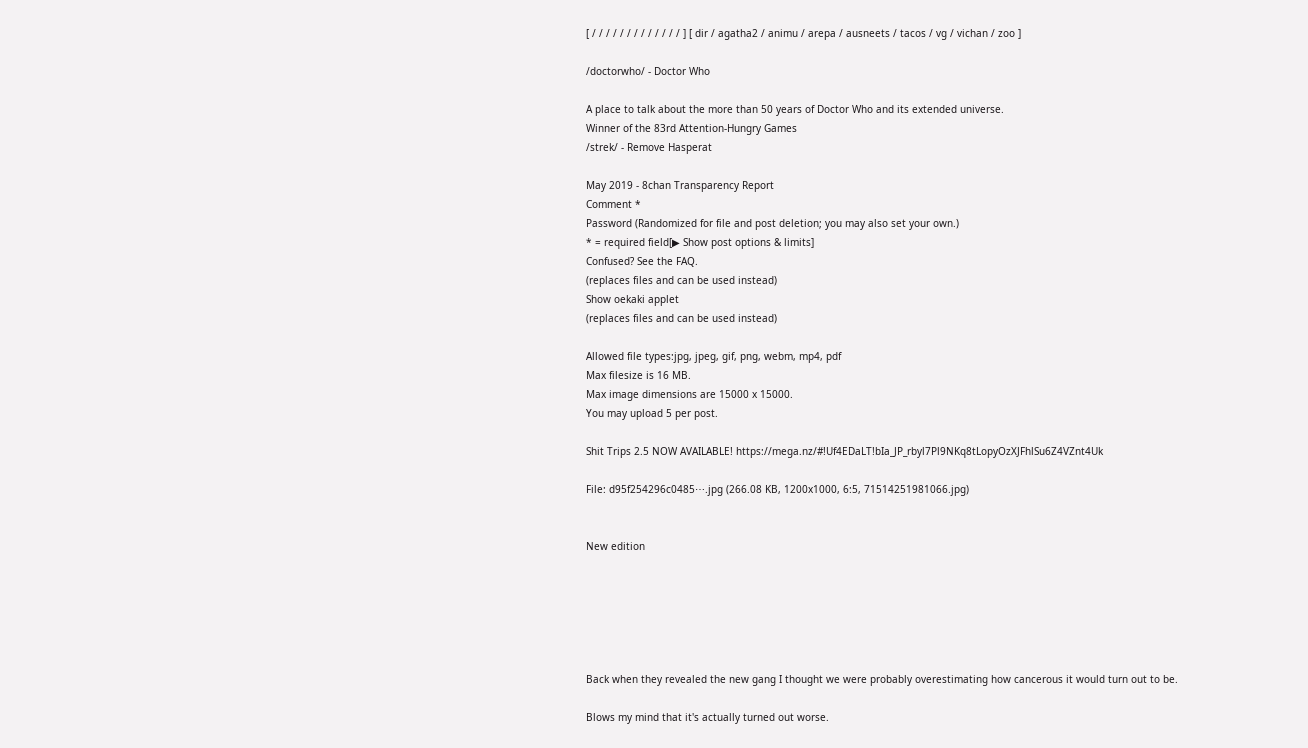[ / / / / / / / / / / / / / ] [ dir / agatha2 / animu / arepa / ausneets / tacos / vg / vichan / zoo ]

/doctorwho/ - Doctor Who

A place to talk about the more than 50 years of Doctor Who and its extended universe.
Winner of the 83rd Attention-Hungry Games
/strek/ - Remove Hasperat

May 2019 - 8chan Transparency Report
Comment *
Password (Randomized for file and post deletion; you may also set your own.)
* = required field[▶ Show post options & limits]
Confused? See the FAQ.
(replaces files and can be used instead)
Show oekaki applet
(replaces files and can be used instead)

Allowed file types:jpg, jpeg, gif, png, webm, mp4, pdf
Max filesize is 16 MB.
Max image dimensions are 15000 x 15000.
You may upload 5 per post.

Shit Trips 2.5 NOW AVAILABLE! https://mega.nz/#!Uf4EDaLT!bIa_JP_rbyl7Pl9NKq8tLopyOzXJFhlSu6Z4VZnt4Uk

File: d95f254296c0485⋯.jpg (266.08 KB, 1200x1000, 6:5, 71514251981066.jpg)


New edition






Back when they revealed the new gang I thought we were probably overestimating how cancerous it would turn out to be.

Blows my mind that it's actually turned out worse.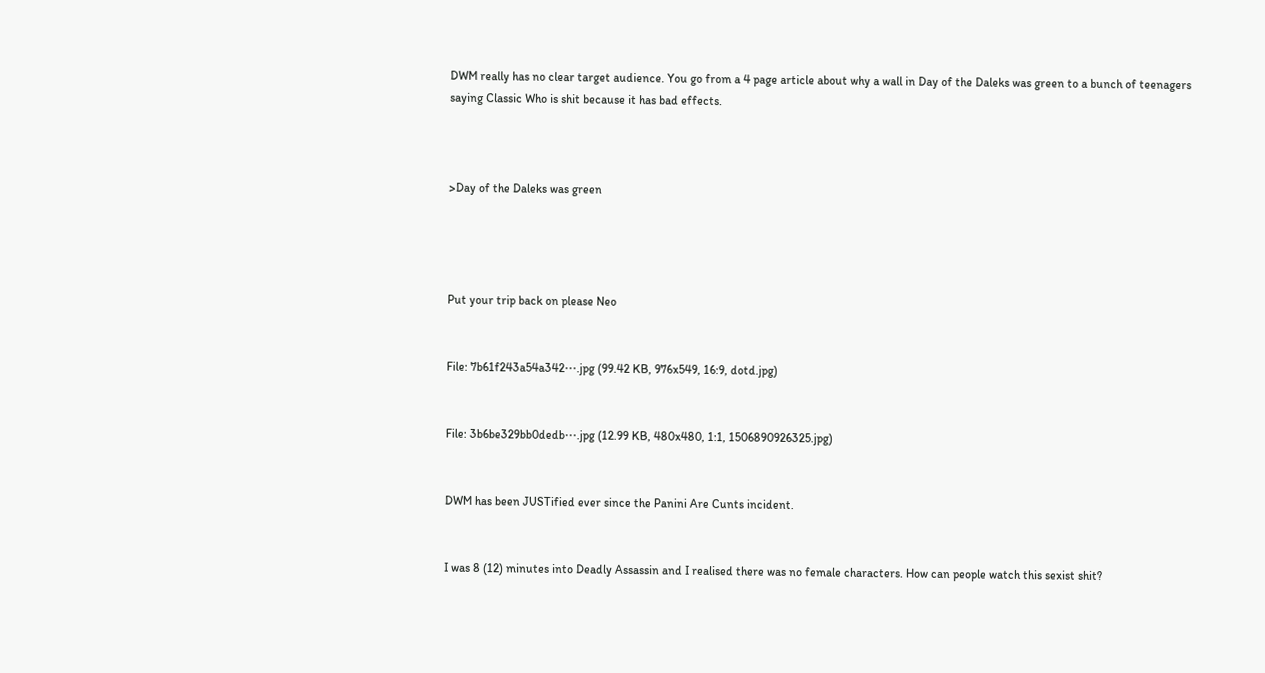DWM really has no clear target audience. You go from a 4 page article about why a wall in Day of the Daleks was green to a bunch of teenagers saying Classic Who is shit because it has bad effects.



>Day of the Daleks was green




Put your trip back on please Neo


File: 7b61f243a54a342⋯.jpg (99.42 KB, 976x549, 16:9, dotd.jpg)


File: 3b6be329bb0dedb⋯.jpg (12.99 KB, 480x480, 1:1, 1506890926325.jpg)


DWM has been JUSTified ever since the Panini Are Cunts incident.


I was 8 (12) minutes into Deadly Assassin and I realised there was no female characters. How can people watch this sexist shit?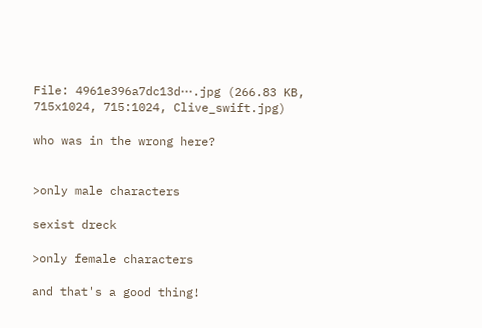File: 4961e396a7dc13d⋯.jpg (266.83 KB, 715x1024, 715:1024, Clive_swift.jpg)

who was in the wrong here?


>only male characters

sexist dreck

>only female characters

and that's a good thing!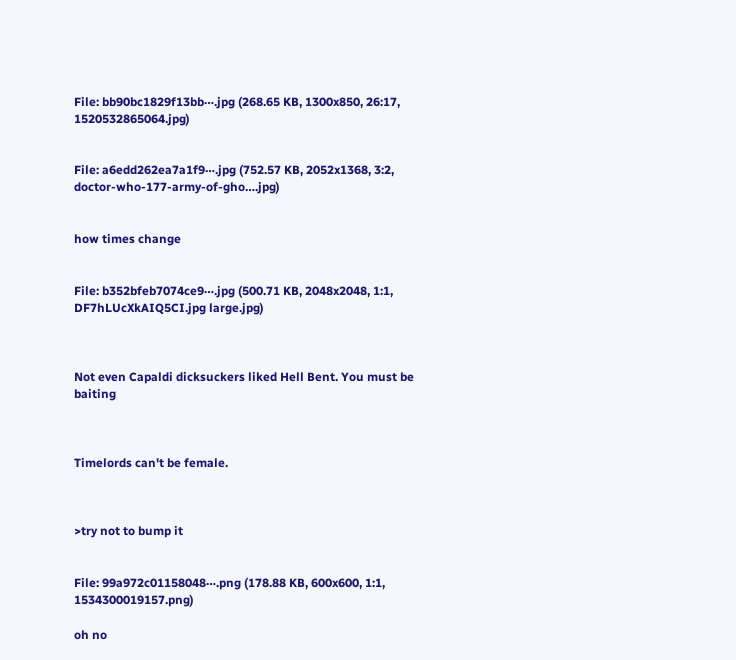File: bb90bc1829f13bb⋯.jpg (268.65 KB, 1300x850, 26:17, 1520532865064.jpg)


File: a6edd262ea7a1f9⋯.jpg (752.57 KB, 2052x1368, 3:2, doctor-who-177-army-of-gho….jpg)


how times change


File: b352bfeb7074ce9⋯.jpg (500.71 KB, 2048x2048, 1:1, DF7hLUcXkAIQ5CI.jpg large.jpg)



Not even Capaldi dicksuckers liked Hell Bent. You must be baiting



Timelords can't be female.



>try not to bump it


File: 99a972c01158048⋯.png (178.88 KB, 600x600, 1:1, 1534300019157.png)

oh no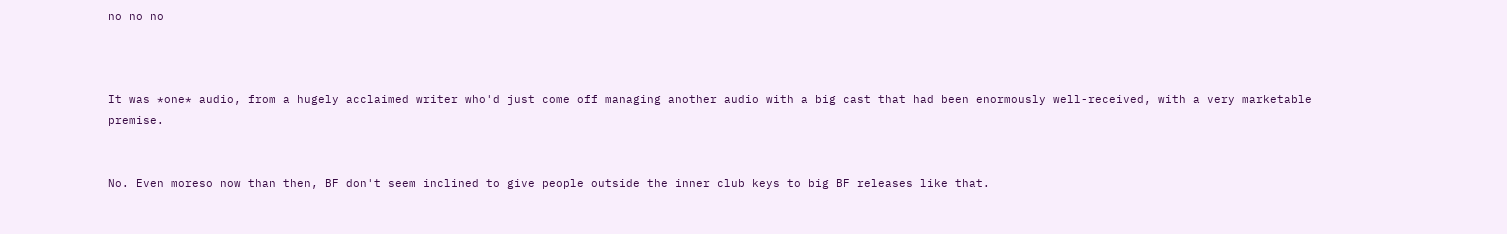no no no



It was *one* audio, from a hugely acclaimed writer who'd just come off managing another audio with a big cast that had been enormously well-received, with a very marketable premise.


No. Even moreso now than then, BF don't seem inclined to give people outside the inner club keys to big BF releases like that.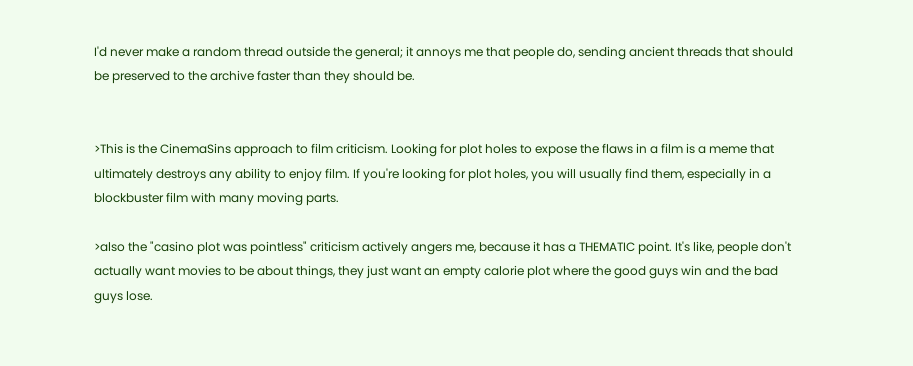I'd never make a random thread outside the general; it annoys me that people do, sending ancient threads that should be preserved to the archive faster than they should be.


>This is the CinemaSins approach to film criticism. Looking for plot holes to expose the flaws in a film is a meme that ultimately destroys any ability to enjoy film. If you're looking for plot holes, you will usually find them, especially in a blockbuster film with many moving parts.

>also the "casino plot was pointless" criticism actively angers me, because it has a THEMATIC point. It's like, people don't actually want movies to be about things, they just want an empty calorie plot where the good guys win and the bad guys lose.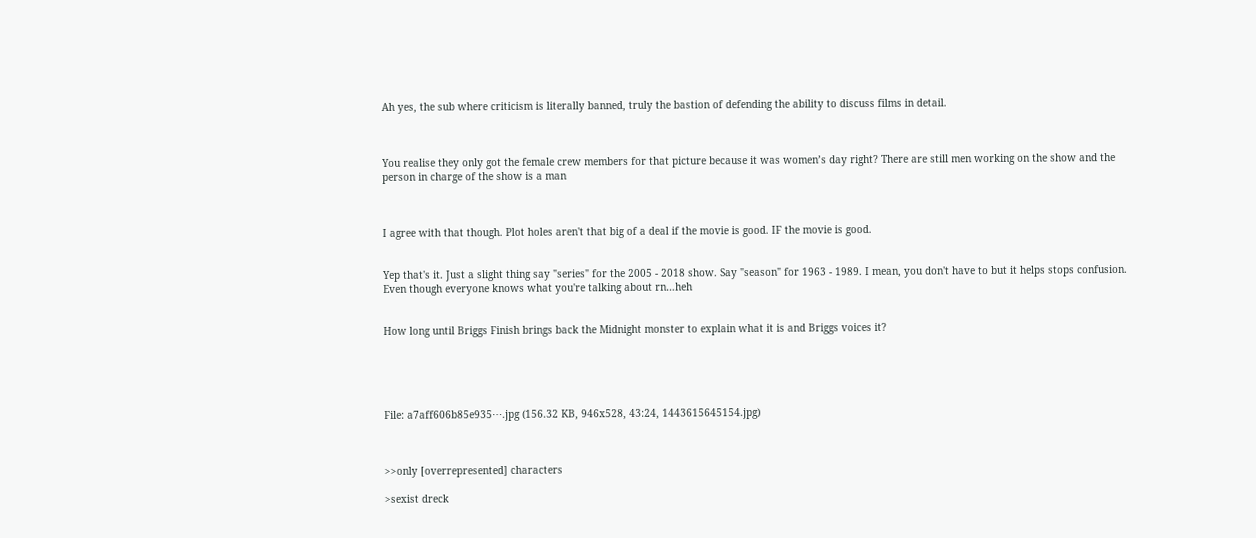Ah yes, the sub where criticism is literally banned, truly the bastion of defending the ability to discuss films in detail.



You realise they only got the female crew members for that picture because it was women’s day right? There are still men working on the show and the person in charge of the show is a man



I agree with that though. Plot holes aren't that big of a deal if the movie is good. IF the movie is good.


Yep that's it. Just a slight thing say "series" for the 2005 - 2018 show. Say "season" for 1963 - 1989. I mean, you don't have to but it helps stops confusion. Even though everyone knows what you're talking about rn…heh


How long until Briggs Finish brings back the Midnight monster to explain what it is and Briggs voices it?





File: a7aff606b85e935⋯.jpg (156.32 KB, 946x528, 43:24, 1443615645154.jpg)



>>only [overrepresented] characters

>sexist dreck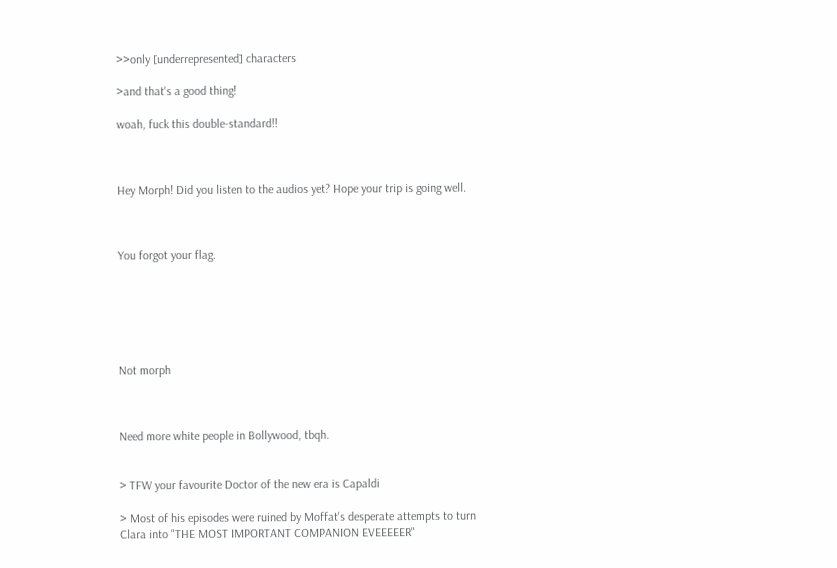>>only [underrepresented] characters

>and that's a good thing!

woah, fuck this double-standard!!



Hey Morph! Did you listen to the audios yet? Hope your trip is going well.



You forgot your flag.






Not morph



Need more white people in Bollywood, tbqh.


> TFW your favourite Doctor of the new era is Capaldi

> Most of his episodes were ruined by Moffat's desperate attempts to turn Clara into "THE MOST IMPORTANT COMPANION EVEEEEER"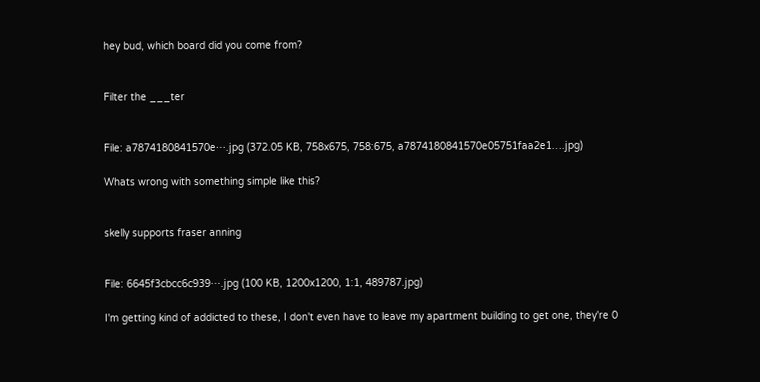hey bud, which board did you come from?


Filter the ___ter


File: a7874180841570e⋯.jpg (372.05 KB, 758x675, 758:675, a7874180841570e05751faa2e1….jpg)

Whats wrong with something simple like this?


skelly supports fraser anning


File: 6645f3cbcc6c939⋯.jpg (100 KB, 1200x1200, 1:1, 489787.jpg)

I'm getting kind of addicted to these, I don't even have to leave my apartment building to get one, they're 0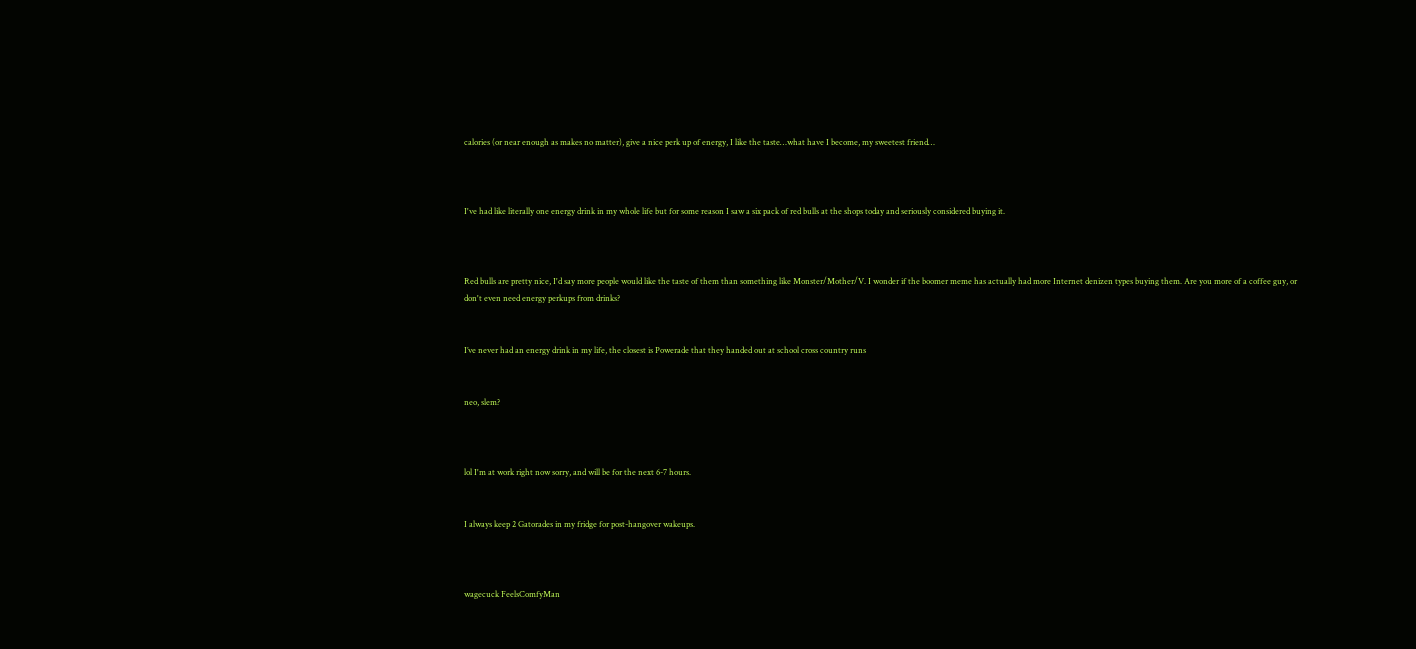calories (or near enough as makes no matter), give a nice perk up of energy, I like the taste…what have I become, my sweetest friend…



I've had like literally one energy drink in my whole life but for some reason I saw a six pack of red bulls at the shops today and seriously considered buying it.



Red bulls are pretty nice, I'd say more people would like the taste of them than something like Monster/Mother/V. I wonder if the boomer meme has actually had more Internet denizen types buying them. Are you more of a coffee guy, or don't even need energy perkups from drinks?


I’ve never had an energy drink in my life, the closest is Powerade that they handed out at school cross country runs


neo, slem?



lol I'm at work right now sorry, and will be for the next 6-7 hours.


I always keep 2 Gatorades in my fridge for post-hangover wakeups.



wagecuck FeelsComfyMan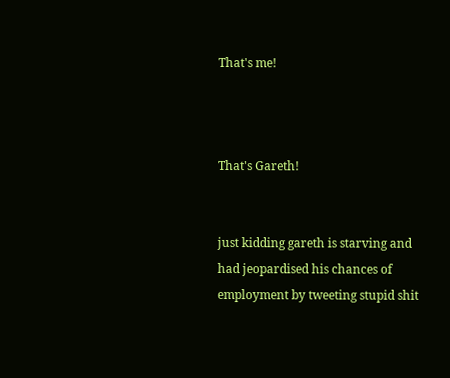That's me!



That's Gareth!


just kidding gareth is starving and had jeopardised his chances of employment by tweeting stupid shit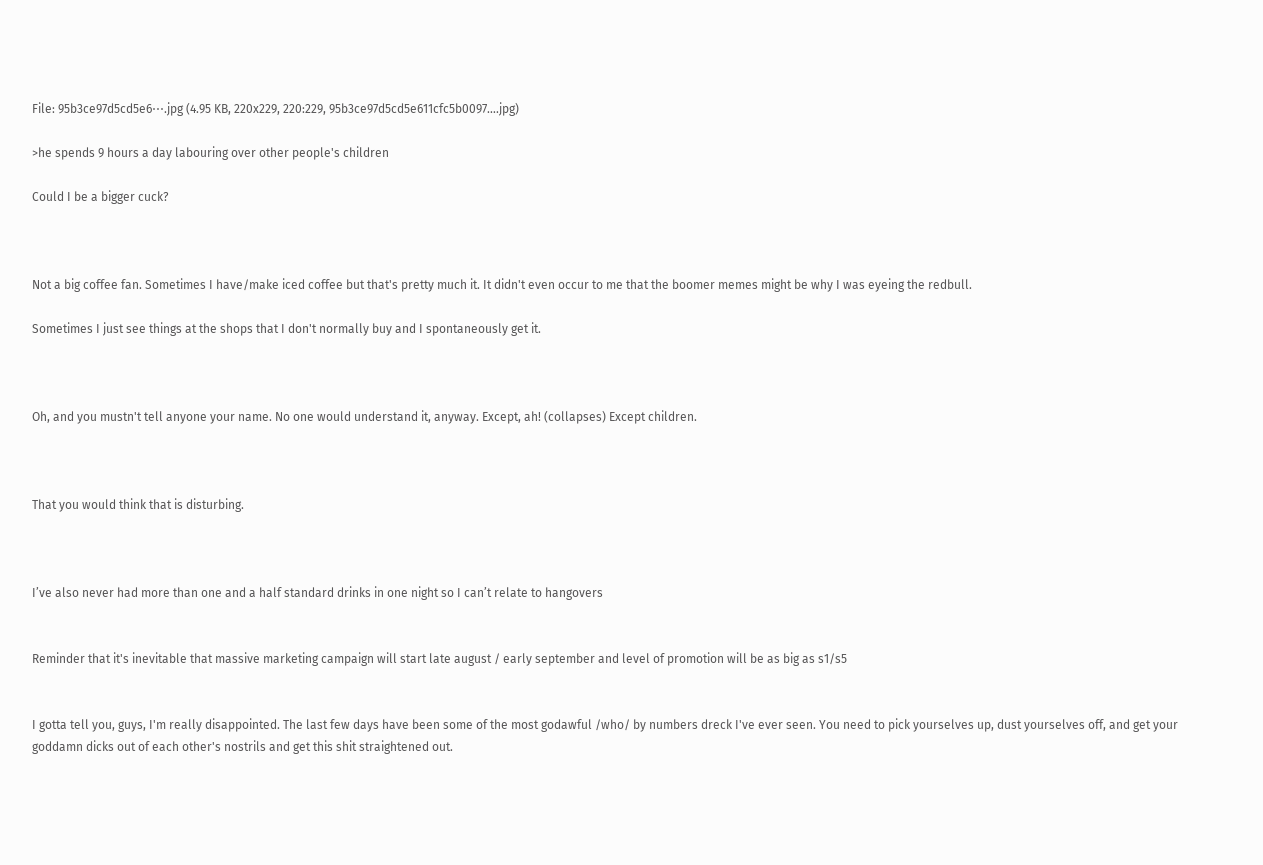File: 95b3ce97d5cd5e6⋯.jpg (4.95 KB, 220x229, 220:229, 95b3ce97d5cd5e611cfc5b0097….jpg)

>he spends 9 hours a day labouring over other people's children

Could I be a bigger cuck?



Not a big coffee fan. Sometimes I have/make iced coffee but that's pretty much it. It didn't even occur to me that the boomer memes might be why I was eyeing the redbull.

Sometimes I just see things at the shops that I don't normally buy and I spontaneously get it.



Oh, and you mustn't tell anyone your name. No one would understand it, anyway. Except, ah! (collapses) Except children.



That you would think that is disturbing.



I’ve also never had more than one and a half standard drinks in one night so I can’t relate to hangovers


Reminder that it's inevitable that massive marketing campaign will start late august / early september and level of promotion will be as big as s1/s5


I gotta tell you, guys, I'm really disappointed. The last few days have been some of the most godawful /who/ by numbers dreck I've ever seen. You need to pick yourselves up, dust yourselves off, and get your goddamn dicks out of each other's nostrils and get this shit straightened out.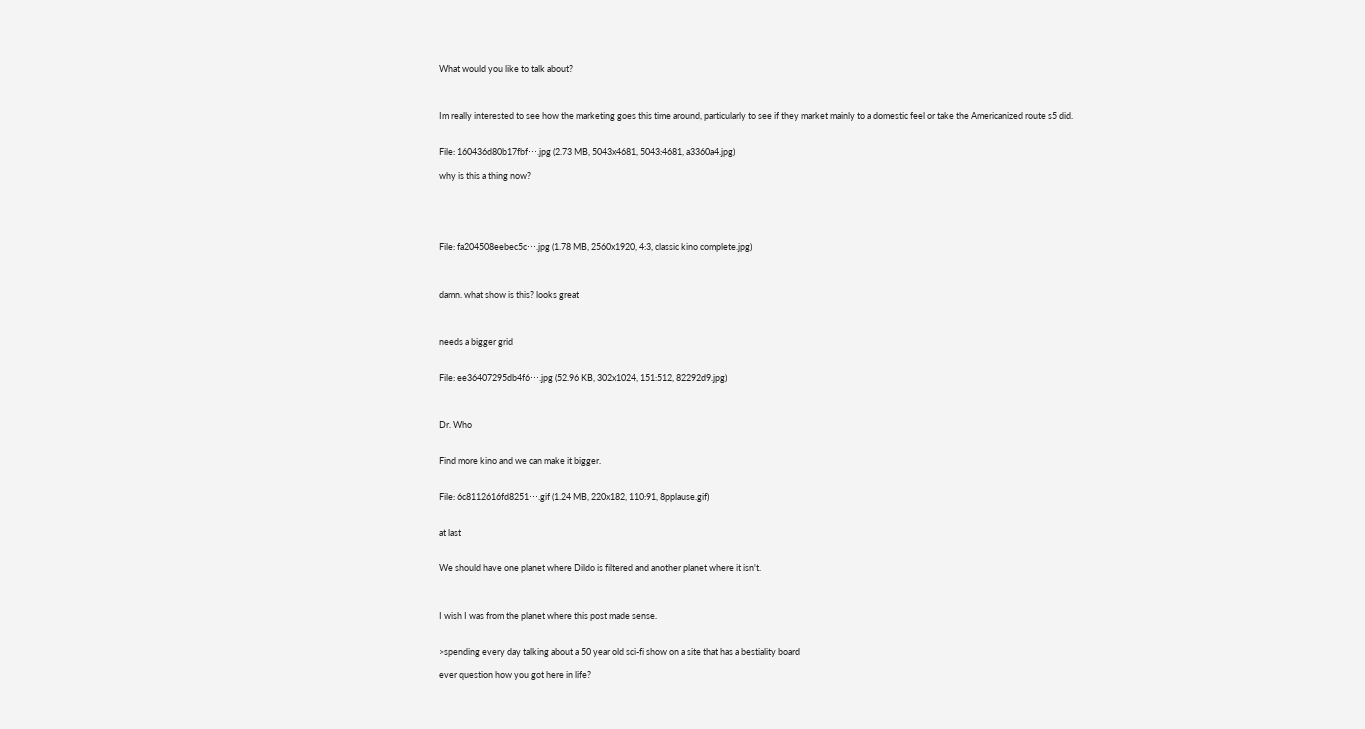What would you like to talk about?



Im really interested to see how the marketing goes this time around, particularly to see if they market mainly to a domestic feel or take the Americanized route s5 did.


File: 160436d80b17fbf⋯.jpg (2.73 MB, 5043x4681, 5043:4681, a3360a4.jpg)

why is this a thing now?





File: fa204508eebec5c⋯.jpg (1.78 MB, 2560x1920, 4:3, classic kino complete.jpg)



damn. what show is this? looks great



needs a bigger grid


File: ee36407295db4f6⋯.jpg (52.96 KB, 302x1024, 151:512, 82292d9.jpg)



Dr. Who


Find more kino and we can make it bigger.


File: 6c8112616fd8251⋯.gif (1.24 MB, 220x182, 110:91, 8pplause.gif)


at last


We should have one planet where Dildo is filtered and another planet where it isn't.



I wish I was from the planet where this post made sense.


>spending every day talking about a 50 year old sci-fi show on a site that has a bestiality board

ever question how you got here in life?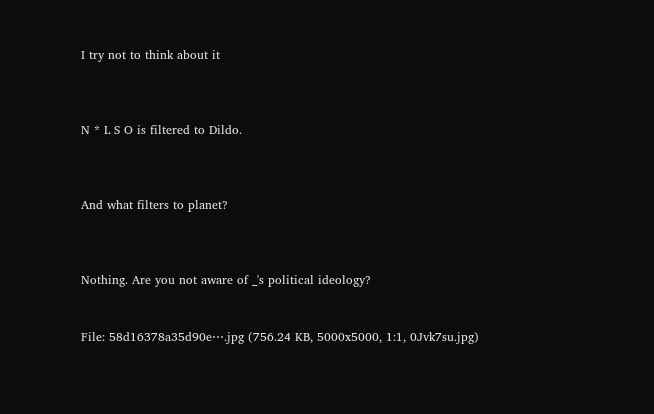I try not to think about it



N * L S O is filtered to Dildo.



And what filters to planet?



Nothing. Are you not aware of _'s political ideology?


File: 58d16378a35d90e⋯.jpg (756.24 KB, 5000x5000, 1:1, 0Jvk7su.jpg)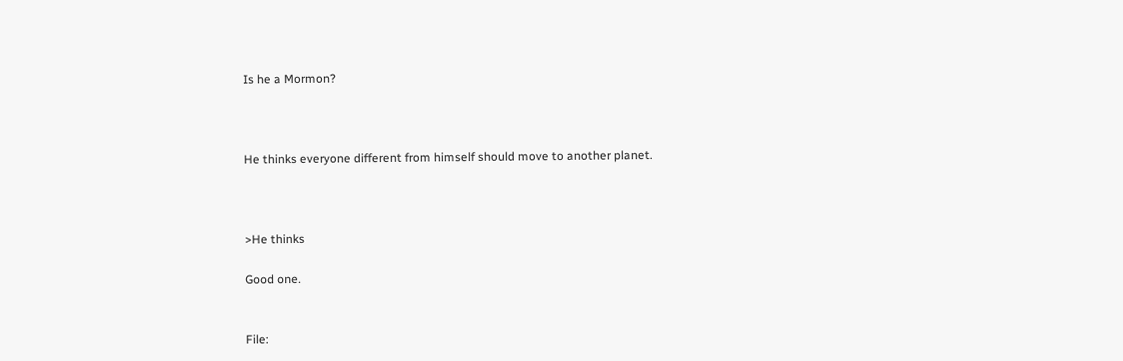Is he a Mormon?



He thinks everyone different from himself should move to another planet.



>He thinks

Good one.


File: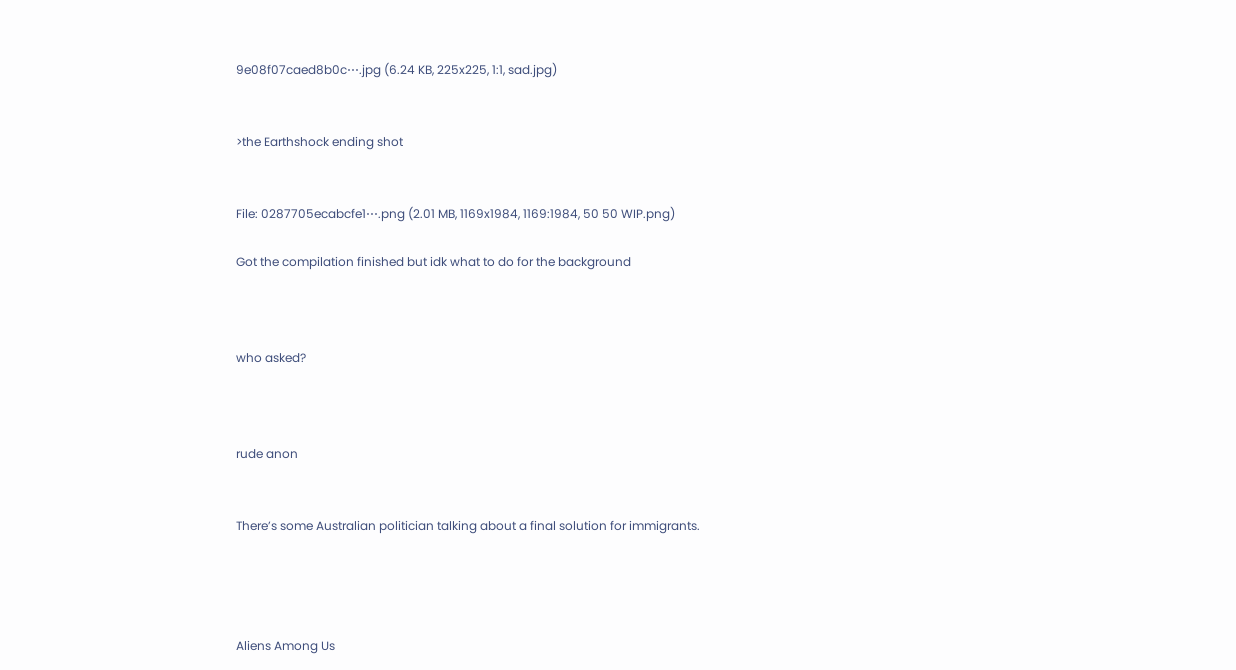9e08f07caed8b0c⋯.jpg (6.24 KB, 225x225, 1:1, sad.jpg)


>the Earthshock ending shot


File: 0287705ecabcfe1⋯.png (2.01 MB, 1169x1984, 1169:1984, 50 50 WIP.png)

Got the compilation finished but idk what to do for the background



who asked?



rude anon


There’s some Australian politician talking about a final solution for immigrants.




Aliens Among Us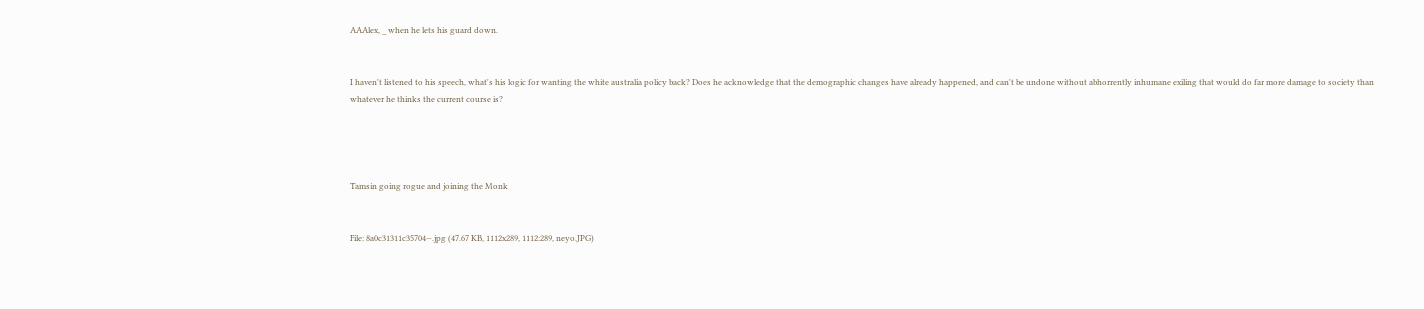AAAlex, _ when he lets his guard down.


I haven't listened to his speech, what's his logic for wanting the white australia policy back? Does he acknowledge that the demographic changes have already happened, and can't be undone without abhorrently inhumane exiling that would do far more damage to society than whatever he thinks the current course is?




Tamsin going rogue and joining the Monk


File: 8a0c31311c35704⋯.jpg (47.67 KB, 1112x289, 1112:289, neyo.JPG)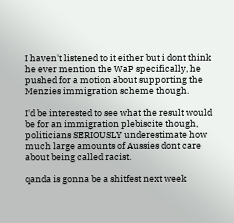I haven't listened to it either but i dont think he ever mention the WaP specifically, he pushed for a motion about supporting the Menzies immigration scheme though.

I'd be interested to see what the result would be for an immigration plebiscite though, politicians SERIOUSLY underestimate how much large amounts of Aussies dont care about being called racist.

qanda is gonna be a shitfest next week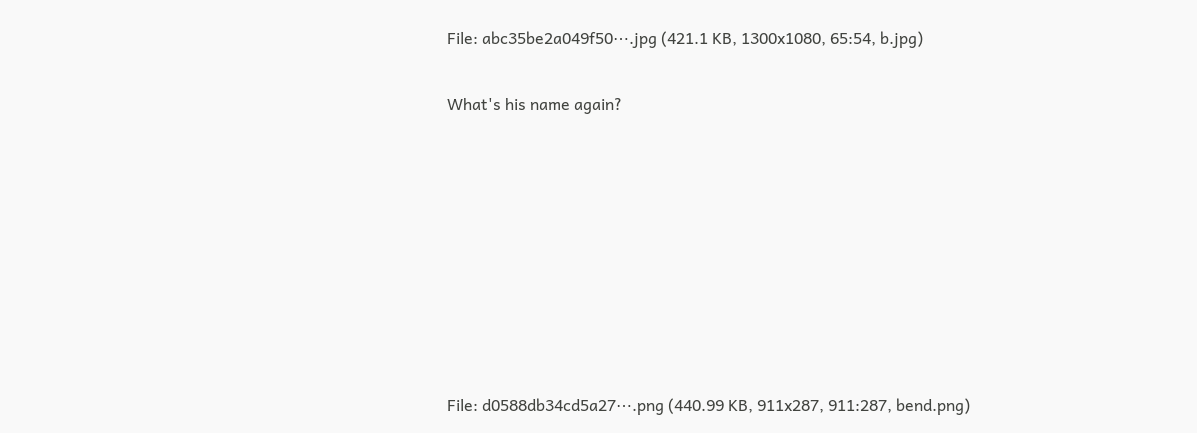File: abc35be2a049f50⋯.jpg (421.1 KB, 1300x1080, 65:54, b.jpg)

What's his name again?








File: d0588db34cd5a27⋯.png (440.99 KB, 911x287, 911:287, bend.png)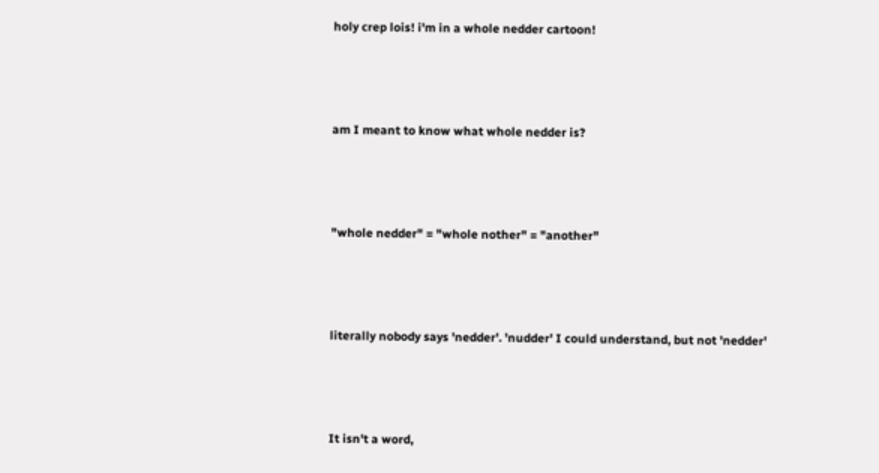holy crep lois! i'm in a whole nedder cartoon!



am I meant to know what whole nedder is?



"whole nedder" = "whole nother" = "another"



literally nobody says 'nedder'. 'nudder' I could understand, but not 'nedder'



It isn't a word,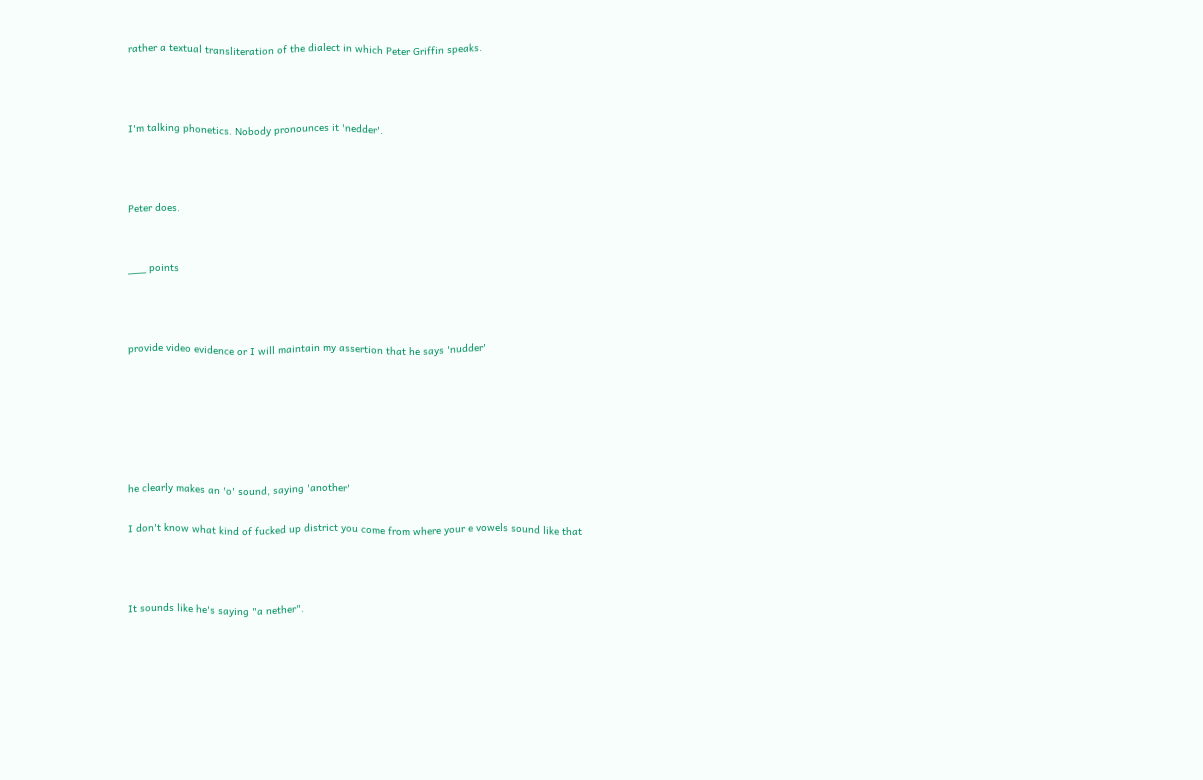rather a textual transliteration of the dialect in which Peter Griffin speaks.



I'm talking phonetics. Nobody pronounces it 'nedder'.



Peter does.


___ points



provide video evidence or I will maintain my assertion that he says 'nudder'






he clearly makes an 'o' sound, saying 'another'

I don't know what kind of fucked up district you come from where your e vowels sound like that



It sounds like he's saying "a nether".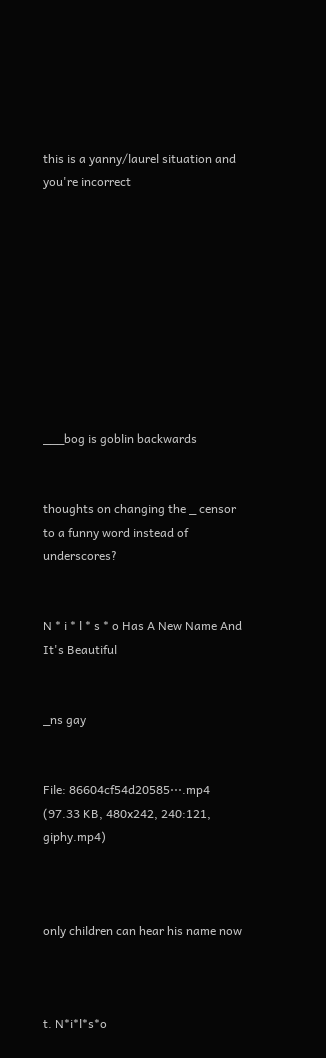this is a yanny/laurel situation and you're incorrect










___bog is goblin backwards


thoughts on changing the _ censor to a funny word instead of underscores?


N * i * l * s * o Has A New Name And It's Beautiful


_ns gay


File: 86604cf54d20585⋯.mp4 (97.33 KB, 480x242, 240:121, giphy.mp4)



only children can hear his name now



t. N*i*l*s*o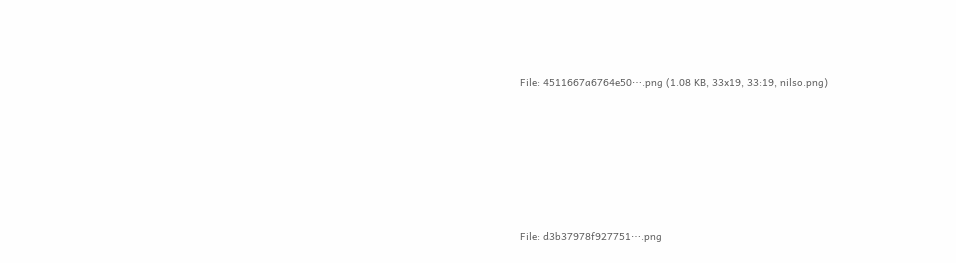File: 4511667a6764e50⋯.png (1.08 KB, 33x19, 33:19, nilso.png)






File: d3b37978f927751⋯.png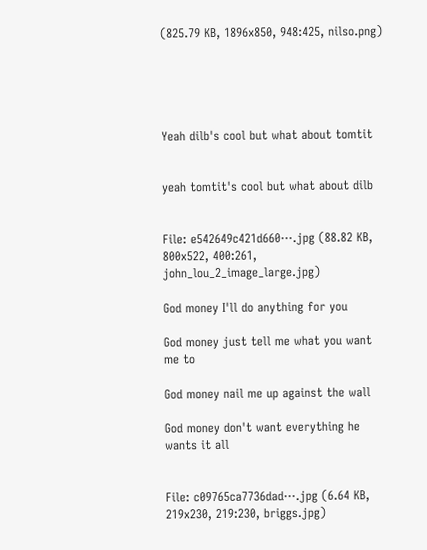(825.79 KB, 1896x850, 948:425, nilso.png)





Yeah dilb's cool but what about tomtit


yeah tomtit's cool but what about dilb


File: e542649c421d660⋯.jpg (88.82 KB, 800x522, 400:261, john_lou_2_image_large.jpg)

God money I'll do anything for you

God money just tell me what you want me to

God money nail me up against the wall

God money don't want everything he wants it all


File: c09765ca7736dad⋯.jpg (6.64 KB, 219x230, 219:230, briggs.jpg)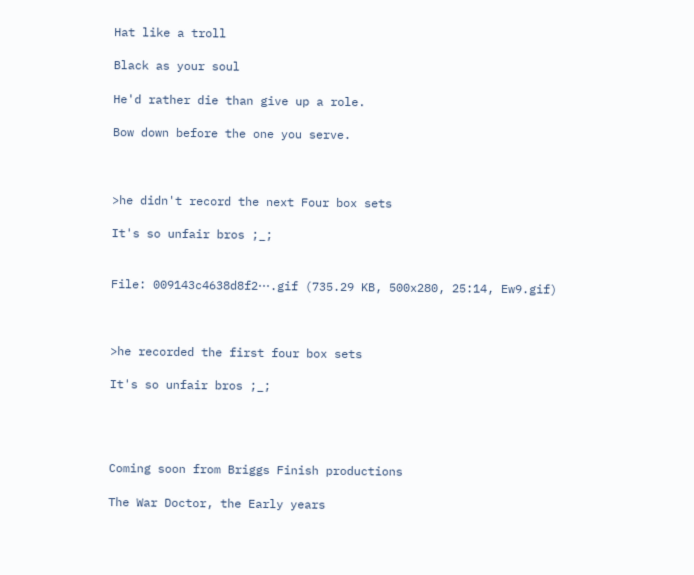Hat like a troll

Black as your soul

He'd rather die than give up a role.

Bow down before the one you serve.



>he didn't record the next Four box sets

It's so unfair bros ;_;


File: 009143c4638d8f2⋯.gif (735.29 KB, 500x280, 25:14, Ew9.gif)



>he recorded the first four box sets

It's so unfair bros ;_;




Coming soon from Briggs Finish productions

The War Doctor, the Early years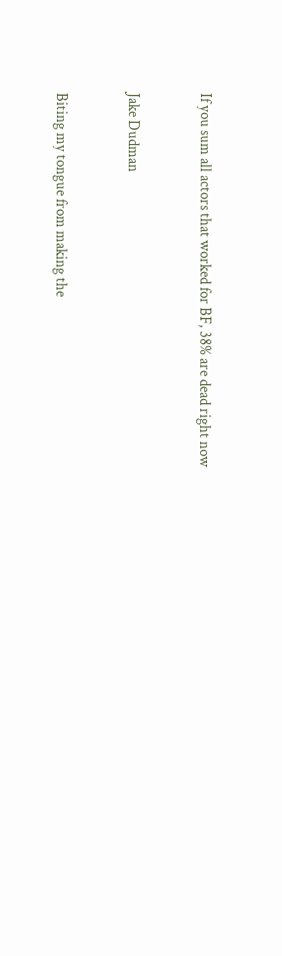If you sum all actors that worked for BF, 38% are dead right now



Jake Dudman



Biting my tongue from making the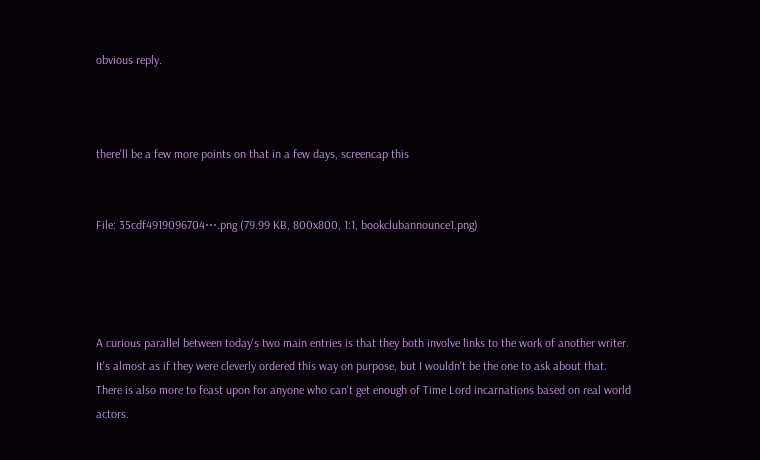obvious reply.



there'll be a few more points on that in a few days, screencap this


File: 35cdf4919096704⋯.png (79.99 KB, 800x800, 1:1, bookclubannounce1.png)




A curious parallel between today's two main entries is that they both involve links to the work of another writer. It's almost as if they were cleverly ordered this way on purpose, but I wouldn't be the one to ask about that. There is also more to feast upon for anyone who can't get enough of Time Lord incarnations based on real world actors.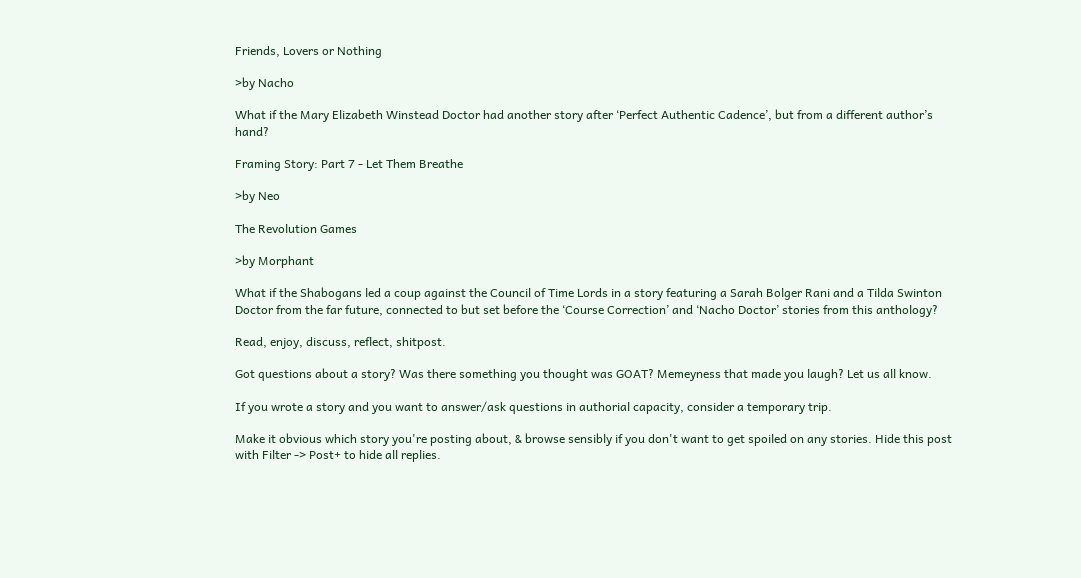Friends, Lovers or Nothing

>by Nacho

What if the Mary Elizabeth Winstead Doctor had another story after ‘Perfect Authentic Cadence’, but from a different author’s hand?

Framing Story: Part 7 - Let Them Breathe

>by Neo

The Revolution Games

>by Morphant

What if the Shabogans led a coup against the Council of Time Lords in a story featuring a Sarah Bolger Rani and a Tilda Swinton Doctor from the far future, connected to but set before the ‘Course Correction’ and ‘Nacho Doctor’ stories from this anthology?

Read, enjoy, discuss, reflect, shitpost.

Got questions about a story? Was there something you thought was GOAT? Memeyness that made you laugh? Let us all know.

If you wrote a story and you want to answer/ask questions in authorial capacity, consider a temporary trip.

Make it obvious which story you're posting about, & browse sensibly if you don't want to get spoiled on any stories. Hide this post with Filter -> Post+ to hide all replies.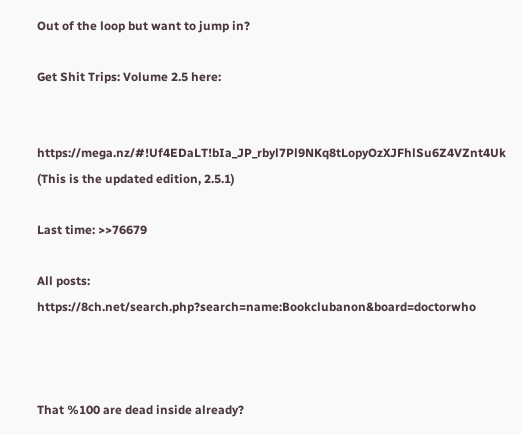Out of the loop but want to jump in?

Get Shit Trips: Volume 2.5 here:


https://mega.nz/#!Uf4EDaLT!bIa_JP_rbyl7Pl9NKq8tLopyOzXJFhlSu6Z4VZnt4Uk (This is the updated edition, 2.5.1)

Last time: >>76679

All posts: https://8ch.net/search.php?search=name:Bookclubanon&board=doctorwho



That %100 are dead inside already?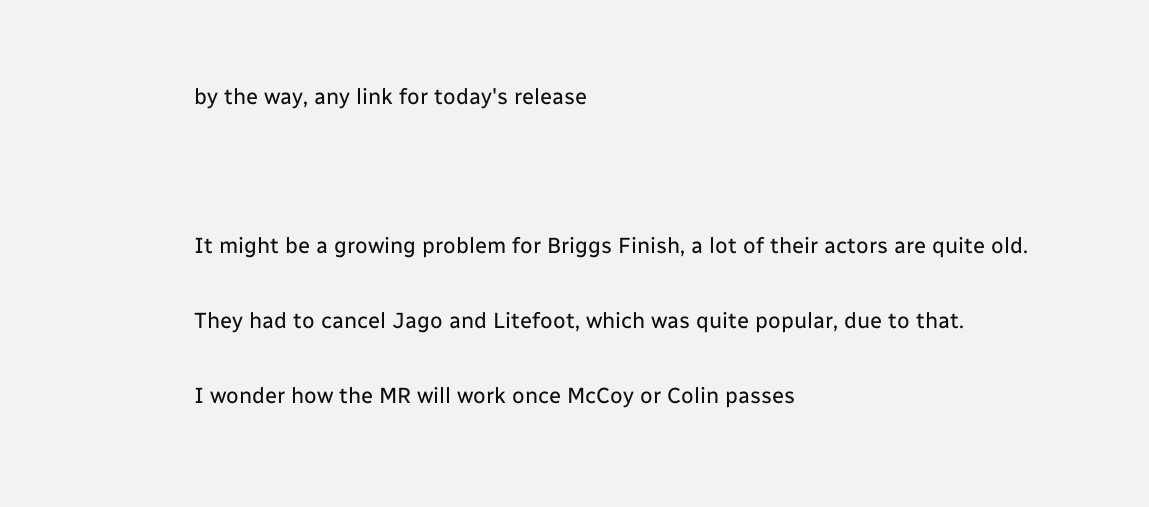by the way, any link for today's release



It might be a growing problem for Briggs Finish, a lot of their actors are quite old.

They had to cancel Jago and Litefoot, which was quite popular, due to that.

I wonder how the MR will work once McCoy or Colin passes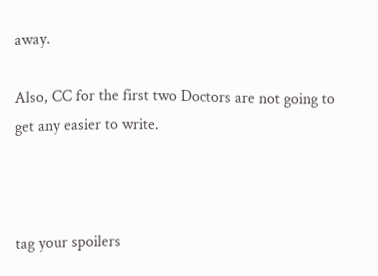away.

Also, CC for the first two Doctors are not going to get any easier to write.



tag your spoilers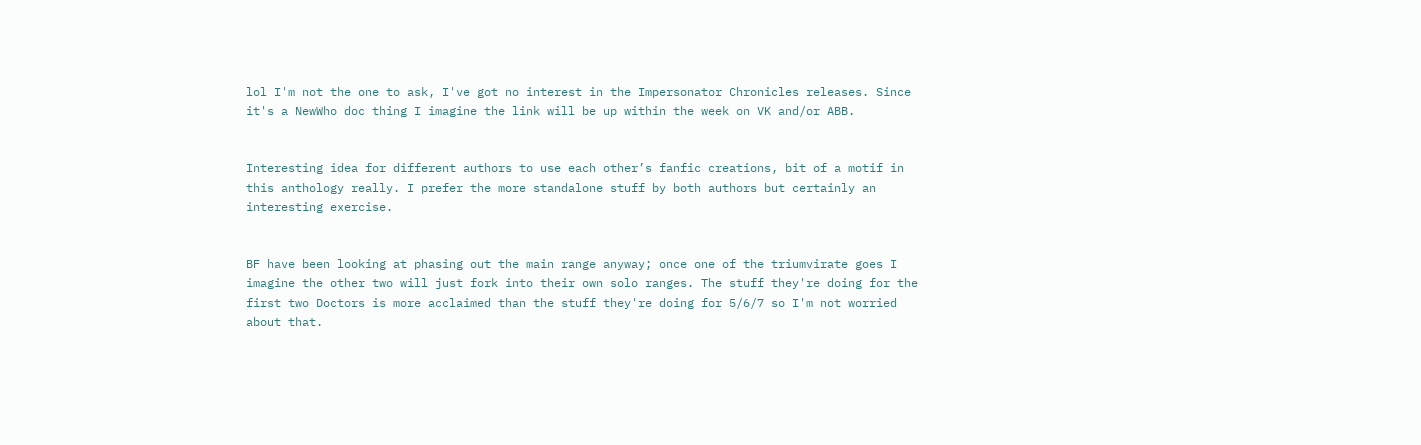lol I'm not the one to ask, I've got no interest in the Impersonator Chronicles releases. Since it's a NewWho doc thing I imagine the link will be up within the week on VK and/or ABB.


Interesting idea for different authors to use each other’s fanfic creations, bit of a motif in this anthology really. I prefer the more standalone stuff by both authors but certainly an interesting exercise.


BF have been looking at phasing out the main range anyway; once one of the triumvirate goes I imagine the other two will just fork into their own solo ranges. The stuff they're doing for the first two Doctors is more acclaimed than the stuff they're doing for 5/6/7 so I'm not worried about that.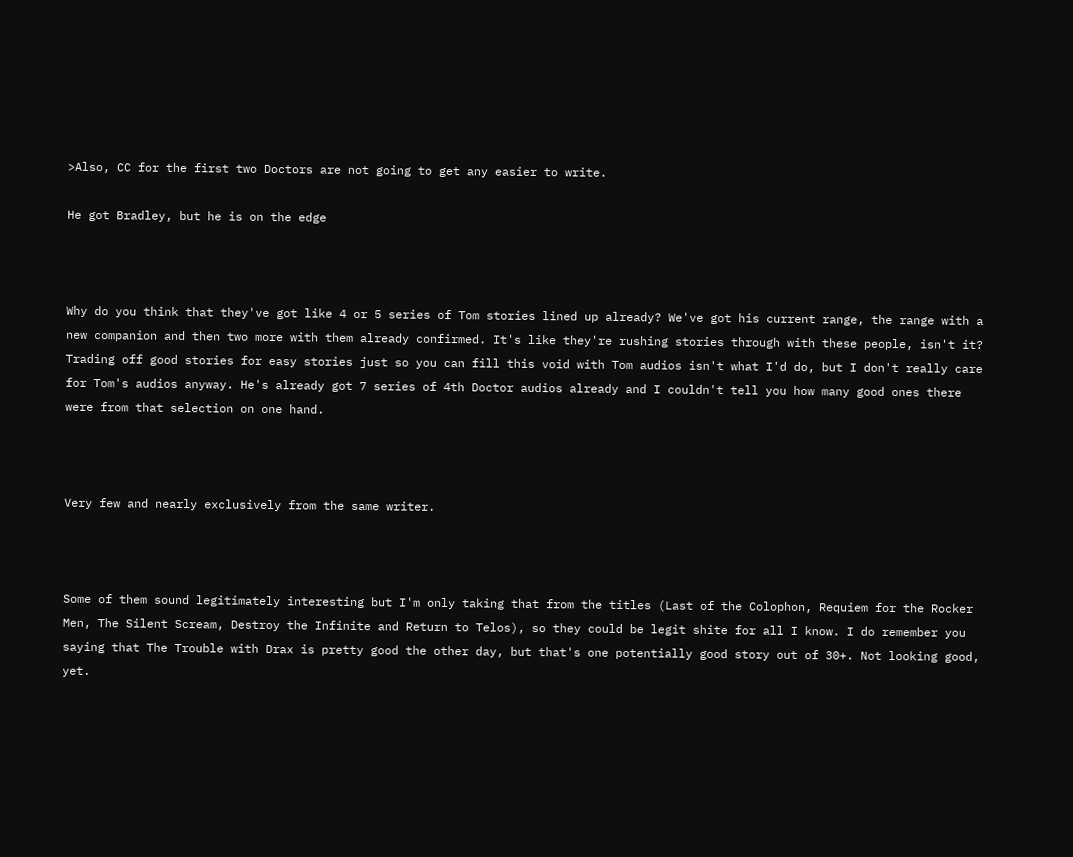>Also, CC for the first two Doctors are not going to get any easier to write.

He got Bradley, but he is on the edge



Why do you think that they've got like 4 or 5 series of Tom stories lined up already? We've got his current range, the range with a new companion and then two more with them already confirmed. It's like they're rushing stories through with these people, isn't it? Trading off good stories for easy stories just so you can fill this void with Tom audios isn't what I'd do, but I don't really care for Tom's audios anyway. He's already got 7 series of 4th Doctor audios already and I couldn't tell you how many good ones there were from that selection on one hand.



Very few and nearly exclusively from the same writer.



Some of them sound legitimately interesting but I'm only taking that from the titles (Last of the Colophon, Requiem for the Rocker Men, The Silent Scream, Destroy the Infinite and Return to Telos), so they could be legit shite for all I know. I do remember you saying that The Trouble with Drax is pretty good the other day, but that's one potentially good story out of 30+. Not looking good, yet.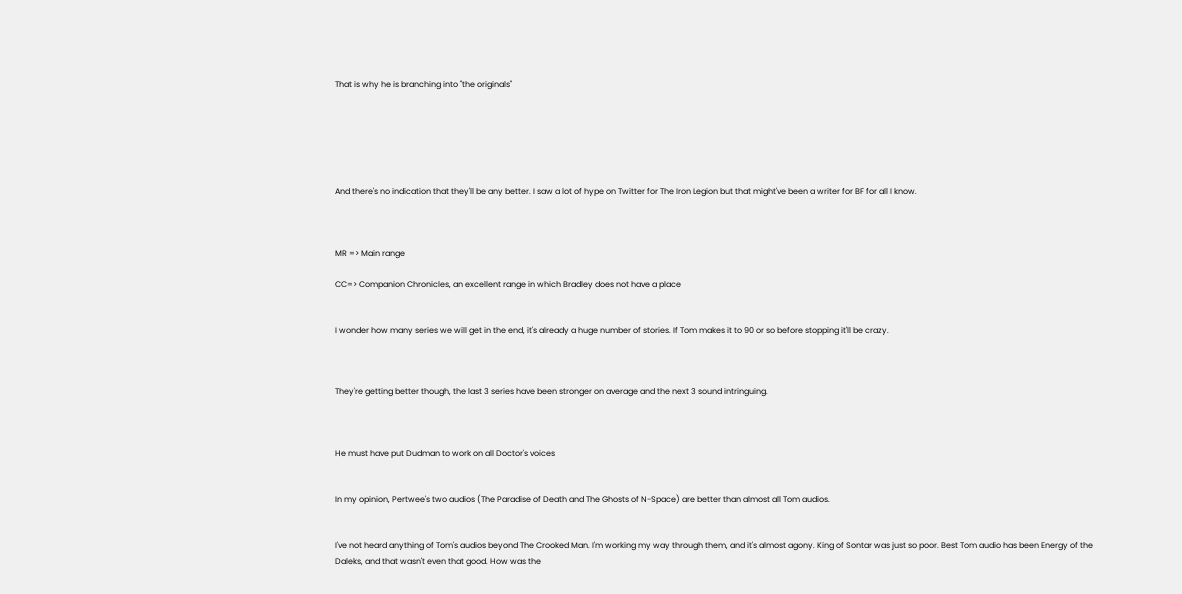That is why he is branching into "the originals"






And there's no indication that they'll be any better. I saw a lot of hype on Twitter for The Iron Legion but that might've been a writer for BF for all I know.



MR => Main range

CC=> Companion Chronicles, an excellent range in which Bradley does not have a place


I wonder how many series we will get in the end, it's already a huge number of stories. If Tom makes it to 90 or so before stopping it'll be crazy.



They're getting better though, the last 3 series have been stronger on average and the next 3 sound intringuing.



He must have put Dudman to work on all Doctor's voices


In my opinion, Pertwee's two audios (The Paradise of Death and The Ghosts of N-Space) are better than almost all Tom audios.


I've not heard anything of Tom's audios beyond The Crooked Man. I'm working my way through them, and it's almost agony. King of Sontar was just so poor. Best Tom audio has been Energy of the Daleks, and that wasn't even that good. How was the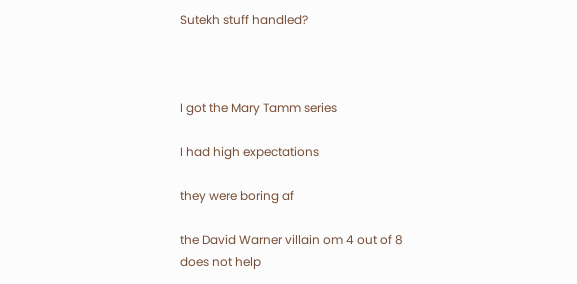Sutekh stuff handled?



I got the Mary Tamm series

I had high expectations

they were boring af

the David Warner villain om 4 out of 8 does not help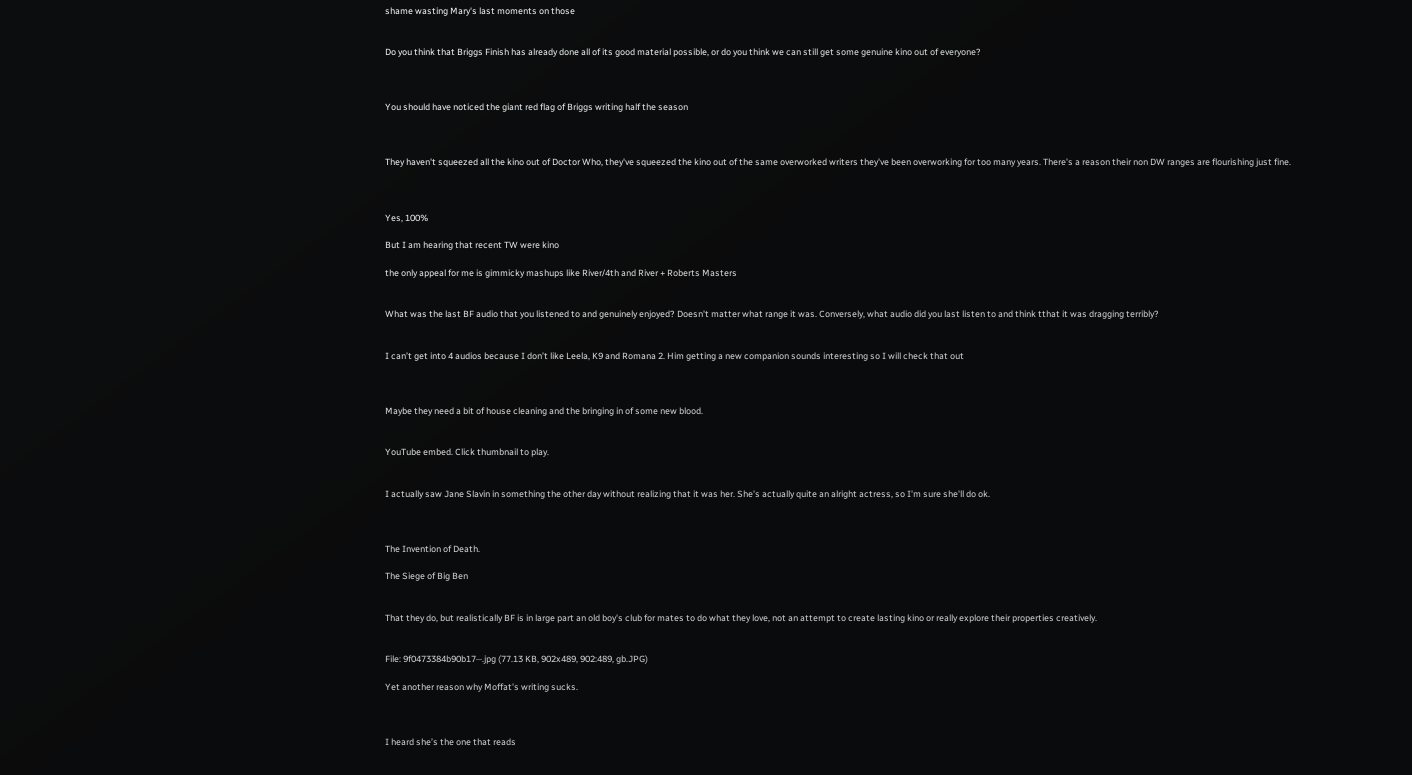shame wasting Mary's last moments on those


Do you think that Briggs Finish has already done all of its good material possible, or do you think we can still get some genuine kino out of everyone?



You should have noticed the giant red flag of Briggs writing half the season



They haven't squeezed all the kino out of Doctor Who, they've squeezed the kino out of the same overworked writers they've been overworking for too many years. There's a reason their non DW ranges are flourishing just fine.



Yes, 100%

But I am hearing that recent TW were kino

the only appeal for me is gimmicky mashups like River/4th and River + Roberts Masters


What was the last BF audio that you listened to and genuinely enjoyed? Doesn't matter what range it was. Conversely, what audio did you last listen to and think tthat it was dragging terribly?


I can’t get into 4 audios because I don’t like Leela, K9 and Romana 2. Him getting a new companion sounds interesting so I will check that out



Maybe they need a bit of house cleaning and the bringing in of some new blood.


YouTube embed. Click thumbnail to play.


I actually saw Jane Slavin in something the other day without realizing that it was her. She's actually quite an alright actress, so I'm sure she'll do ok.



The Invention of Death.

The Siege of Big Ben


That they do, but realistically BF is in large part an old boy's club for mates to do what they love, not an attempt to create lasting kino or really explore their properties creatively.


File: 9f0473384b90b17⋯.jpg (77.13 KB, 902x489, 902:489, gb.JPG)

Yet another reason why Moffat's writing sucks.



I heard she’s the one that reads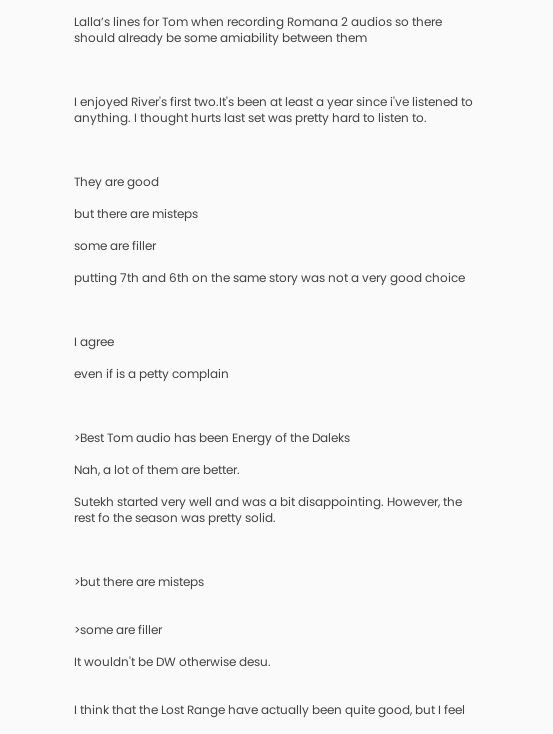Lalla’s lines for Tom when recording Romana 2 audios so there should already be some amiability between them



I enjoyed River's first two.It's been at least a year since i've listened to anything. I thought hurts last set was pretty hard to listen to.



They are good

but there are misteps

some are filler

putting 7th and 6th on the same story was not a very good choice



I agree

even if is a petty complain



>Best Tom audio has been Energy of the Daleks

Nah, a lot of them are better.

Sutekh started very well and was a bit disappointing. However, the rest fo the season was pretty solid.



>but there are misteps


>some are filler

It wouldn't be DW otherwise desu.


I think that the Lost Range have actually been quite good, but I feel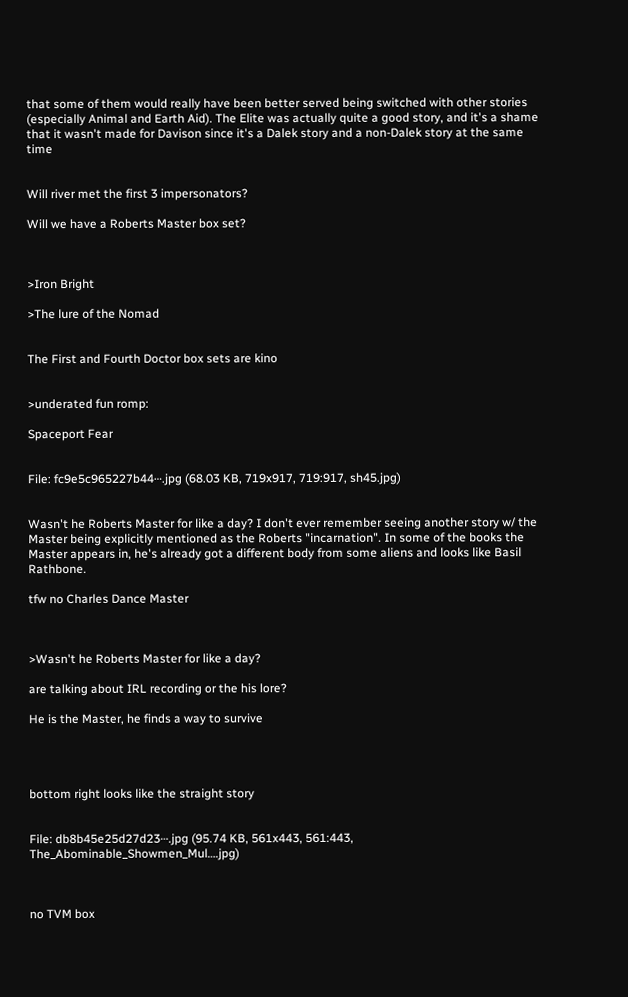that some of them would really have been better served being switched with other stories (especially Animal and Earth Aid). The Elite was actually quite a good story, and it's a shame that it wasn't made for Davison since it's a Dalek story and a non-Dalek story at the same time


Will river met the first 3 impersonators?

Will we have a Roberts Master box set?



>Iron Bright

>The lure of the Nomad


The First and Fourth Doctor box sets are kino


>underated fun romp:

Spaceport Fear


File: fc9e5c965227b44⋯.jpg (68.03 KB, 719x917, 719:917, sh45.jpg)


Wasn't he Roberts Master for like a day? I don't ever remember seeing another story w/ the Master being explicitly mentioned as the Roberts "incarnation". In some of the books the Master appears in, he's already got a different body from some aliens and looks like Basil Rathbone.

tfw no Charles Dance Master



>Wasn't he Roberts Master for like a day?

are talking about IRL recording or the his lore?

He is the Master, he finds a way to survive




bottom right looks like the straight story


File: db8b45e25d27d23⋯.jpg (95.74 KB, 561x443, 561:443, The_Abominable_Showmen_Mul….jpg)



no TVM box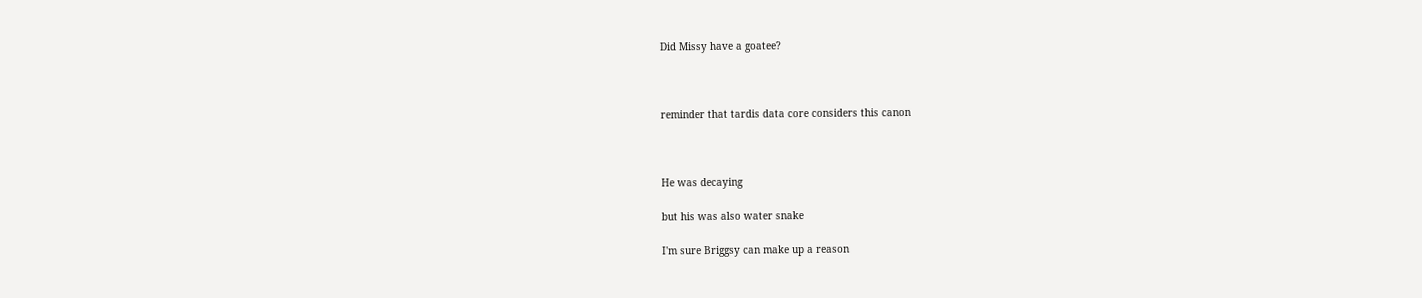Did Missy have a goatee?



reminder that tardis data core considers this canon



He was decaying

but his was also water snake

I'm sure Briggsy can make up a reason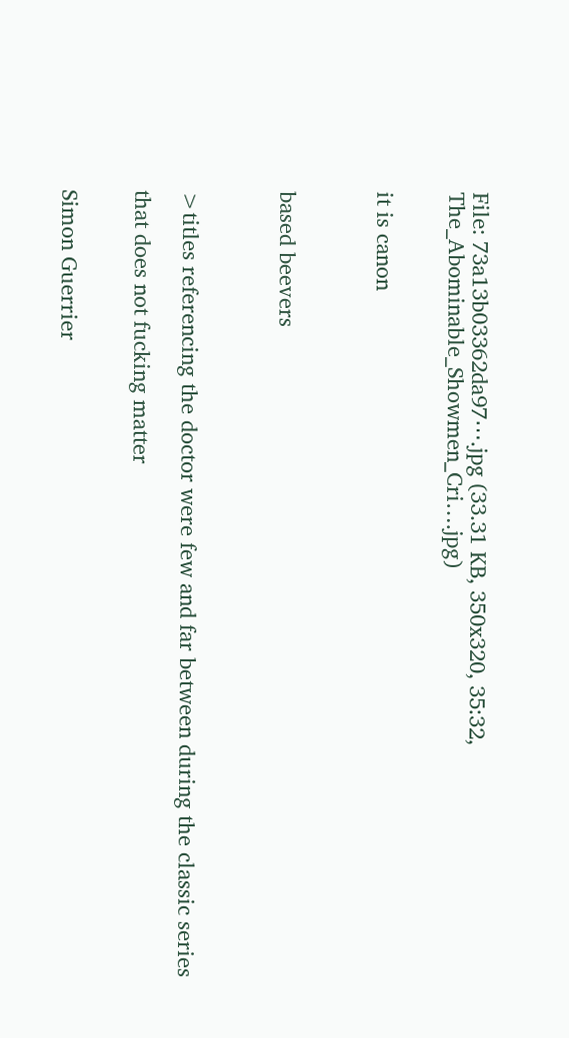File: 73a13b03362da97⋯.jpg (33.31 KB, 350x320, 35:32, The_Abominable_Showmen_Cri….jpg)


it is canon



based beevers



>titles referencing the doctor were few and far between during the classic series

that does not fucking matter


Simon Guerrier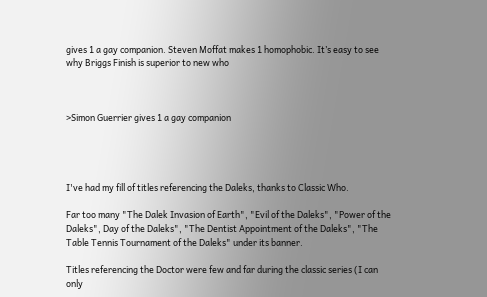gives 1 a gay companion. Steven Moffat makes 1 homophobic. It’s easy to see why Briggs Finish is superior to new who



>Simon Guerrier gives 1 a gay companion




I've had my fill of titles referencing the Daleks, thanks to Classic Who.

Far too many "The Dalek Invasion of Earth", "Evil of the Daleks", "Power of the Daleks", Day of the Daleks", "The Dentist Appointment of the Daleks", "The Table Tennis Tournament of the Daleks" under its banner.

Titles referencing the Doctor were few and far during the classic series (I can only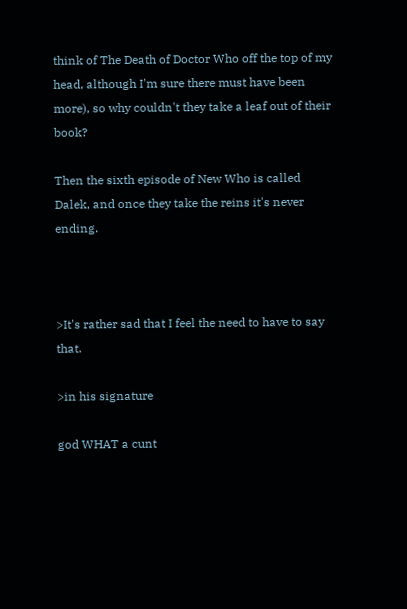think of The Death of Doctor Who off the top of my head, although I'm sure there must have been more), so why couldn't they take a leaf out of their book?

Then the sixth episode of New Who is called Dalek, and once they take the reins it's never ending.



>It's rather sad that I feel the need to have to say that.

>in his signature

god WHAT a cunt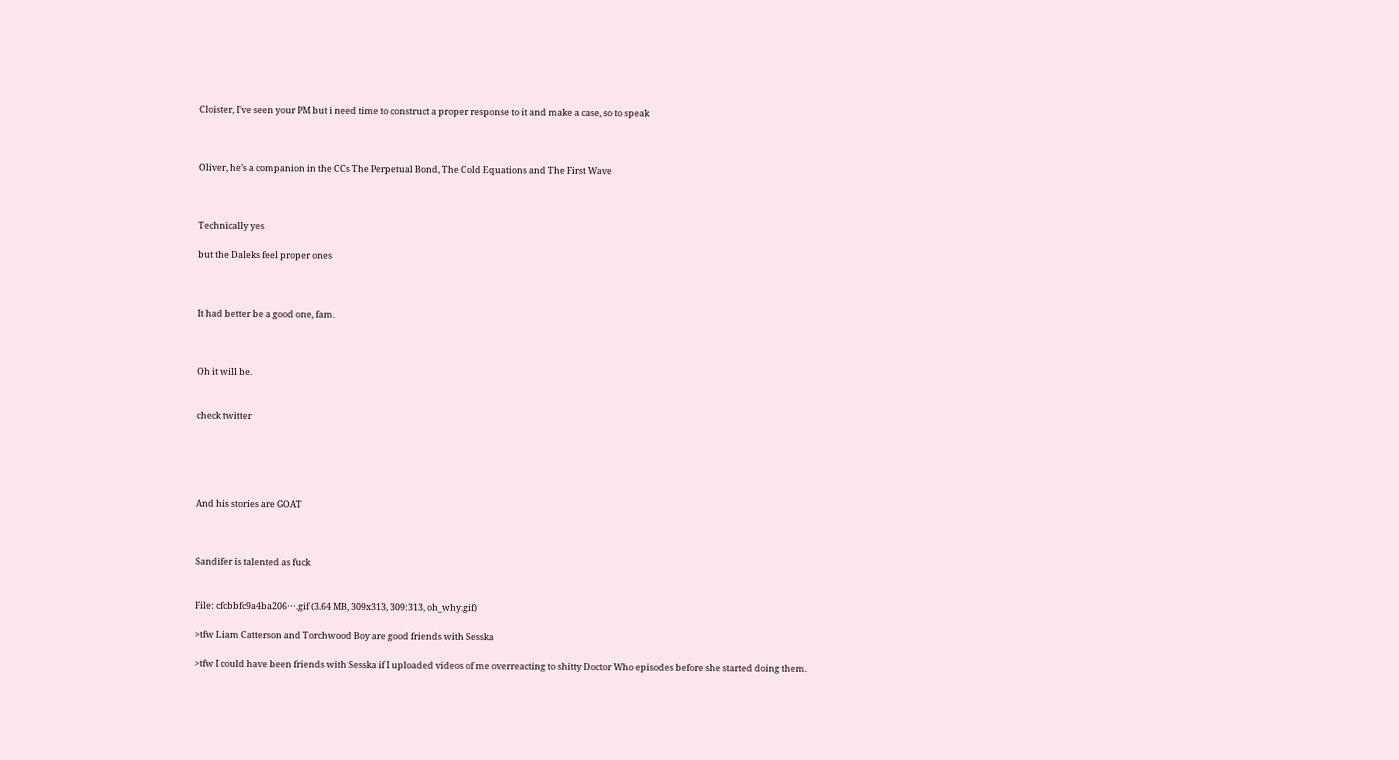Cloister, I've seen your PM but i need time to construct a proper response to it and make a case, so to speak



Oliver, he’s a companion in the CCs The Perpetual Bond, The Cold Equations and The First Wave



Technically yes

but the Daleks feel proper ones



It had better be a good one, fam.



Oh it will be.


check twitter





And his stories are GOAT



Sandifer is talented as fuck


File: cfcbbfc9a4ba206⋯.gif (3.64 MB, 309x313, 309:313, oh_why.gif)

>tfw Liam Catterson and Torchwood Boy are good friends with Sesska

>tfw I could have been friends with Sesska if I uploaded videos of me overreacting to shitty Doctor Who episodes before she started doing them.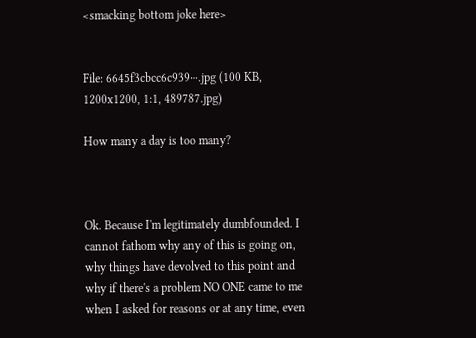<smacking bottom joke here>


File: 6645f3cbcc6c939⋯.jpg (100 KB, 1200x1200, 1:1, 489787.jpg)

How many a day is too many?



Ok. Because I'm legitimately dumbfounded. I cannot fathom why any of this is going on, why things have devolved to this point and why if there's a problem NO ONE came to me when I asked for reasons or at any time, even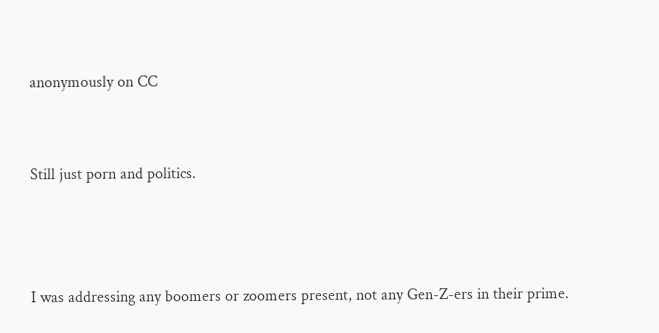anonymously on CC


Still just porn and politics.



I was addressing any boomers or zoomers present, not any Gen-Z-ers in their prime.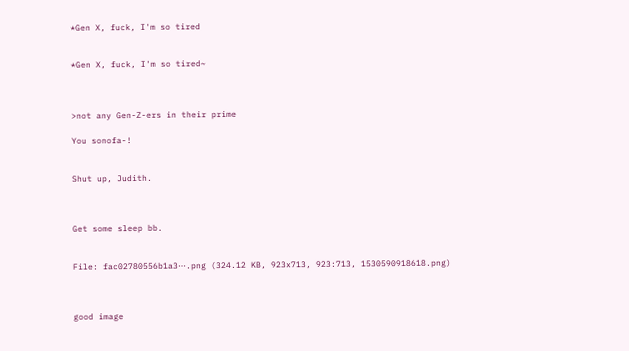*Gen X, fuck, I'm so tired


*Gen X, fuck, I'm so tired~



>not any Gen-Z-ers in their prime

You sonofa-!


Shut up, Judith.



Get some sleep bb.


File: fac02780556b1a3⋯.png (324.12 KB, 923x713, 923:713, 1530590918618.png)



good image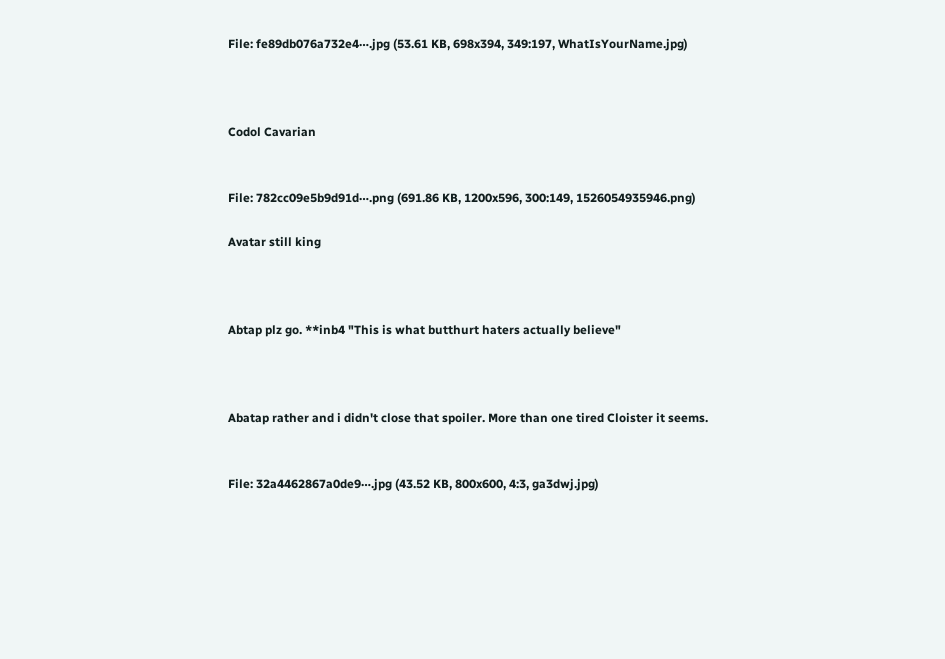File: fe89db076a732e4⋯.jpg (53.61 KB, 698x394, 349:197, WhatIsYourName.jpg)



Codol Cavarian


File: 782cc09e5b9d91d⋯.png (691.86 KB, 1200x596, 300:149, 1526054935946.png)

Avatar still king



Abtap plz go. **inb4 "This is what butthurt haters actually believe"



Abatap rather and i didn't close that spoiler. More than one tired Cloister it seems.


File: 32a4462867a0de9⋯.jpg (43.52 KB, 800x600, 4:3, ga3dwj.jpg)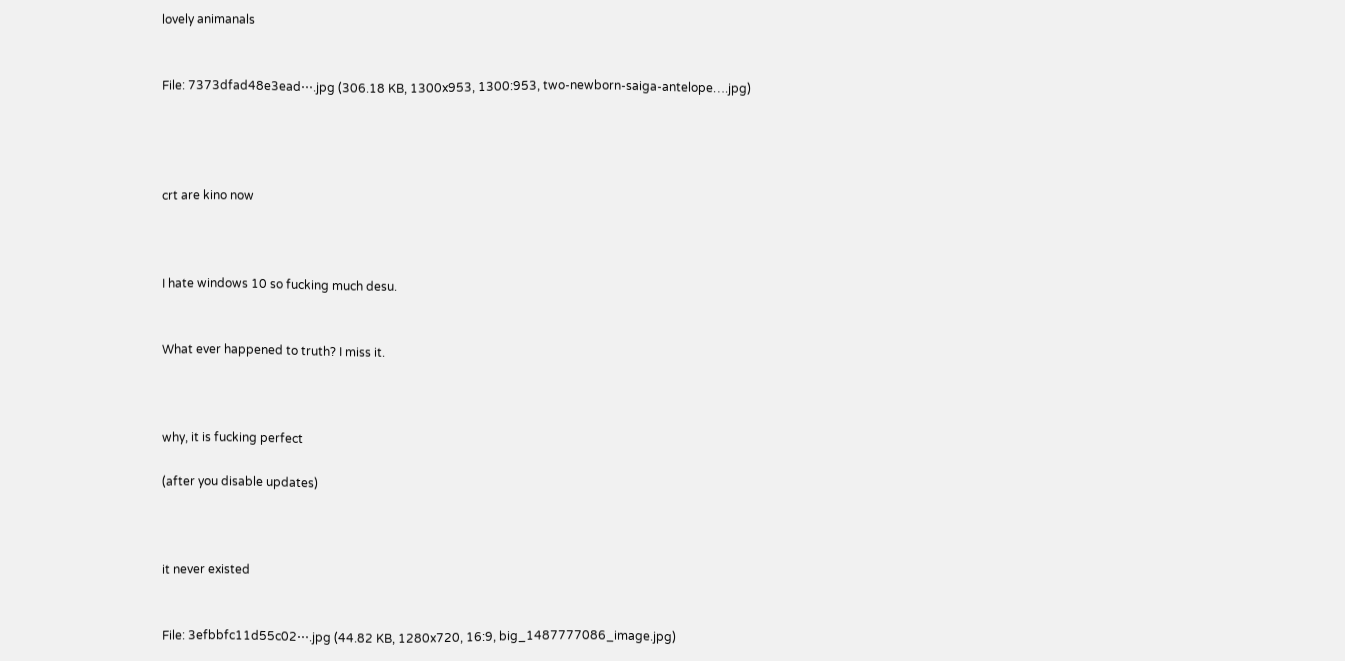lovely animanals


File: 7373dfad48e3ead⋯.jpg (306.18 KB, 1300x953, 1300:953, two-newborn-saiga-antelope….jpg)




crt are kino now



I hate windows 10 so fucking much desu.


What ever happened to truth? I miss it.



why, it is fucking perfect

(after you disable updates)



it never existed


File: 3efbbfc11d55c02⋯.jpg (44.82 KB, 1280x720, 16:9, big_1487777086_image.jpg)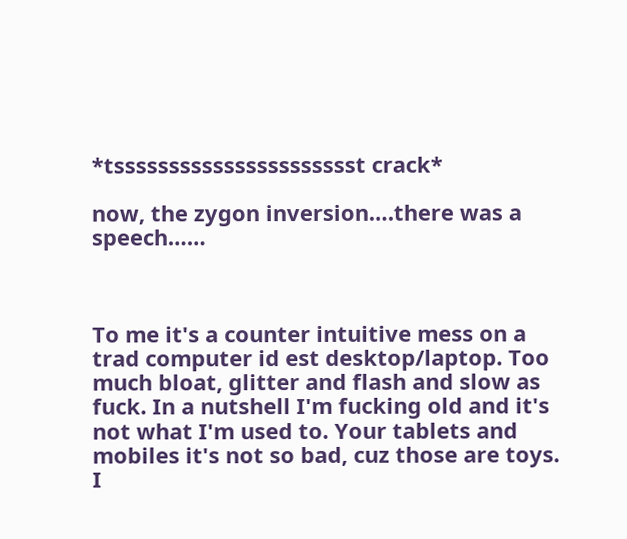*tsssssssssssssssssssssst crack*

now, the zygon inversion….there was a speech……



To me it's a counter intuitive mess on a trad computer id est desktop/laptop. Too much bloat, glitter and flash and slow as fuck. In a nutshell I'm fucking old and it's not what I'm used to. Your tablets and mobiles it's not so bad, cuz those are toys. I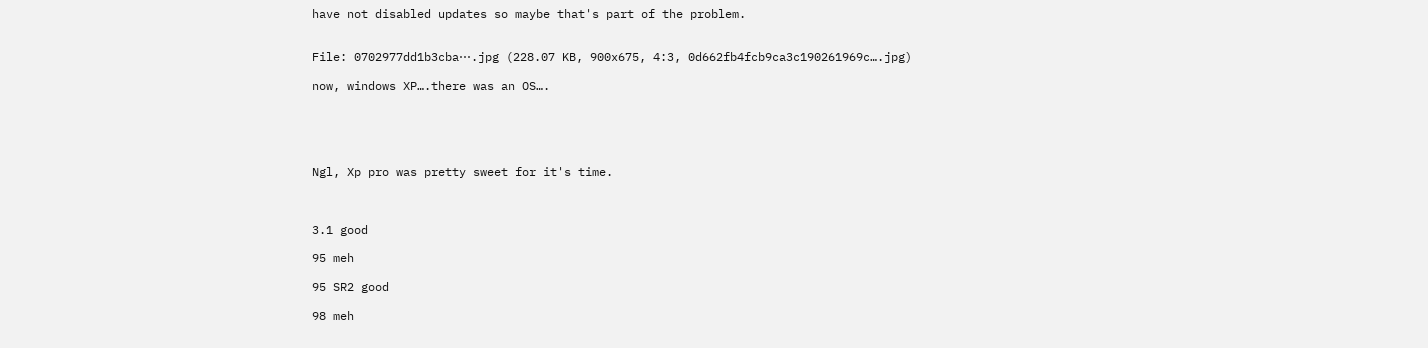have not disabled updates so maybe that's part of the problem.


File: 0702977dd1b3cba⋯.jpg (228.07 KB, 900x675, 4:3, 0d662fb4fcb9ca3c190261969c….jpg)

now, windows XP….there was an OS….





Ngl, Xp pro was pretty sweet for it's time.



3.1 good

95 meh

95 SR2 good

98 meh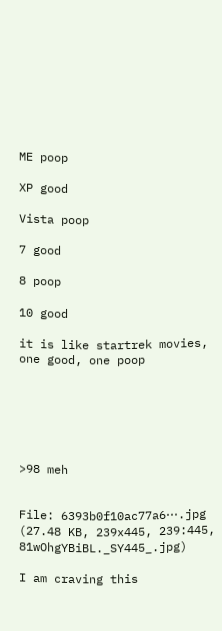ME poop

XP good

Vista poop

7 good

8 poop

10 good

it is like startrek movies, one good, one poop






>98 meh


File: 6393b0f10ac77a6⋯.jpg (27.48 KB, 239x445, 239:445, 81wOhgYBiBL._SY445_.jpg)

I am craving this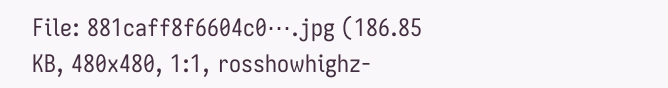File: 881caff8f6604c0⋯.jpg (186.85 KB, 480x480, 1:1, rosshowhighz-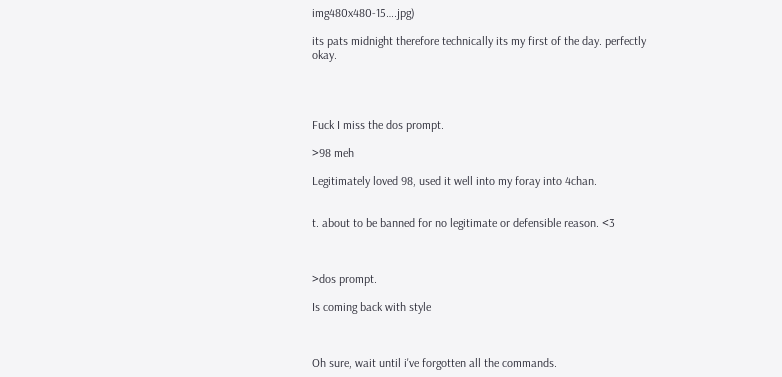img480x480-15….jpg)

its pats midnight therefore technically its my first of the day. perfectly okay.




Fuck I miss the dos prompt.

>98 meh

Legitimately loved 98, used it well into my foray into 4chan.


t. about to be banned for no legitimate or defensible reason. <3



>dos prompt.

Is coming back with style



Oh sure, wait until i've forgotten all the commands.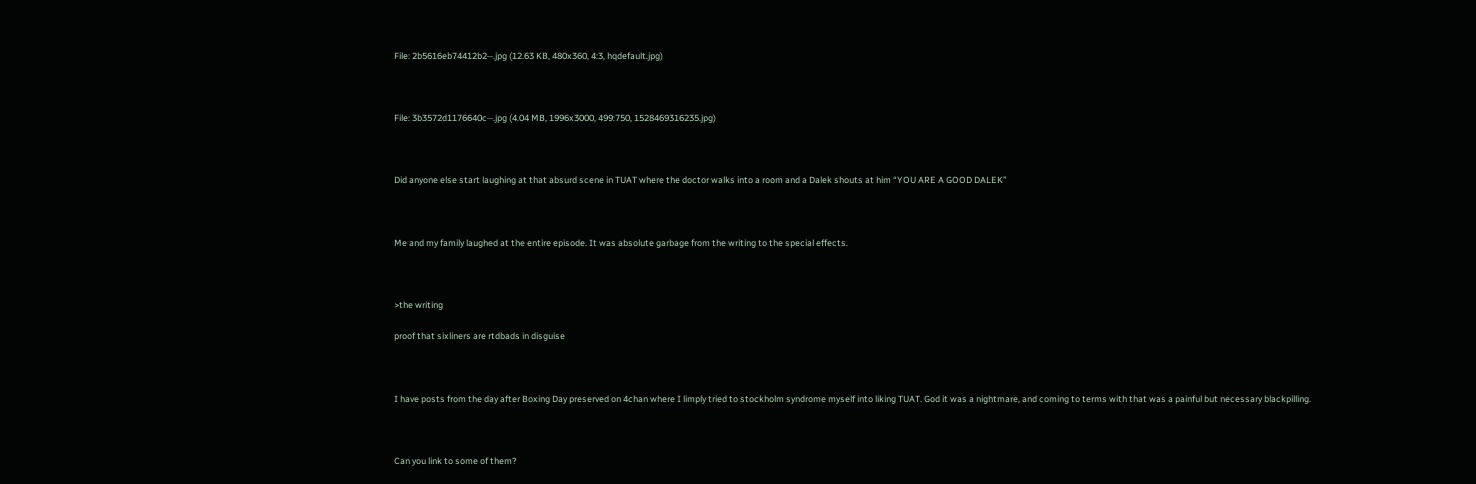File: 2b5616eb74412b2⋯.jpg (12.63 KB, 480x360, 4:3, hqdefault.jpg)



File: 3b3572d1176640c⋯.jpg (4.04 MB, 1996x3000, 499:750, 1528469316235.jpg)



Did anyone else start laughing at that absurd scene in TUAT where the doctor walks into a room and a Dalek shouts at him “YOU ARE A GOOD DALEK”



Me and my family laughed at the entire episode. It was absolute garbage from the writing to the special effects.



>the writing

proof that sixliners are rtdbads in disguise



I have posts from the day after Boxing Day preserved on 4chan where I limply tried to stockholm syndrome myself into liking TUAT. God it was a nightmare, and coming to terms with that was a painful but necessary blackpilling.



Can you link to some of them?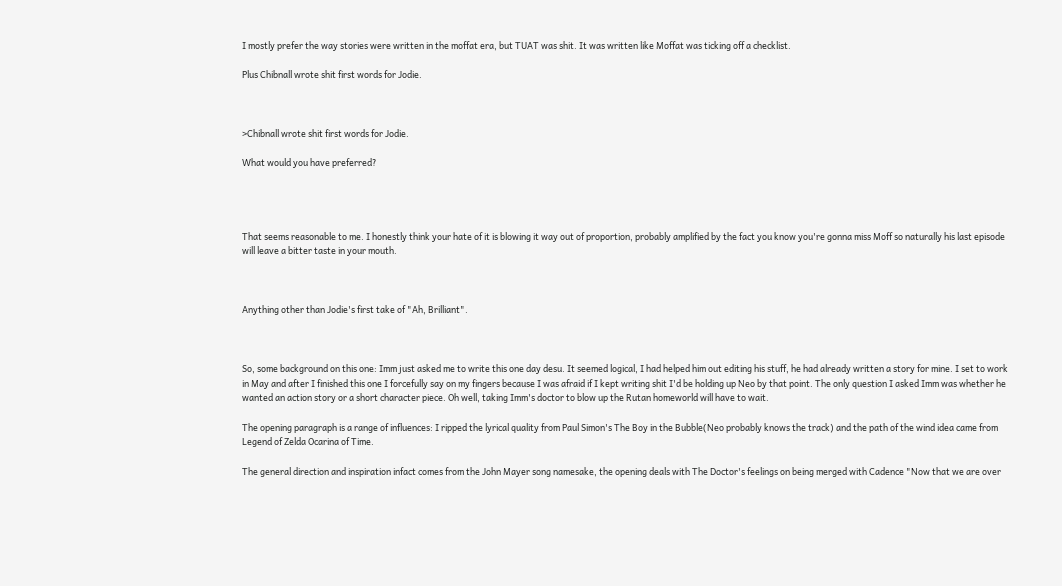I mostly prefer the way stories were written in the moffat era, but TUAT was shit. It was written like Moffat was ticking off a checklist.

Plus Chibnall wrote shit first words for Jodie.



>Chibnall wrote shit first words for Jodie.

What would you have preferred?




That seems reasonable to me. I honestly think your hate of it is blowing it way out of proportion, probably amplified by the fact you know you're gonna miss Moff so naturally his last episode will leave a bitter taste in your mouth.



Anything other than Jodie's first take of "Ah, Brilliant".



So, some background on this one: Imm just asked me to write this one day desu. It seemed logical, I had helped him out editing his stuff, he had already written a story for mine. I set to work in May and after I finished this one I forcefully say on my fingers because I was afraid if I kept writing shit I'd be holding up Neo by that point. The only question I asked Imm was whether he wanted an action story or a short character piece. Oh well, taking Imm's doctor to blow up the Rutan homeworld will have to wait.

The opening paragraph is a range of influences: I ripped the lyrical quality from Paul Simon's The Boy in the Bubble(Neo probably knows the track) and the path of the wind idea came from Legend of Zelda Ocarina of Time.

The general direction and inspiration infact comes from the John Mayer song namesake, the opening deals with The Doctor's feelings on being merged with Cadence "Now that we are over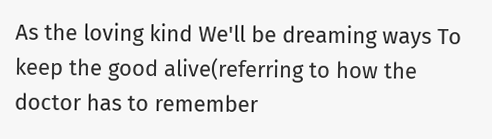As the loving kind We'll be dreaming ways To keep the good alive(referring to how the doctor has to remember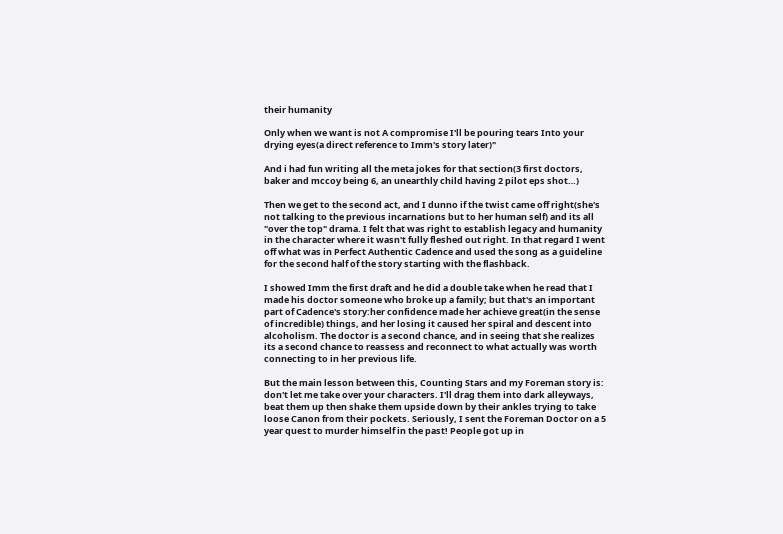their humanity

Only when we want is not A compromise I'll be pouring tears Into your drying eyes(a direct reference to Imm's story later)"

And i had fun writing all the meta jokes for that section(3 first doctors, baker and mccoy being 6, an unearthly child having 2 pilot eps shot…)

Then we get to the second act, and I dunno if the twist came off right(she's not talking to the previous incarnations but to her human self) and its all "over the top" drama. I felt that was right to establish legacy and humanity in the character where it wasn't fully fleshed out right. In that regard I went off what was in Perfect Authentic Cadence and used the song as a guideline for the second half of the story starting with the flashback.

I showed Imm the first draft and he did a double take when he read that I made his doctor someone who broke up a family; but that's an important part of Cadence's story:her confidence made her achieve great(in the sense of incredible) things, and her losing it caused her spiral and descent into alcoholism. The doctor is a second chance, and in seeing that she realizes its a second chance to reassess and reconnect to what actually was worth connecting to in her previous life.

But the main lesson between this, Counting Stars and my Foreman story is: don't let me take over your characters. I'll drag them into dark alleyways, beat them up then shake them upside down by their ankles trying to take loose Canon from their pockets. Seriously, I sent the Foreman Doctor on a 5 year quest to murder himself in the past! People got up in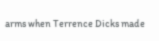arms when Terrence Dicks made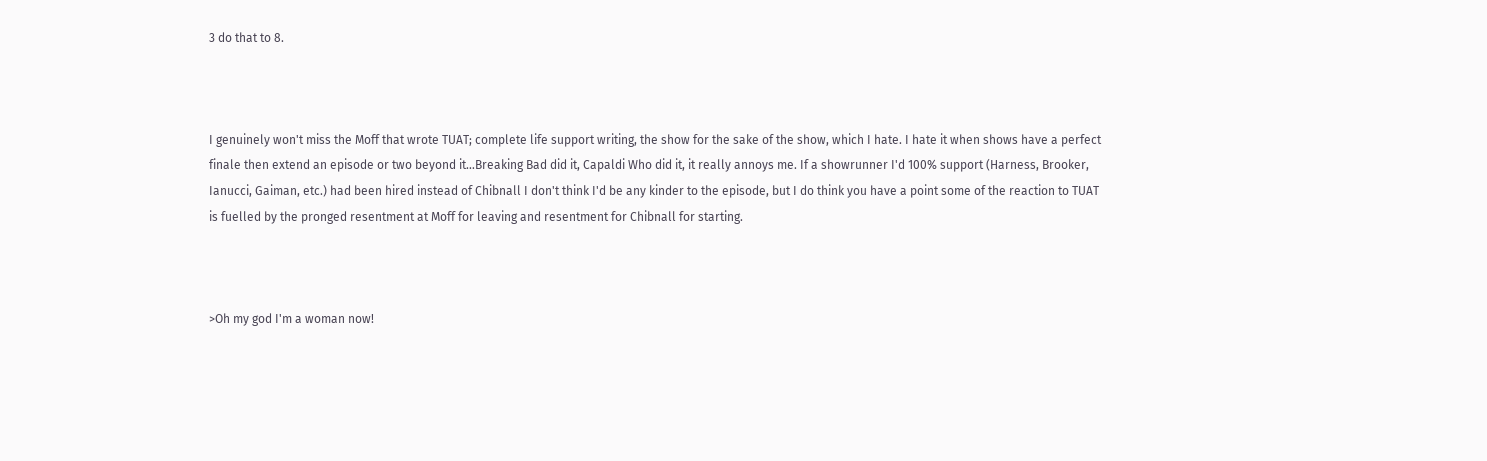3 do that to 8.



I genuinely won't miss the Moff that wrote TUAT; complete life support writing, the show for the sake of the show, which I hate. I hate it when shows have a perfect finale then extend an episode or two beyond it…Breaking Bad did it, Capaldi Who did it, it really annoys me. If a showrunner I'd 100% support (Harness, Brooker, Ianucci, Gaiman, etc.) had been hired instead of Chibnall I don't think I'd be any kinder to the episode, but I do think you have a point some of the reaction to TUAT is fuelled by the pronged resentment at Moff for leaving and resentment for Chibnall for starting.



>Oh my god I'm a woman now!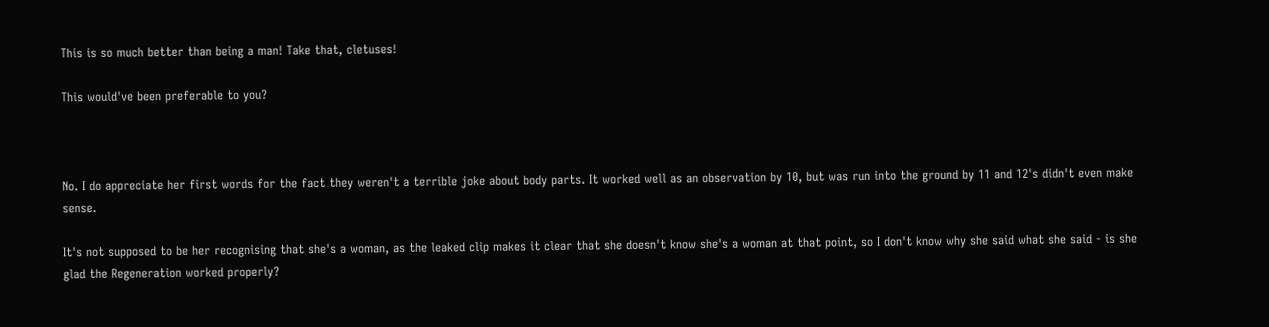This is so much better than being a man! Take that, cletuses!

This would've been preferable to you?



No. I do appreciate her first words for the fact they weren't a terrible joke about body parts. It worked well as an observation by 10, but was run into the ground by 11 and 12's didn't even make sense.

It's not supposed to be her recognising that she's a woman, as the leaked clip makes it clear that she doesn't know she's a woman at that point, so I don't know why she said what she said - is she glad the Regeneration worked properly?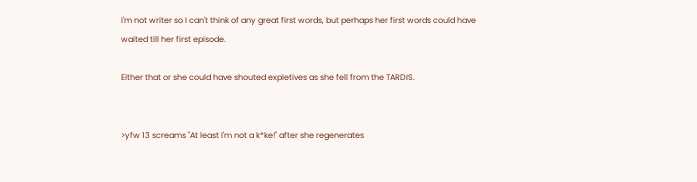I'm not writer so I can't think of any great first words, but perhaps her first words could have waited till her first episode.

Either that or she could have shouted expletives as she fell from the TARDIS.


>yfw 13 screams "At least I'm not a k*ke!" after she regenerates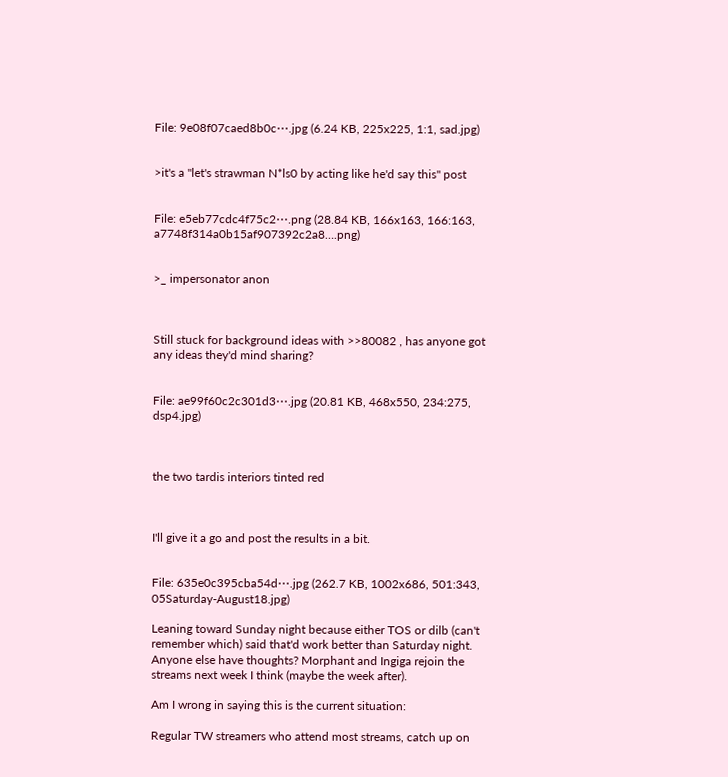File: 9e08f07caed8b0c⋯.jpg (6.24 KB, 225x225, 1:1, sad.jpg)


>it's a "let's strawman N*ls0 by acting like he'd say this" post


File: e5eb77cdc4f75c2⋯.png (28.84 KB, 166x163, 166:163, a7748f314a0b15af907392c2a8….png)


>_ impersonator anon



Still stuck for background ideas with >>80082 , has anyone got any ideas they'd mind sharing?


File: ae99f60c2c301d3⋯.jpg (20.81 KB, 468x550, 234:275, dsp4.jpg)



the two tardis interiors tinted red



I'll give it a go and post the results in a bit.


File: 635e0c395cba54d⋯.jpg (262.7 KB, 1002x686, 501:343, 05Saturday-August18.jpg)

Leaning toward Sunday night because either TOS or dilb (can't remember which) said that'd work better than Saturday night. Anyone else have thoughts? Morphant and Ingiga rejoin the streams next week I think (maybe the week after).

Am I wrong in saying this is the current situation:

Regular TW streamers who attend most streams, catch up on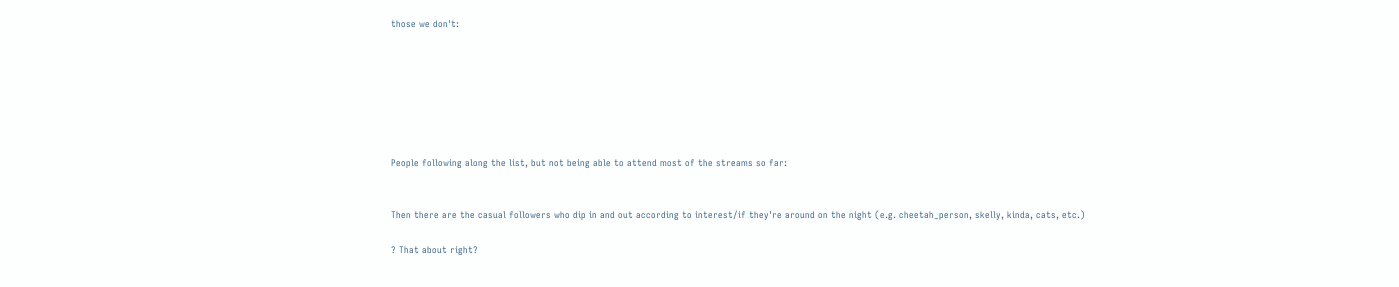those we don't:







People following along the list, but not being able to attend most of the streams so far:


Then there are the casual followers who dip in and out according to interest/if they're around on the night (e.g. cheetah_person, skelly, kinda, cats, etc.)

? That about right?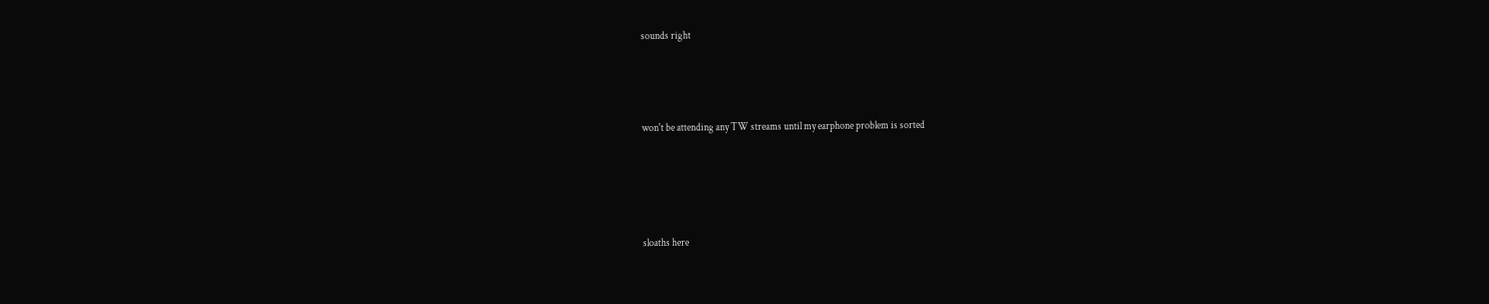sounds right



won't be attending any TW streams until my earphone problem is sorted




sloaths here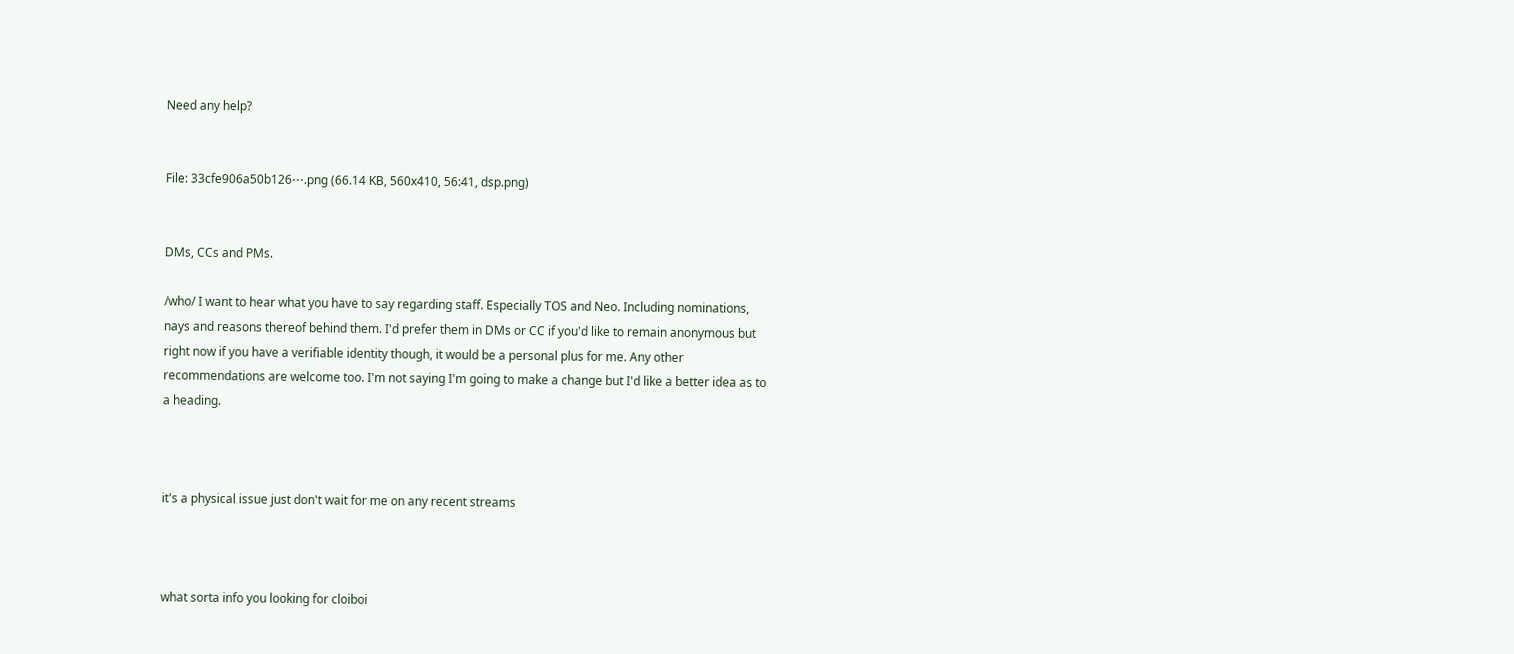Need any help?


File: 33cfe906a50b126⋯.png (66.14 KB, 560x410, 56:41, dsp.png)


DMs, CCs and PMs.

/who/ I want to hear what you have to say regarding staff. Especially TOS and Neo. Including nominations, nays and reasons thereof behind them. I'd prefer them in DMs or CC if you'd like to remain anonymous but right now if you have a verifiable identity though, it would be a personal plus for me. Any other recommendations are welcome too. I'm not saying I'm going to make a change but I'd like a better idea as to a heading.



it's a physical issue just don't wait for me on any recent streams



what sorta info you looking for cloiboi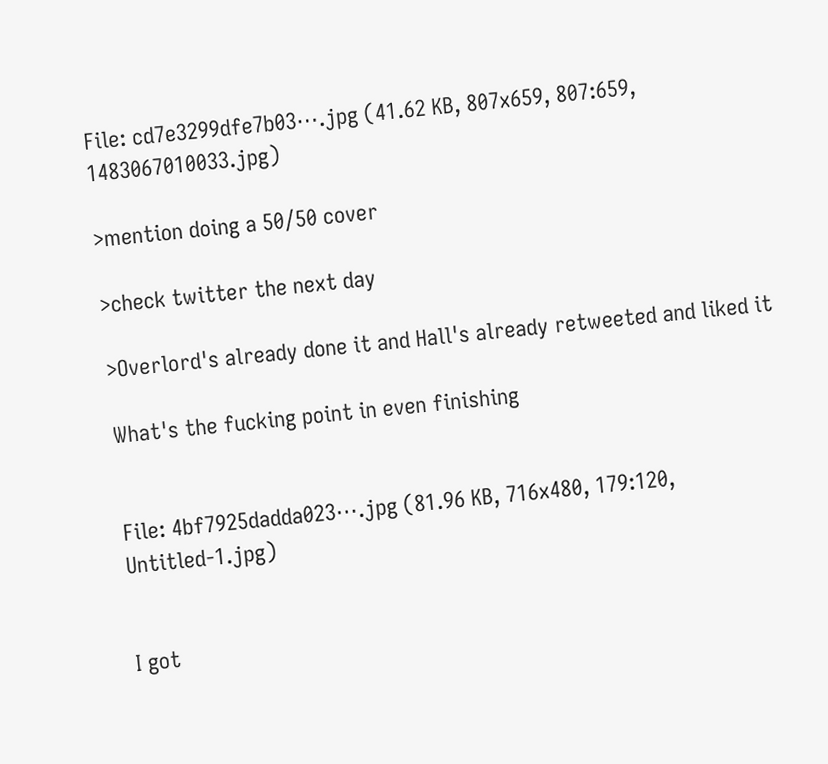File: cd7e3299dfe7b03⋯.jpg (41.62 KB, 807x659, 807:659, 1483067010033.jpg)

>mention doing a 50/50 cover

>check twitter the next day

>Overlord's already done it and Hall's already retweeted and liked it

What's the fucking point in even finishing


File: 4bf7925dadda023⋯.jpg (81.96 KB, 716x480, 179:120, Untitled-1.jpg)


I got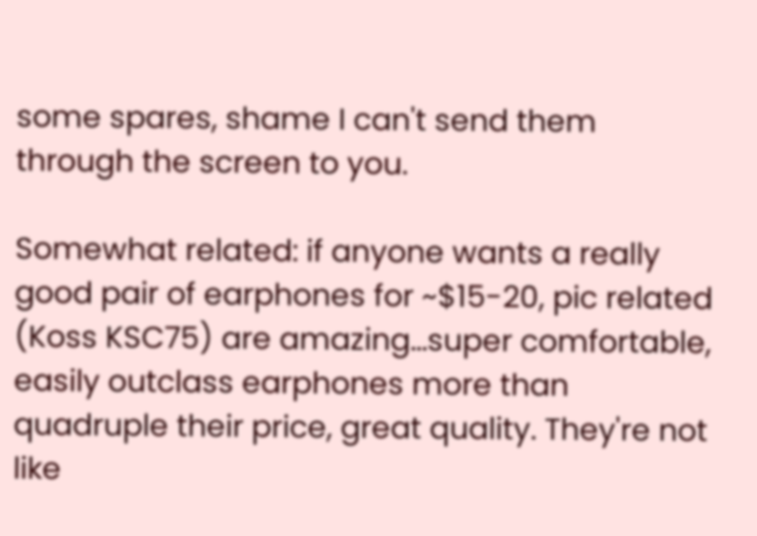some spares, shame I can't send them through the screen to you.

Somewhat related: if anyone wants a really good pair of earphones for ~$15-20, pic related (Koss KSC75) are amazing…super comfortable, easily outclass earphones more than quadruple their price, great quality. They're not like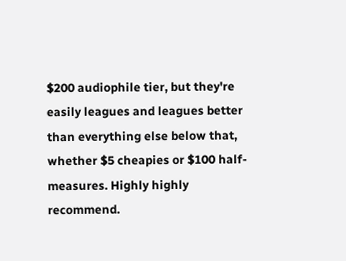$200 audiophile tier, but they're easily leagues and leagues better than everything else below that, whether $5 cheapies or $100 half-measures. Highly highly recommend.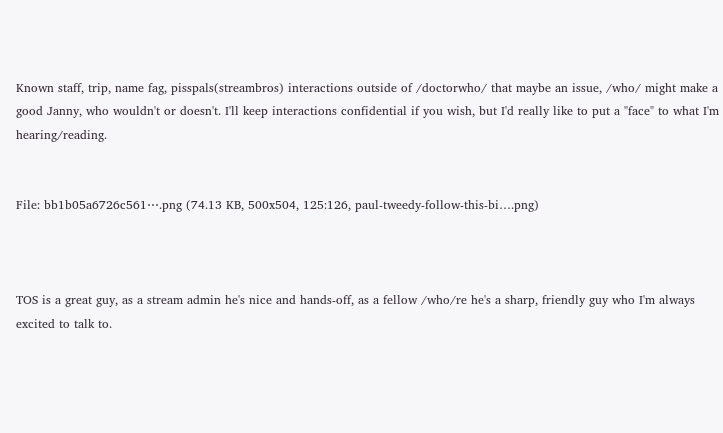Known staff, trip, name fag, pisspals(streambros) interactions outside of /doctorwho/ that maybe an issue, /who/ might make a good Janny, who wouldn't or doesn't. I'll keep interactions confidential if you wish, but I'd really like to put a "face" to what I'm hearing/reading.


File: bb1b05a6726c561⋯.png (74.13 KB, 500x504, 125:126, paul-tweedy-follow-this-bi….png)



TOS is a great guy, as a stream admin he's nice and hands-off, as a fellow /who/re he's a sharp, friendly guy who I'm always excited to talk to.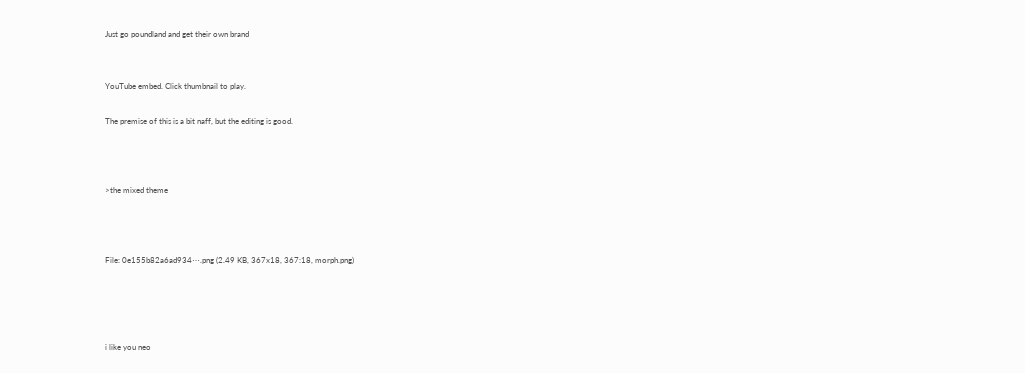Just go poundland and get their own brand


YouTube embed. Click thumbnail to play.

The premise of this is a bit naff, but the editing is good.



>the mixed theme



File: 0e155b82a6ad934⋯.png (2.49 KB, 367x18, 367:18, morph.png)




i like you neo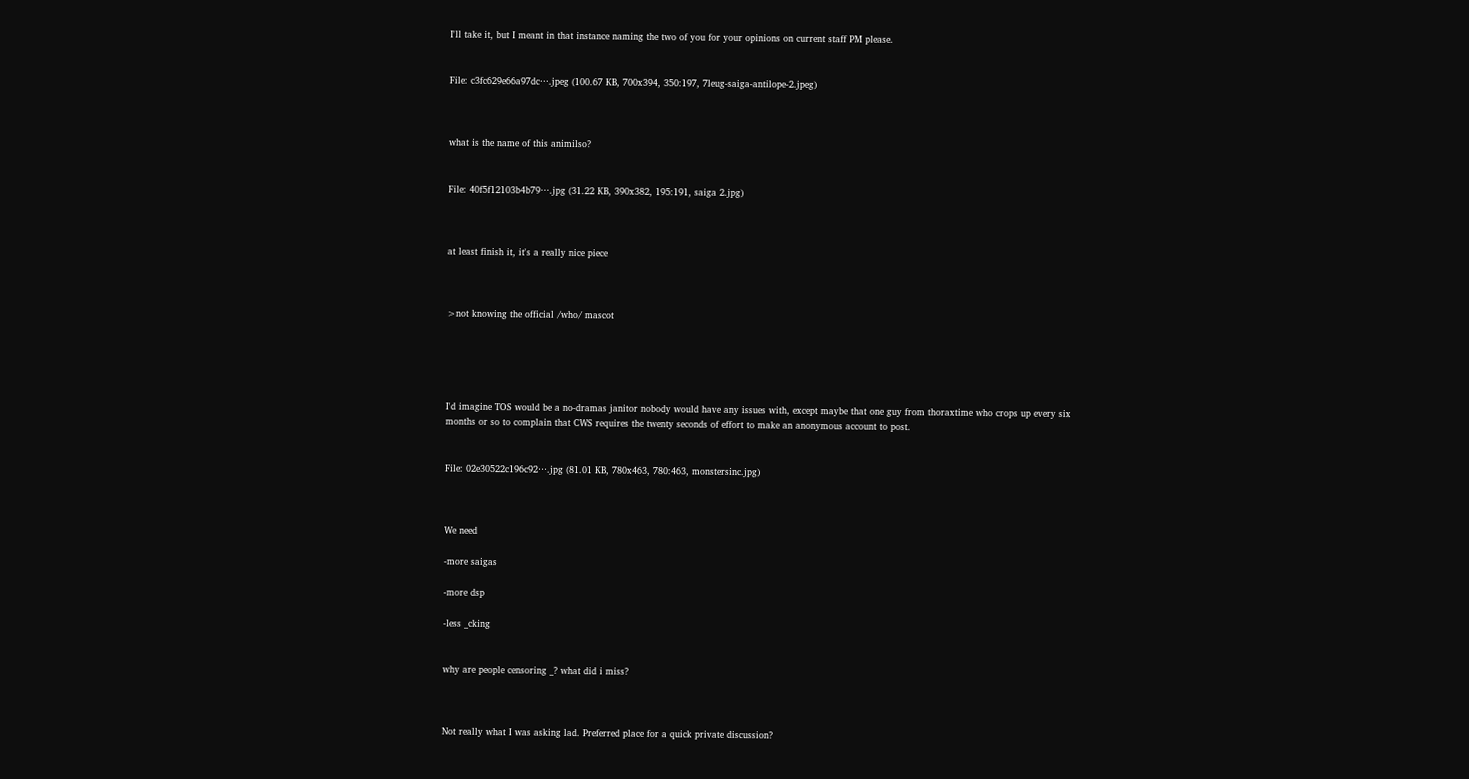I'll take it, but I meant in that instance naming the two of you for your opinions on current staff PM please.


File: c3fc629e66a97dc⋯.jpeg (100.67 KB, 700x394, 350:197, 7leug-saiga-antilope-2.jpeg)



what is the name of this animilso?


File: 40f5f12103b4b79⋯.jpg (31.22 KB, 390x382, 195:191, saiga 2.jpg)



at least finish it, it's a really nice piece



>not knowing the official /who/ mascot





I'd imagine TOS would be a no-dramas janitor nobody would have any issues with, except maybe that one guy from thoraxtime who crops up every six months or so to complain that CWS requires the twenty seconds of effort to make an anonymous account to post.


File: 02e30522c196c92⋯.jpg (81.01 KB, 780x463, 780:463, monstersinc.jpg)



We need

-more saigas

-more dsp

-less _cking


why are people censoring _? what did i miss?



Not really what I was asking lad. Preferred place for a quick private discussion?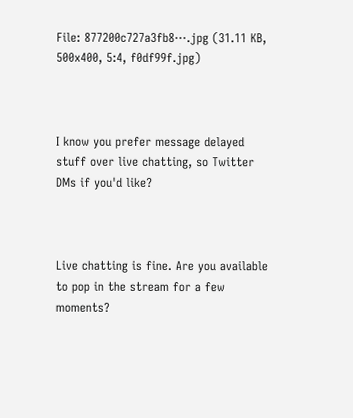File: 877200c727a3fb8⋯.jpg (31.11 KB, 500x400, 5:4, f0df99f.jpg)



I know you prefer message delayed stuff over live chatting, so Twitter DMs if you'd like?



Live chatting is fine. Are you available to pop in the stream for a few moments?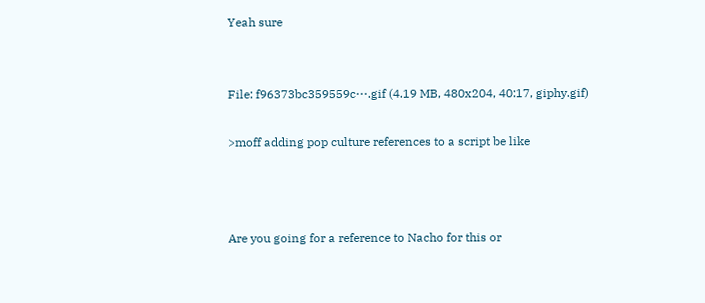Yeah sure


File: f96373bc359559c⋯.gif (4.19 MB, 480x204, 40:17, giphy.gif)

>moff adding pop culture references to a script be like



Are you going for a reference to Nacho for this or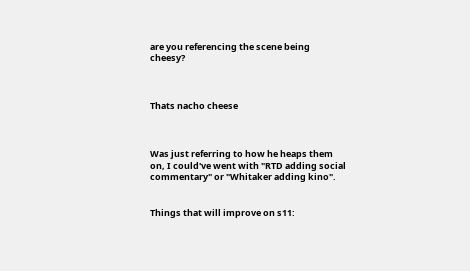are you referencing the scene being cheesy?



Thats nacho cheese



Was just referring to how he heaps them on, I could've went with "RTD adding social commentary" or "Whitaker adding kino".


Things that will improve on s11: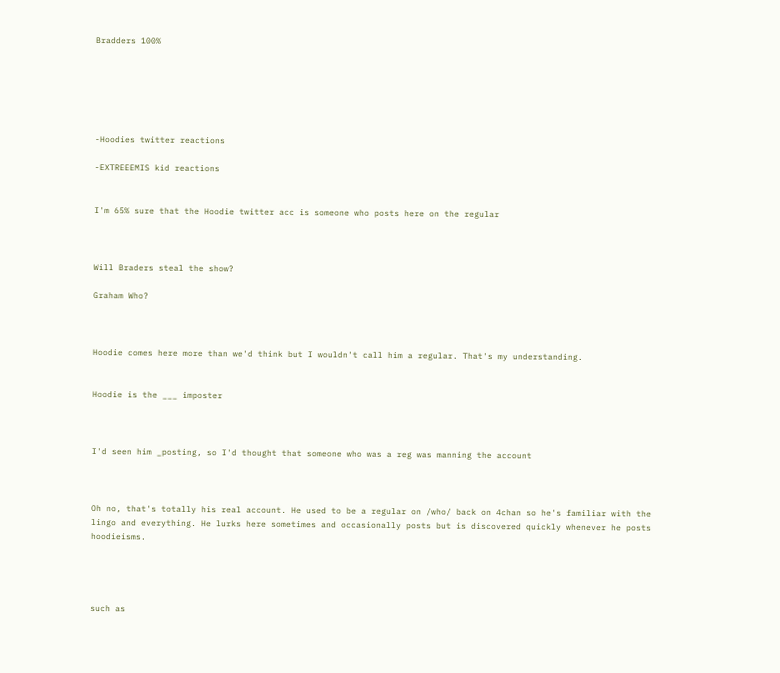Bradders 100%






-Hoodies twitter reactions

-EXTREEEMIS kid reactions


I'm 65% sure that the Hoodie twitter acc is someone who posts here on the regular



Will Braders steal the show?

Graham Who?



Hoodie comes here more than we'd think but I wouldn't call him a regular. That's my understanding.


Hoodie is the ___ imposter



I'd seen him _posting, so I'd thought that someone who was a reg was manning the account



Oh no, that's totally his real account. He used to be a regular on /who/ back on 4chan so he's familiar with the lingo and everything. He lurks here sometimes and occasionally posts but is discovered quickly whenever he posts hoodieisms.




such as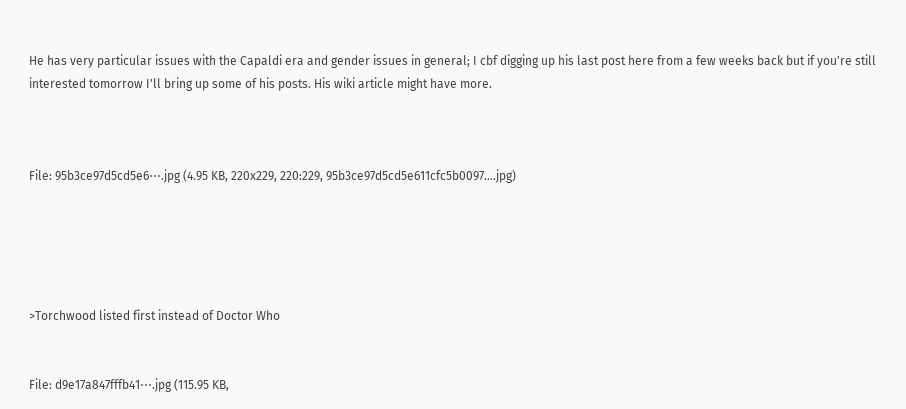He has very particular issues with the Capaldi era and gender issues in general; I cbf digging up his last post here from a few weeks back but if you're still interested tomorrow I'll bring up some of his posts. His wiki article might have more.



File: 95b3ce97d5cd5e6⋯.jpg (4.95 KB, 220x229, 220:229, 95b3ce97d5cd5e611cfc5b0097….jpg)





>Torchwood listed first instead of Doctor Who


File: d9e17a847fffb41⋯.jpg (115.95 KB,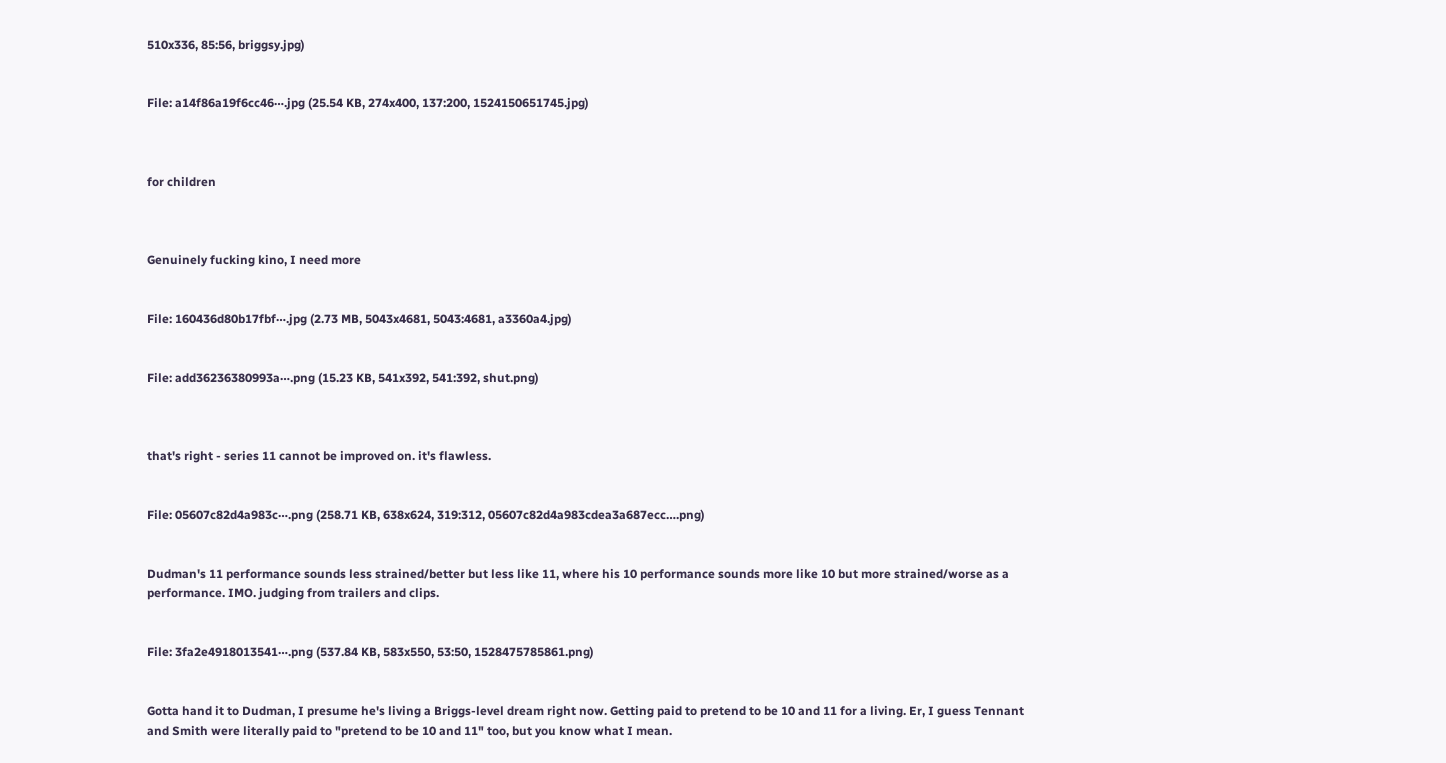510x336, 85:56, briggsy.jpg)


File: a14f86a19f6cc46⋯.jpg (25.54 KB, 274x400, 137:200, 1524150651745.jpg)



for children



Genuinely fucking kino, I need more


File: 160436d80b17fbf⋯.jpg (2.73 MB, 5043x4681, 5043:4681, a3360a4.jpg)


File: add36236380993a⋯.png (15.23 KB, 541x392, 541:392, shut.png)



that's right - series 11 cannot be improved on. it's flawless.


File: 05607c82d4a983c⋯.png (258.71 KB, 638x624, 319:312, 05607c82d4a983cdea3a687ecc….png)


Dudman's 11 performance sounds less strained/better but less like 11, where his 10 performance sounds more like 10 but more strained/worse as a performance. IMO. judging from trailers and clips.


File: 3fa2e4918013541⋯.png (537.84 KB, 583x550, 53:50, 1528475785861.png)


Gotta hand it to Dudman, I presume he's living a Briggs-level dream right now. Getting paid to pretend to be 10 and 11 for a living. Er, I guess Tennant and Smith were literally paid to "pretend to be 10 and 11" too, but you know what I mean.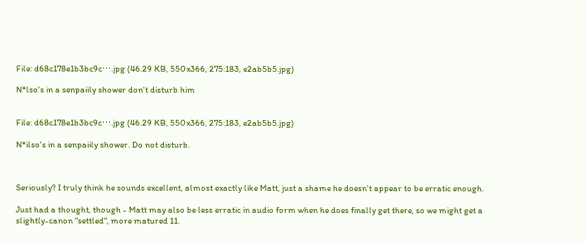File: d68c178e1b3bc9c⋯.jpg (46.29 KB, 550x366, 275:183, e2ab5b5.jpg)

N*lso's in a senpaiily shower don't disturb him


File: d68c178e1b3bc9c⋯.jpg (46.29 KB, 550x366, 275:183, e2ab5b5.jpg)

N*ilso's in a senpaiily shower. Do not disturb.



Seriously? I truly think he sounds excellent, almost exactly like Matt, just a shame he doesn't appear to be erratic enough.

Just had a thought, though - Matt may also be less erratic in audio form when he does finally get there, so we might get a slightly-canon "settled", more matured 11.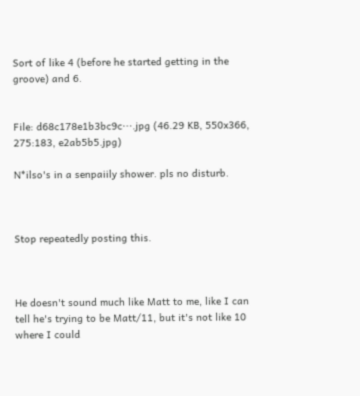Sort of like 4 (before he started getting in the groove) and 6.


File: d68c178e1b3bc9c⋯.jpg (46.29 KB, 550x366, 275:183, e2ab5b5.jpg)

N*ilso's in a senpaiily shower. pls no disturb.



Stop repeatedly posting this.



He doesn't sound much like Matt to me, like I can tell he's trying to be Matt/11, but it's not like 10 where I could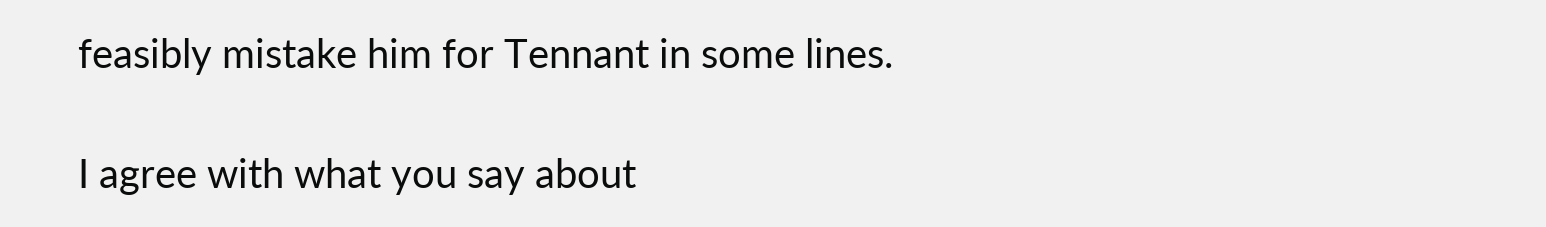feasibly mistake him for Tennant in some lines.

I agree with what you say about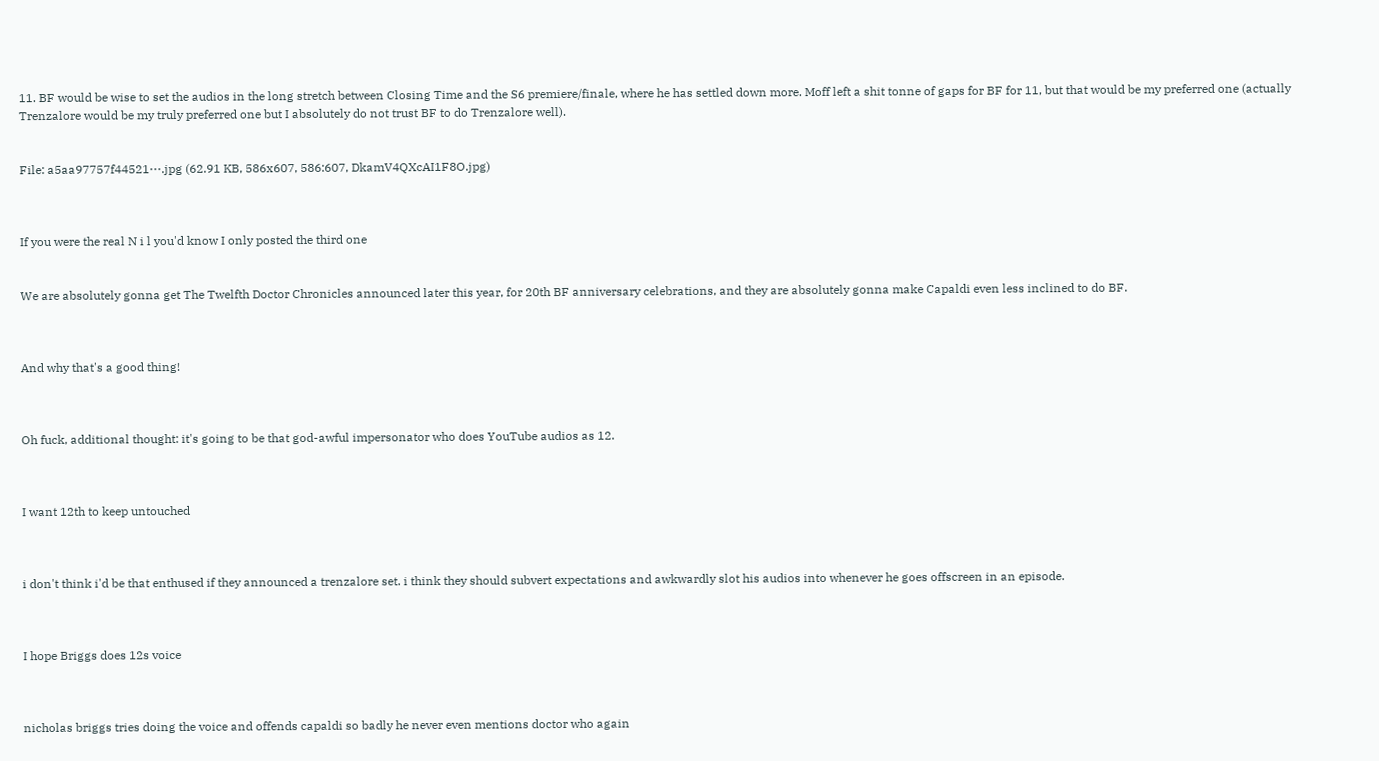11. BF would be wise to set the audios in the long stretch between Closing Time and the S6 premiere/finale, where he has settled down more. Moff left a shit tonne of gaps for BF for 11, but that would be my preferred one (actually Trenzalore would be my truly preferred one but I absolutely do not trust BF to do Trenzalore well).


File: a5aa97757f44521⋯.jpg (62.91 KB, 586x607, 586:607, DkamV4QXcAI1F8O.jpg)



If you were the real N i l you'd know I only posted the third one


We are absolutely gonna get The Twelfth Doctor Chronicles announced later this year, for 20th BF anniversary celebrations, and they are absolutely gonna make Capaldi even less inclined to do BF.



And why that's a good thing!



Oh fuck, additional thought: it's going to be that god-awful impersonator who does YouTube audios as 12.



I want 12th to keep untouched



i don't think i'd be that enthused if they announced a trenzalore set. i think they should subvert expectations and awkwardly slot his audios into whenever he goes offscreen in an episode.



I hope Briggs does 12s voice



nicholas briggs tries doing the voice and offends capaldi so badly he never even mentions doctor who again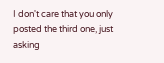I don't care that you only posted the third one, just asking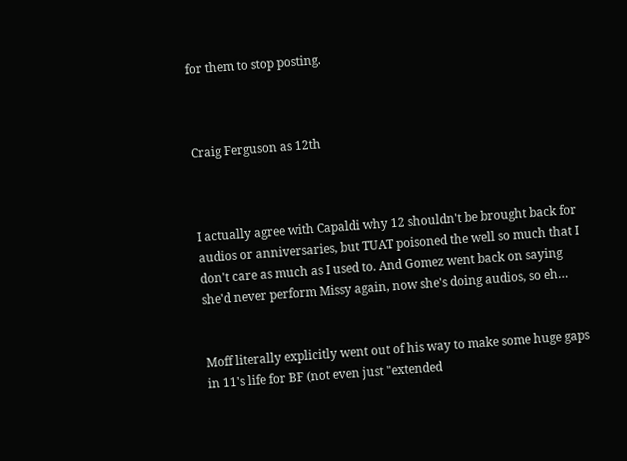for them to stop posting.



Craig Ferguson as 12th



I actually agree with Capaldi why 12 shouldn't be brought back for audios or anniversaries, but TUAT poisoned the well so much that I don't care as much as I used to. And Gomez went back on saying she'd never perform Missy again, now she's doing audios, so eh…


Moff literally explicitly went out of his way to make some huge gaps in 11's life for BF (not even just "extended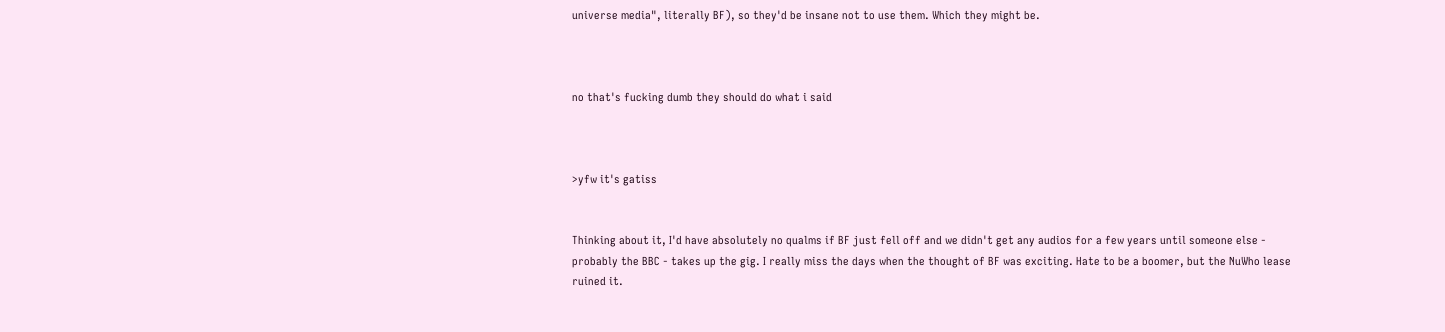universe media", literally BF), so they'd be insane not to use them. Which they might be.



no that's fucking dumb they should do what i said



>yfw it's gatiss


Thinking about it, I'd have absolutely no qualms if BF just fell off and we didn't get any audios for a few years until someone else - probably the BBC - takes up the gig. I really miss the days when the thought of BF was exciting. Hate to be a boomer, but the NuWho lease ruined it.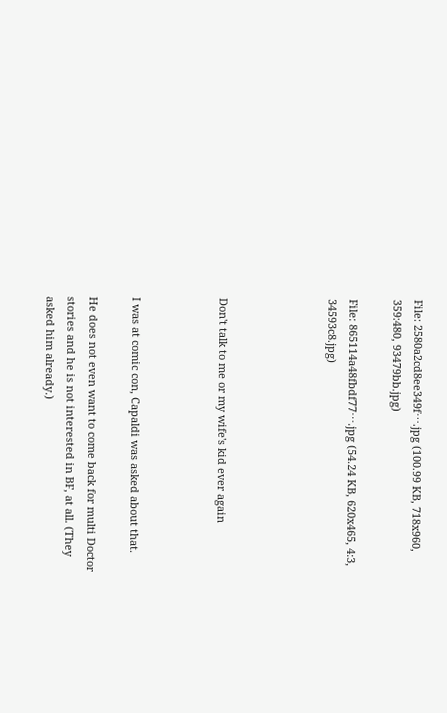File: 2580a2cd8ee349f⋯.jpg (100.99 KB, 718x960, 359:480, 93479bb.jpg)

File: 865114a48fbdf77⋯.jpg (54.24 KB, 620x465, 4:3, 34593c8.jpg)




Don't talk to me or my wife's kid ever again



I was at comic con, Capaldi was asked about that.

He does not even want to come back for multi Doctor stories and he is not interested in BF, at all. (They asked him already.)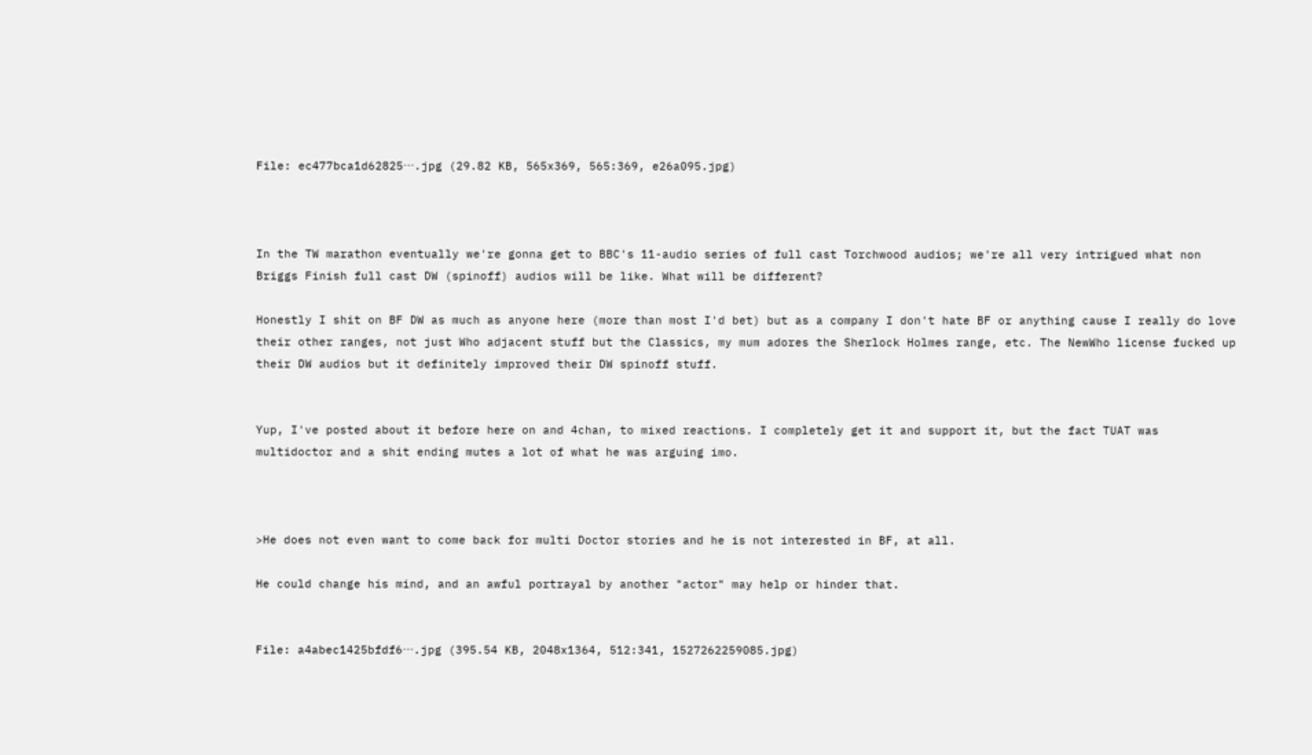File: ec477bca1d62825⋯.jpg (29.82 KB, 565x369, 565:369, e26a095.jpg)



In the TW marathon eventually we're gonna get to BBC's 11-audio series of full cast Torchwood audios; we're all very intrigued what non Briggs Finish full cast DW (spinoff) audios will be like. What will be different?

Honestly I shit on BF DW as much as anyone here (more than most I'd bet) but as a company I don't hate BF or anything cause I really do love their other ranges, not just Who adjacent stuff but the Classics, my mum adores the Sherlock Holmes range, etc. The NewWho license fucked up their DW audios but it definitely improved their DW spinoff stuff.


Yup, I've posted about it before here on and 4chan, to mixed reactions. I completely get it and support it, but the fact TUAT was multidoctor and a shit ending mutes a lot of what he was arguing imo.



>He does not even want to come back for multi Doctor stories and he is not interested in BF, at all.

He could change his mind, and an awful portrayal by another "actor" may help or hinder that.


File: a4abec1425bfdf6⋯.jpg (395.54 KB, 2048x1364, 512:341, 1527262259085.jpg)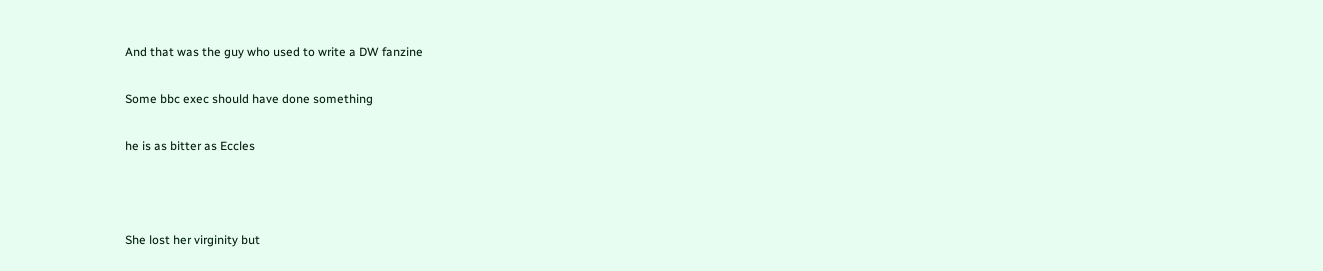And that was the guy who used to write a DW fanzine

Some bbc exec should have done something

he is as bitter as Eccles



She lost her virginity but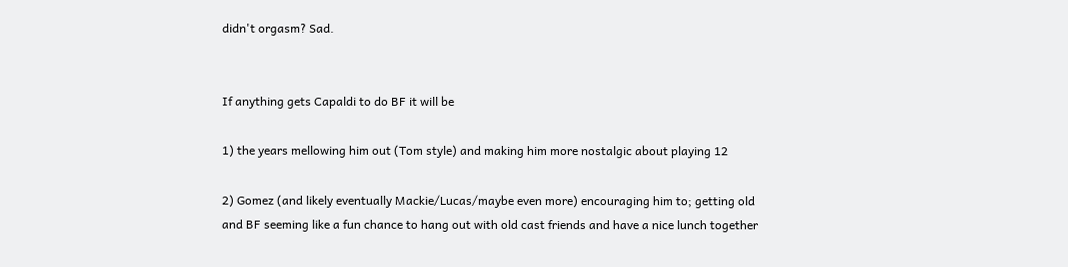didn't orgasm? Sad.


If anything gets Capaldi to do BF it will be

1) the years mellowing him out (Tom style) and making him more nostalgic about playing 12

2) Gomez (and likely eventually Mackie/Lucas/maybe even more) encouraging him to; getting old and BF seeming like a fun chance to hang out with old cast friends and have a nice lunch together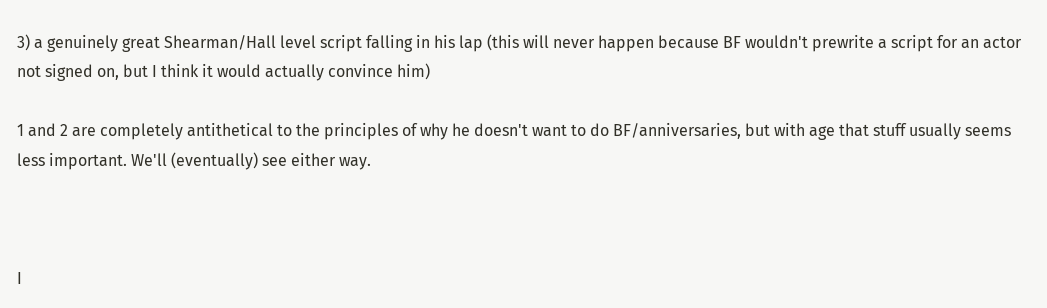3) a genuinely great Shearman/Hall level script falling in his lap (this will never happen because BF wouldn't prewrite a script for an actor not signed on, but I think it would actually convince him)

1 and 2 are completely antithetical to the principles of why he doesn't want to do BF/anniversaries, but with age that stuff usually seems less important. We'll (eventually) see either way.



I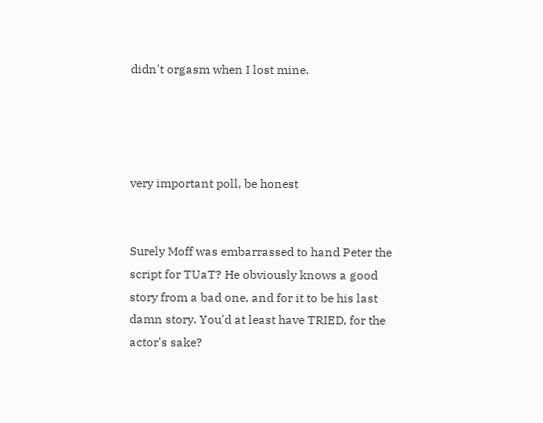didn't orgasm when I lost mine.




very important poll, be honest


Surely Moff was embarrassed to hand Peter the script for TUaT? He obviously knows a good story from a bad one, and for it to be his last damn story. You'd at least have TRIED, for the actor's sake?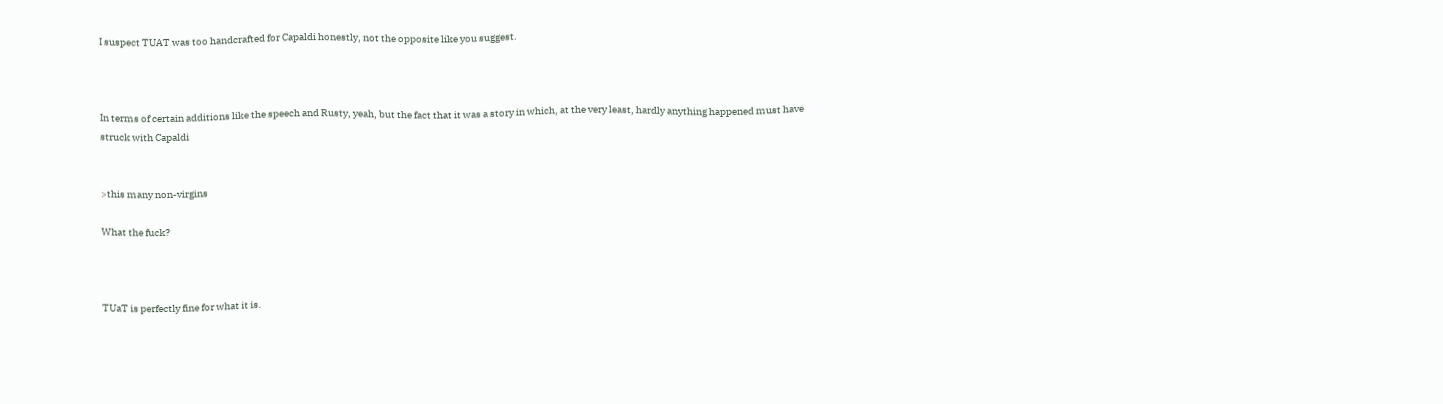I suspect TUAT was too handcrafted for Capaldi honestly, not the opposite like you suggest.



In terms of certain additions like the speech and Rusty, yeah, but the fact that it was a story in which, at the very least, hardly anything happened must have struck with Capaldi


>this many non-virgins

What the fuck?



TUaT is perfectly fine for what it is.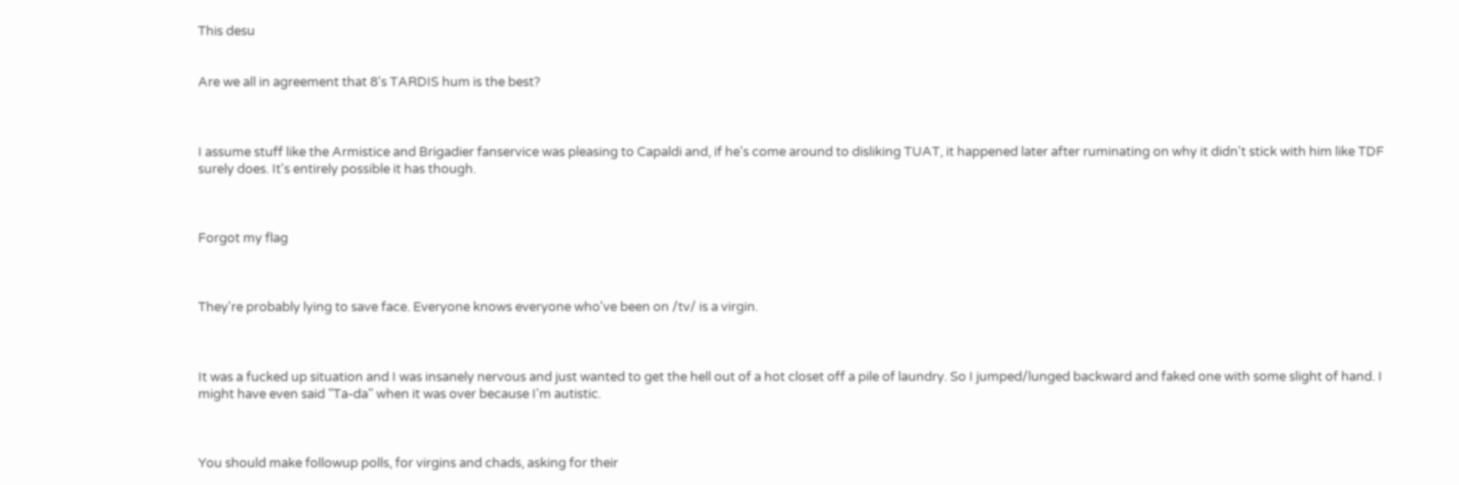This desu


Are we all in agreement that 8's TARDIS hum is the best?



I assume stuff like the Armistice and Brigadier fanservice was pleasing to Capaldi and, if he's come around to disliking TUAT, it happened later after ruminating on why it didn't stick with him like TDF surely does. It's entirely possible it has though.



Forgot my flag



They're probably lying to save face. Everyone knows everyone who've been on /tv/ is a virgin.



It was a fucked up situation and I was insanely nervous and just wanted to get the hell out of a hot closet off a pile of laundry. So I jumped/lunged backward and faked one with some slight of hand. I might have even said "Ta-da" when it was over because I'm autistic.



You should make followup polls, for virgins and chads, asking for their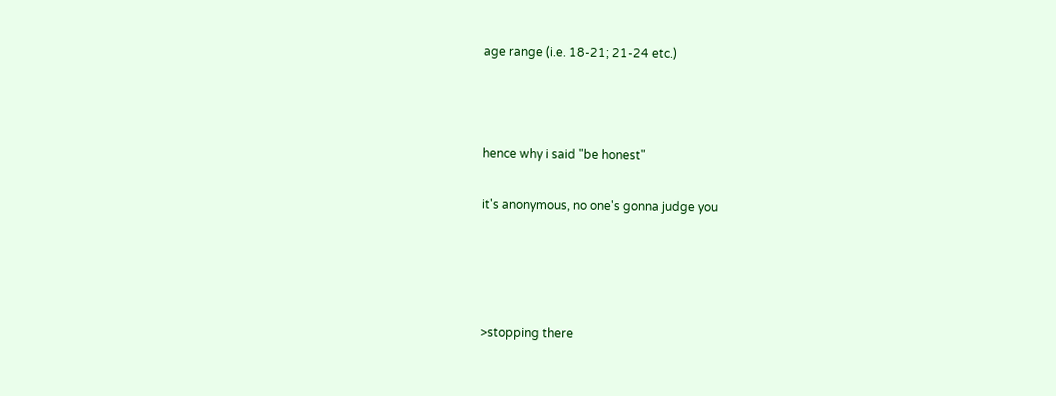age range (i.e. 18-21; 21-24 etc.)



hence why i said "be honest"

it's anonymous, no one's gonna judge you




>stopping there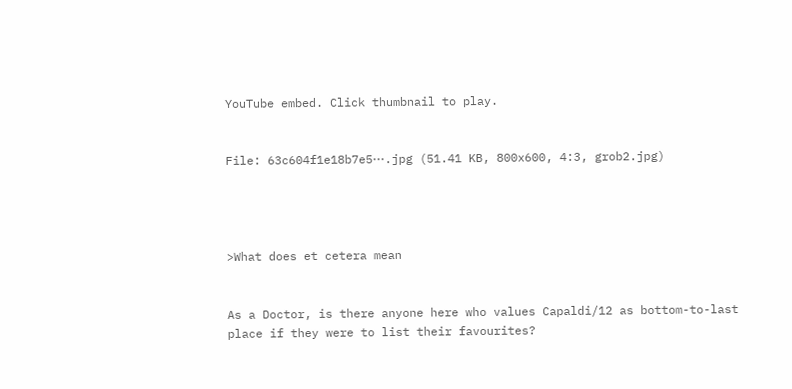YouTube embed. Click thumbnail to play.


File: 63c604f1e18b7e5⋯.jpg (51.41 KB, 800x600, 4:3, grob2.jpg)




>What does et cetera mean


As a Doctor, is there anyone here who values Capaldi/12 as bottom-to-last place if they were to list their favourites?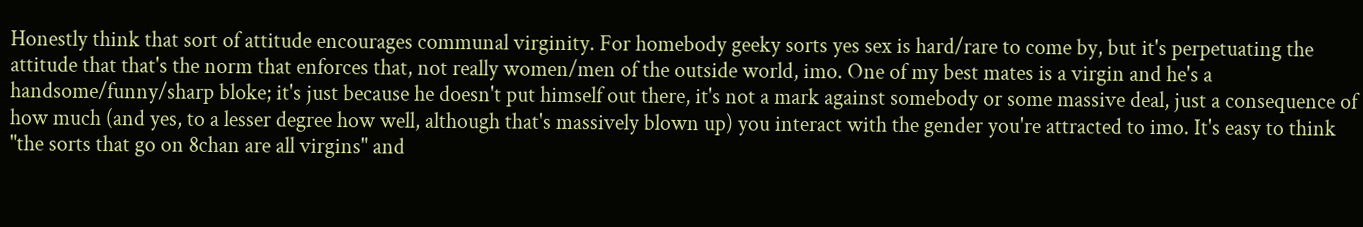Honestly think that sort of attitude encourages communal virginity. For homebody geeky sorts yes sex is hard/rare to come by, but it's perpetuating the attitude that that's the norm that enforces that, not really women/men of the outside world, imo. One of my best mates is a virgin and he's a handsome/funny/sharp bloke; it's just because he doesn't put himself out there, it's not a mark against somebody or some massive deal, just a consequence of how much (and yes, to a lesser degree how well, although that's massively blown up) you interact with the gender you're attracted to imo. It's easy to think "the sorts that go on 8chan are all virgins" and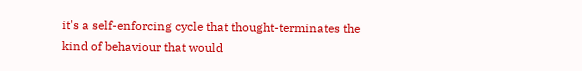it's a self-enforcing cycle that thought-terminates the kind of behaviour that would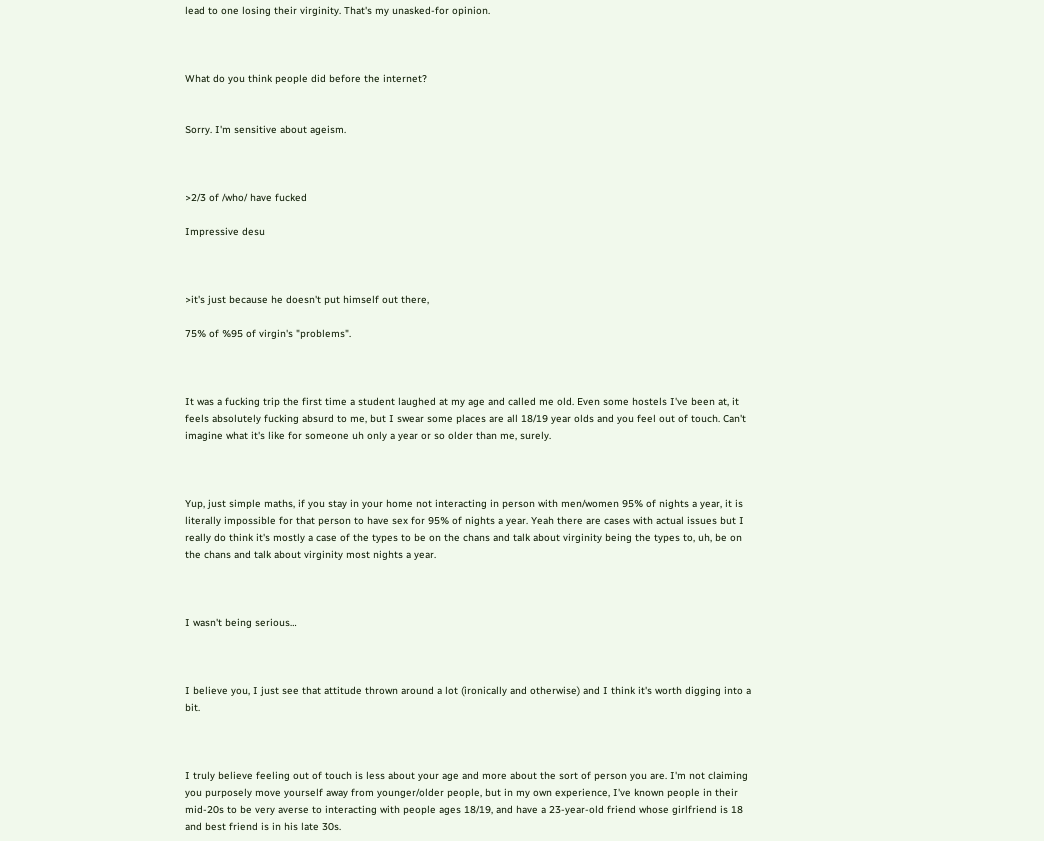lead to one losing their virginity. That's my unasked-for opinion.



What do you think people did before the internet?


Sorry. I'm sensitive about ageism.



>2/3 of /who/ have fucked

Impressive desu



>it's just because he doesn't put himself out there,

75% of %95 of virgin's "problems".



It was a fucking trip the first time a student laughed at my age and called me old. Even some hostels I've been at, it feels absolutely fucking absurd to me, but I swear some places are all 18/19 year olds and you feel out of touch. Can't imagine what it's like for someone uh only a year or so older than me, surely.



Yup, just simple maths, if you stay in your home not interacting in person with men/women 95% of nights a year, it is literally impossible for that person to have sex for 95% of nights a year. Yeah there are cases with actual issues but I really do think it's mostly a case of the types to be on the chans and talk about virginity being the types to, uh, be on the chans and talk about virginity most nights a year.



I wasn't being serious…



I believe you, I just see that attitude thrown around a lot (ironically and otherwise) and I think it's worth digging into a bit.



I truly believe feeling out of touch is less about your age and more about the sort of person you are. I'm not claiming you purposely move yourself away from younger/older people, but in my own experience, I've known people in their mid-20s to be very averse to interacting with people ages 18/19, and have a 23-year-old friend whose girlfriend is 18 and best friend is in his late 30s.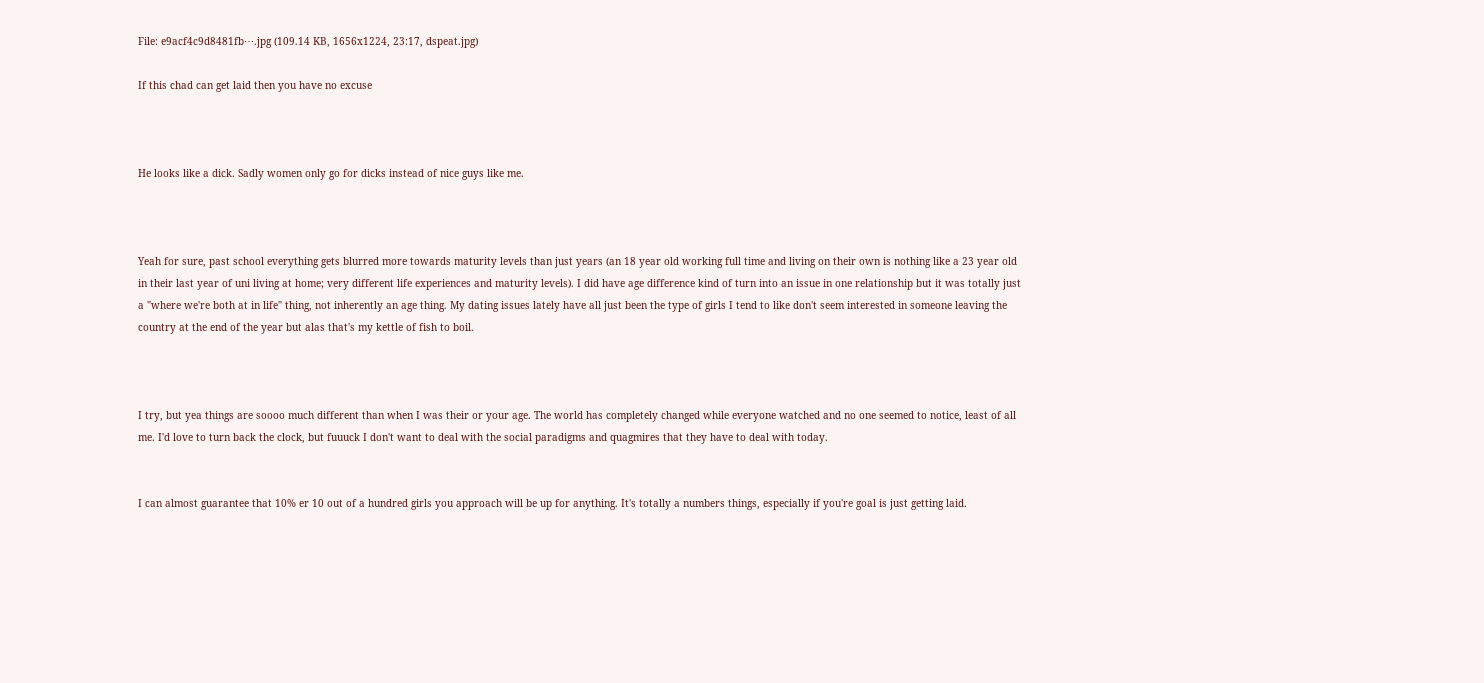File: e9acf4c9d8481fb⋯.jpg (109.14 KB, 1656x1224, 23:17, dspeat.jpg)

If this chad can get laid then you have no excuse



He looks like a dick. Sadly women only go for dicks instead of nice guys like me.



Yeah for sure, past school everything gets blurred more towards maturity levels than just years (an 18 year old working full time and living on their own is nothing like a 23 year old in their last year of uni living at home; very different life experiences and maturity levels). I did have age difference kind of turn into an issue in one relationship but it was totally just a "where we're both at in life" thing, not inherently an age thing. My dating issues lately have all just been the type of girls I tend to like don't seem interested in someone leaving the country at the end of the year but alas that's my kettle of fish to boil.



I try, but yea things are soooo much different than when I was their or your age. The world has completely changed while everyone watched and no one seemed to notice, least of all me. I'd love to turn back the clock, but fuuuck I don't want to deal with the social paradigms and quagmires that they have to deal with today.


I can almost guarantee that 10% er 10 out of a hundred girls you approach will be up for anything. It's totally a numbers things, especially if you're goal is just getting laid.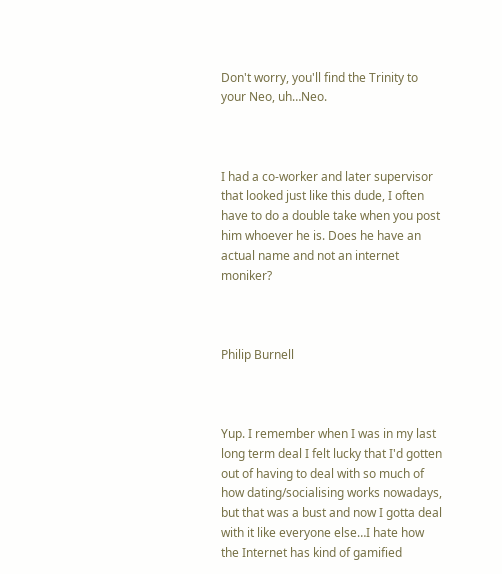Don't worry, you'll find the Trinity to your Neo, uh…Neo.



I had a co-worker and later supervisor that looked just like this dude, I often have to do a double take when you post him whoever he is. Does he have an actual name and not an internet moniker?



Philip Burnell



Yup. I remember when I was in my last long term deal I felt lucky that I'd gotten out of having to deal with so much of how dating/socialising works nowadays, but that was a bust and now I gotta deal with it like everyone else…I hate how the Internet has kind of gamified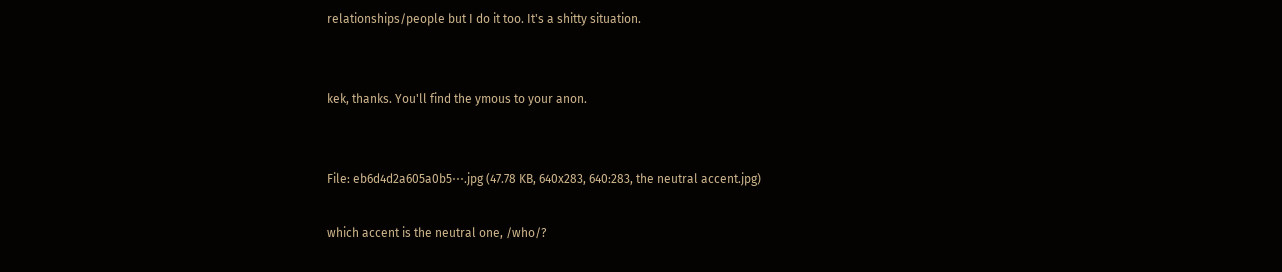relationships/people but I do it too. It's a shitty situation.


kek, thanks. You'll find the ymous to your anon.


File: eb6d4d2a605a0b5⋯.jpg (47.78 KB, 640x283, 640:283, the neutral accent.jpg)

which accent is the neutral one, /who/?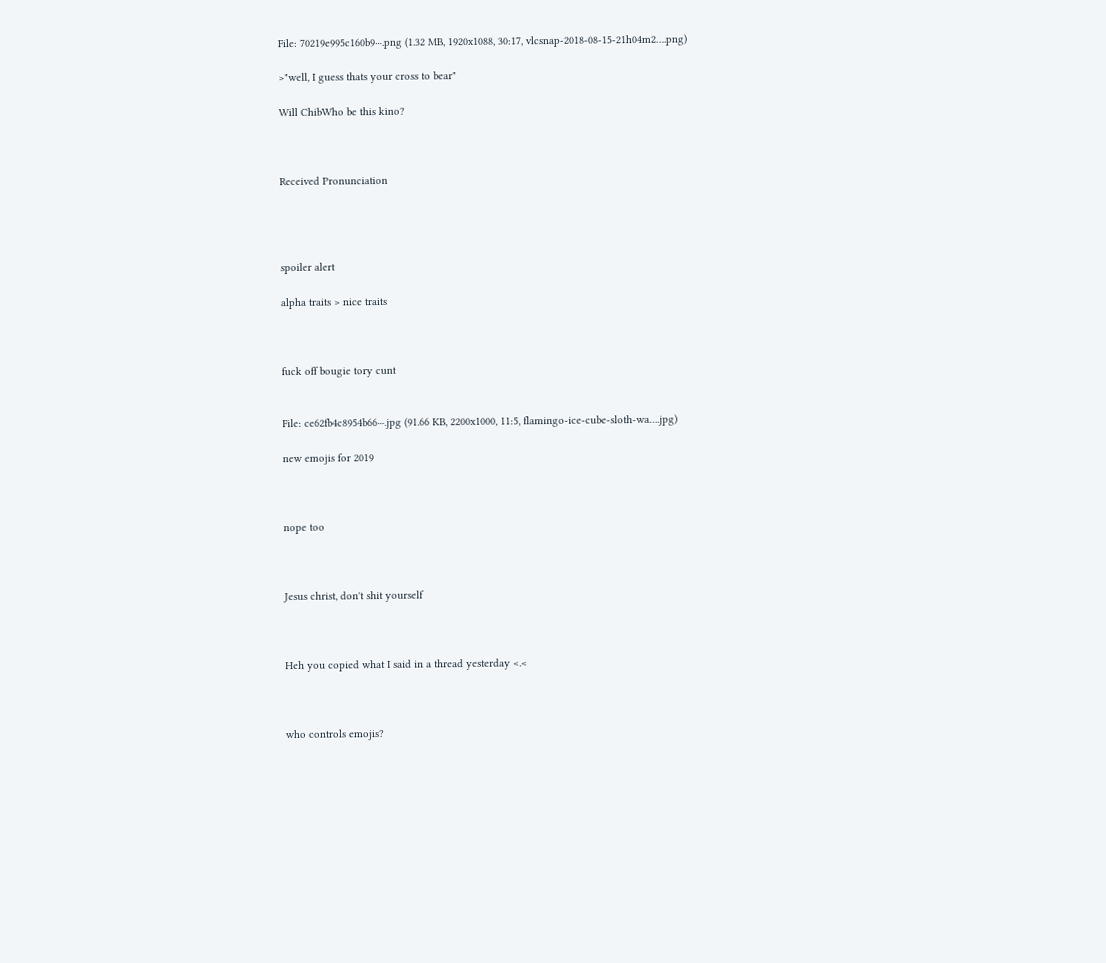File: 70219e995c160b9⋯.png (1.32 MB, 1920x1088, 30:17, vlcsnap-2018-08-15-21h04m2….png)

>"well, I guess thats your cross to bear"

Will ChibWho be this kino?



Received Pronunciation




spoiler alert

alpha traits > nice traits



fuck off bougie tory cunt


File: ce62fb4c8954b66⋯.jpg (91.66 KB, 2200x1000, 11:5, flamingo-ice-cube-sloth-wa….jpg)

new emojis for 2019



nope too



Jesus christ, don't shit yourself



Heh you copied what I said in a thread yesterday <.<



who controls emojis?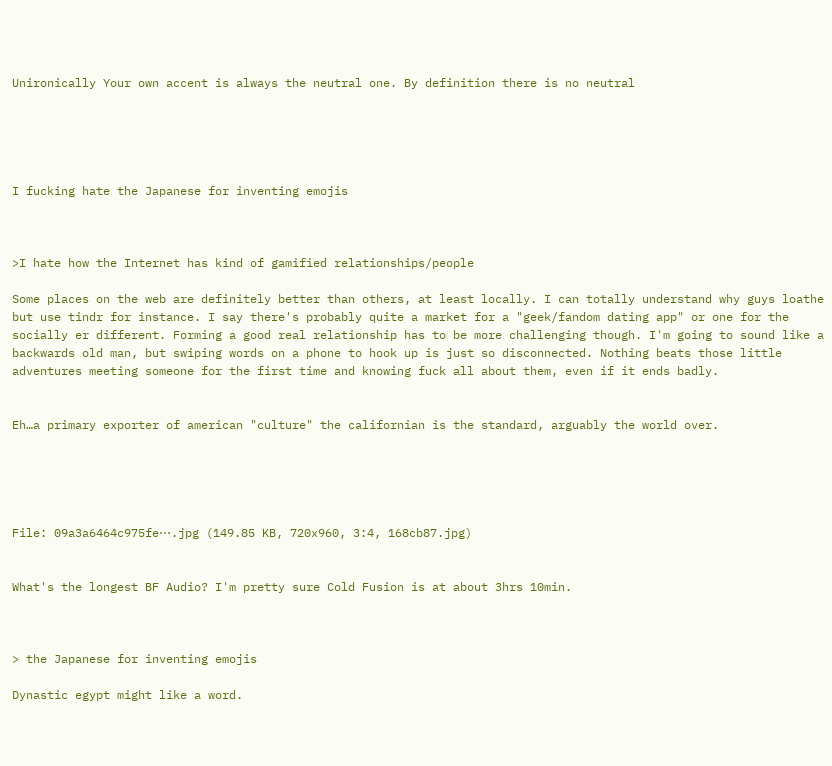Unironically Your own accent is always the neutral one. By definition there is no neutral





I fucking hate the Japanese for inventing emojis



>I hate how the Internet has kind of gamified relationships/people

Some places on the web are definitely better than others, at least locally. I can totally understand why guys loathe but use tindr for instance. I say there's probably quite a market for a "geek/fandom dating app" or one for the socially er different. Forming a good real relationship has to be more challenging though. I'm going to sound like a backwards old man, but swiping words on a phone to hook up is just so disconnected. Nothing beats those little adventures meeting someone for the first time and knowing fuck all about them, even if it ends badly.


Eh…a primary exporter of american "culture" the californian is the standard, arguably the world over.





File: 09a3a6464c975fe⋯.jpg (149.85 KB, 720x960, 3:4, 168cb87.jpg)


What's the longest BF Audio? I'm pretty sure Cold Fusion is at about 3hrs 10min.



> the Japanese for inventing emojis

Dynastic egypt might like a word.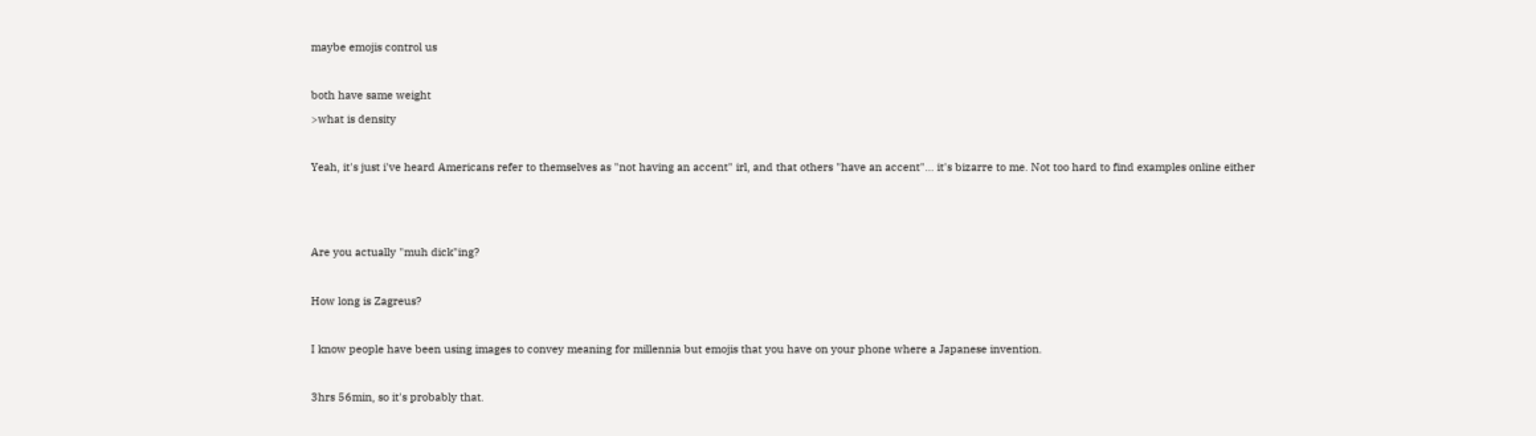maybe emojis control us



both have same weight

>what is density



Yeah, it's just i've heard Americans refer to themselves as "not having an accent" irl, and that others "have an accent"… it's bizarre to me. Not too hard to find examples online either






Are you actually "muh dick"ing?



How long is Zagreus?



I know people have been using images to convey meaning for millennia but emojis that you have on your phone where a Japanese invention.



3hrs 56min, so it's probably that.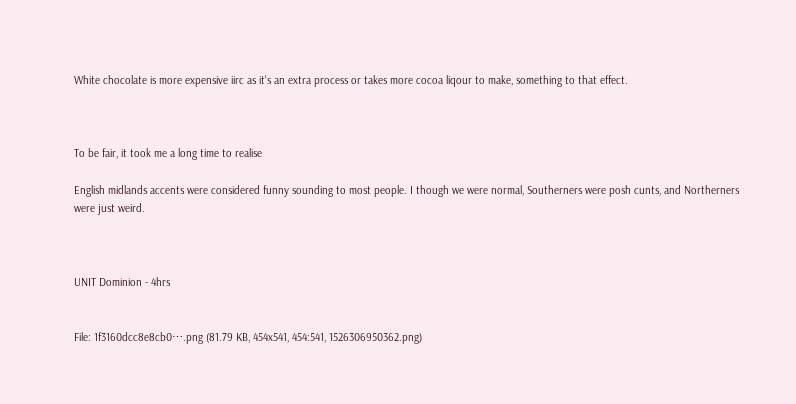White chocolate is more expensive iirc as it's an extra process or takes more cocoa liqour to make, something to that effect.



To be fair, it took me a long time to realise

English midlands accents were considered funny sounding to most people. I though we were normal, Southerners were posh cunts, and Northerners were just weird.



UNIT Dominion - 4hrs


File: 1f3160dcc8e8cb0⋯.png (81.79 KB, 454x541, 454:541, 1526306950362.png)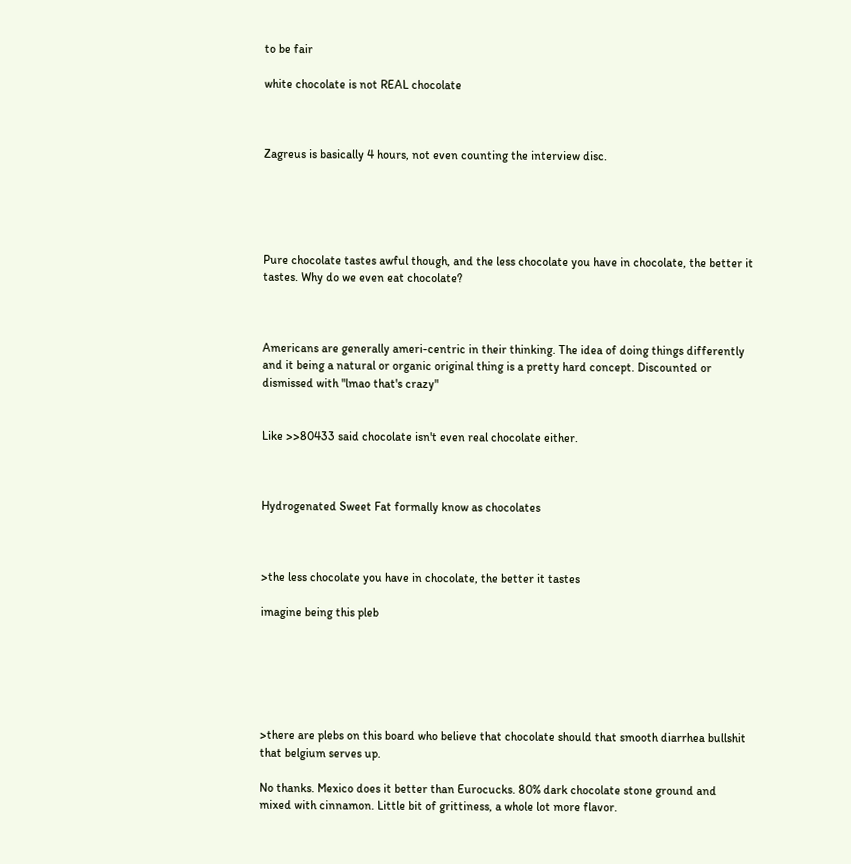to be fair

white chocolate is not REAL chocolate



Zagreus is basically 4 hours, not even counting the interview disc.





Pure chocolate tastes awful though, and the less chocolate you have in chocolate, the better it tastes. Why do we even eat chocolate?



Americans are generally ameri-centric in their thinking. The idea of doing things differently and it being a natural or organic original thing is a pretty hard concept. Discounted or dismissed with "lmao that's crazy"


Like >>80433 said chocolate isn't even real chocolate either.



Hydrogenated Sweet Fat formally know as chocolates



>the less chocolate you have in chocolate, the better it tastes

imagine being this pleb






>there are plebs on this board who believe that chocolate should that smooth diarrhea bullshit that belgium serves up.

No thanks. Mexico does it better than Eurocucks. 80% dark chocolate stone ground and mixed with cinnamon. Little bit of grittiness, a whole lot more flavor.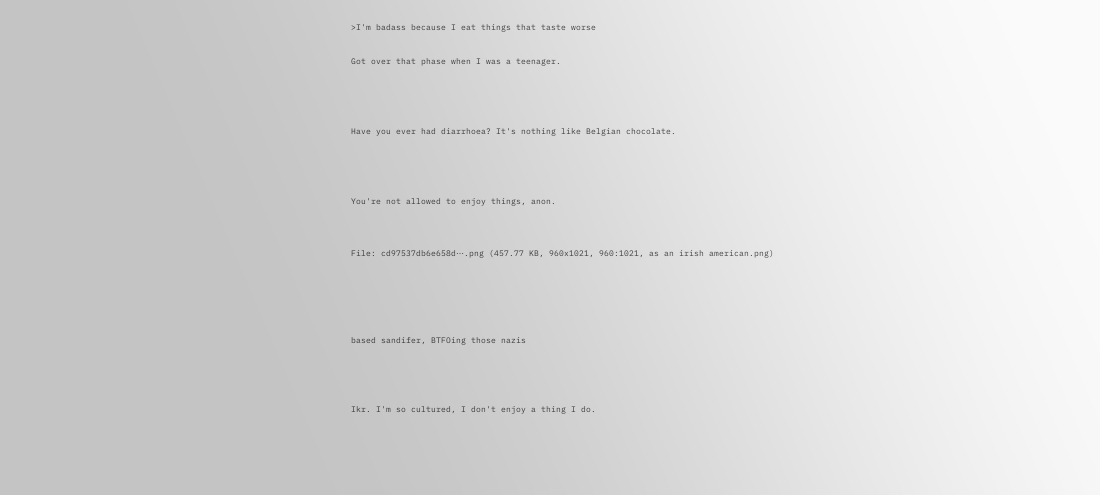>I'm badass because I eat things that taste worse

Got over that phase when I was a teenager.



Have you ever had diarrhoea? It's nothing like Belgian chocolate.



You're not allowed to enjoy things, anon.


File: cd97537db6e658d⋯.png (457.77 KB, 960x1021, 960:1021, as an irish american.png)




based sandifer, BTFOing those nazis



Ikr. I'm so cultured, I don't enjoy a thing I do.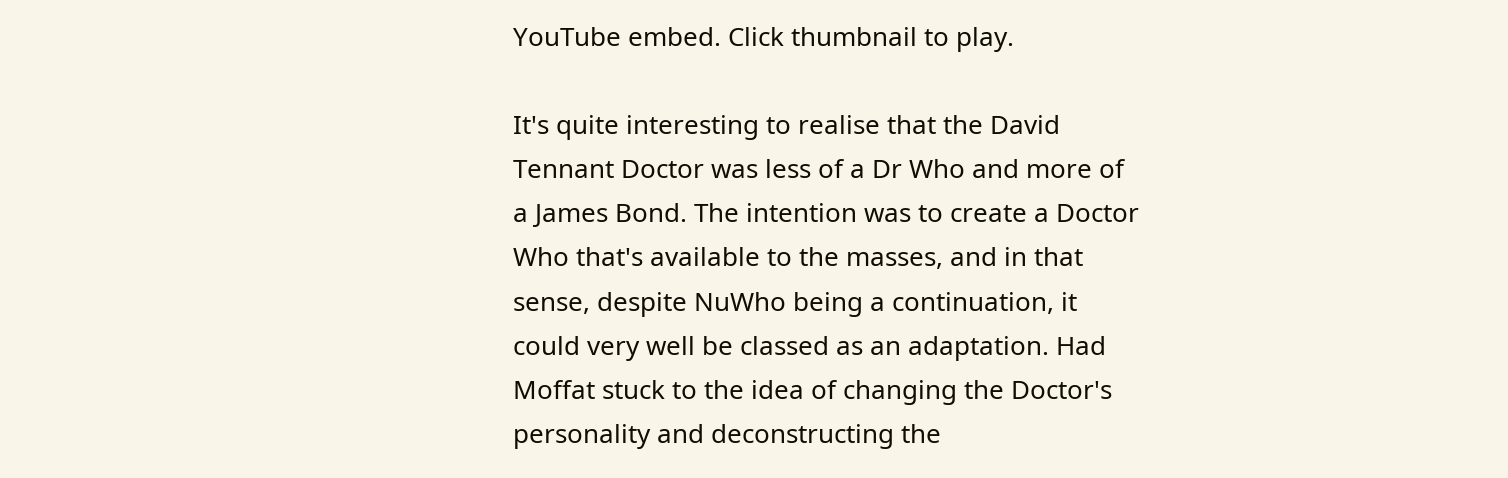YouTube embed. Click thumbnail to play.

It's quite interesting to realise that the David Tennant Doctor was less of a Dr Who and more of a James Bond. The intention was to create a Doctor Who that's available to the masses, and in that sense, despite NuWho being a continuation, it could very well be classed as an adaptation. Had Moffat stuck to the idea of changing the Doctor's personality and deconstructing the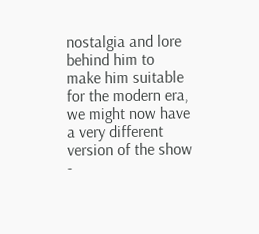nostalgia and lore behind him to make him suitable for the modern era, we might now have a very different version of the show -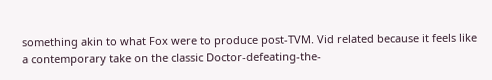something akin to what Fox were to produce post-TVM. Vid related because it feels like a contemporary take on the classic Doctor-defeating-the-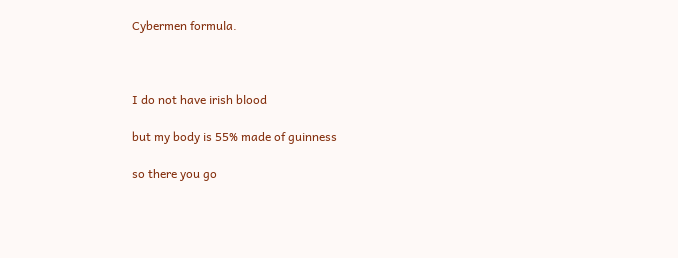Cybermen formula.



I do not have irish blood

but my body is 55% made of guinness

so there you go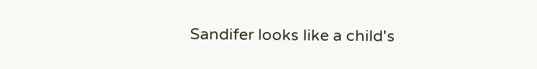Sandifer looks like a child's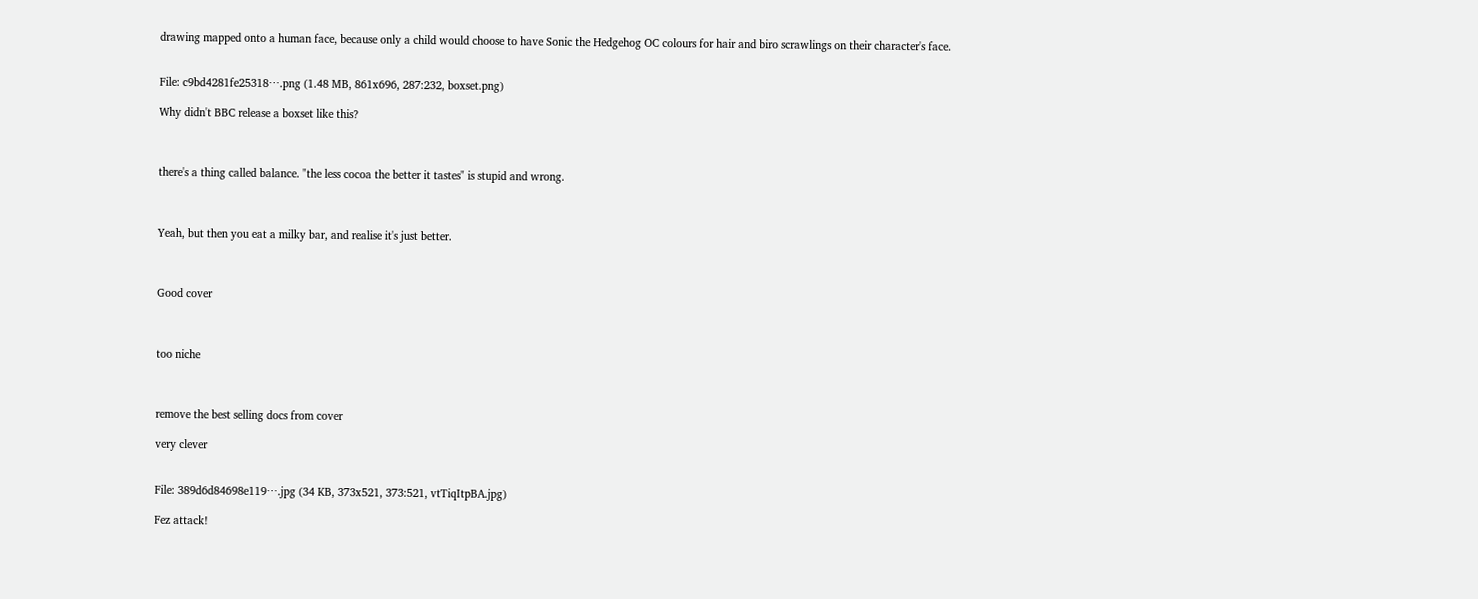drawing mapped onto a human face, because only a child would choose to have Sonic the Hedgehog OC colours for hair and biro scrawlings on their character's face.


File: c9bd4281fe25318⋯.png (1.48 MB, 861x696, 287:232, boxset.png)

Why didn't BBC release a boxset like this?



there's a thing called balance. "the less cocoa the better it tastes" is stupid and wrong.



Yeah, but then you eat a milky bar, and realise it's just better.



Good cover



too niche



remove the best selling docs from cover

very clever


File: 389d6d84698e119⋯.jpg (34 KB, 373x521, 373:521, vtTiqItpBA.jpg)

Fez attack!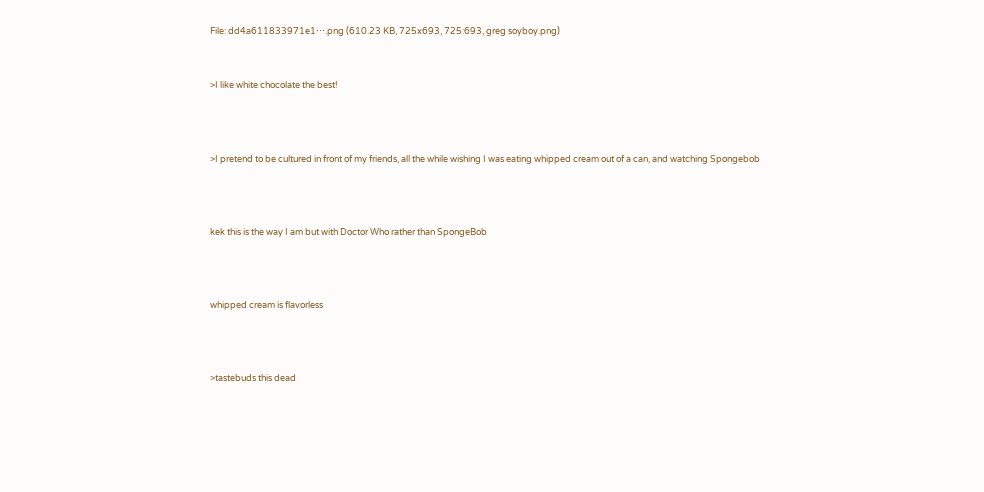File: dd4a611833971e1⋯.png (610.23 KB, 725x693, 725:693, greg soyboy.png)


>I like white chocolate the best!



>I pretend to be cultured in front of my friends, all the while wishing I was eating whipped cream out of a can, and watching Spongebob



kek this is the way I am but with Doctor Who rather than SpongeBob



whipped cream is flavorless



>tastebuds this dead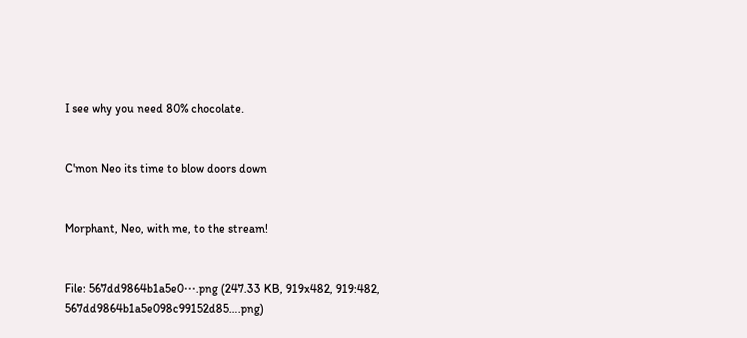I see why you need 80% chocolate.


C'mon Neo its time to blow doors down


Morphant, Neo, with me, to the stream!


File: 567dd9864b1a5e0⋯.png (247.33 KB, 919x482, 919:482, 567dd9864b1a5e098c99152d85….png)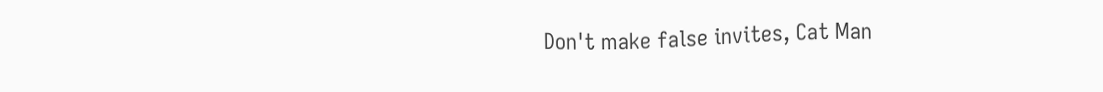Don't make false invites, Cat Man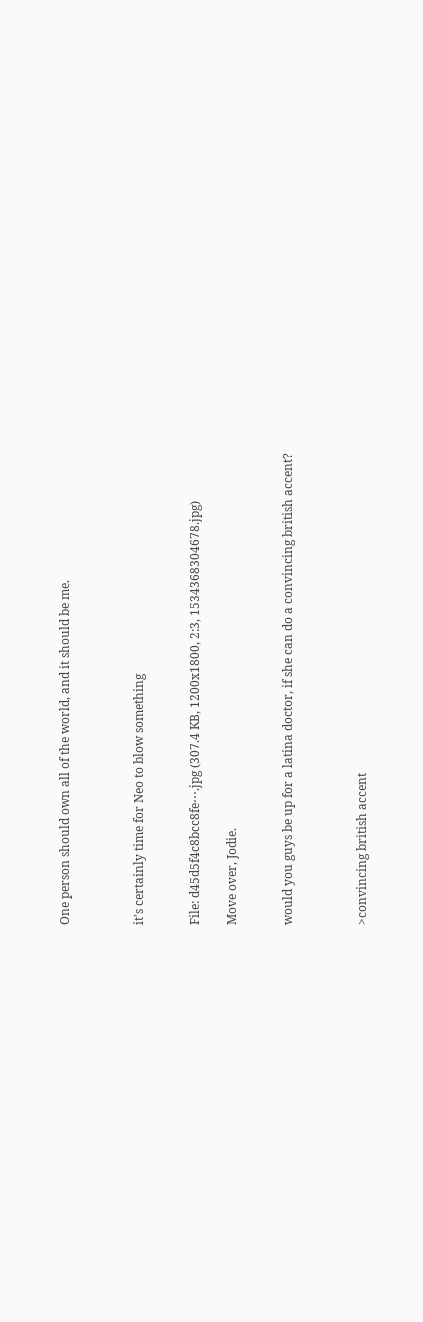One person should own all of the world, and it should be me.



it's certainly time for Neo to blow something


File: d45d5f4c8bcc8fe⋯.jpg (307.4 KB, 1200x1800, 2:3, 1534368304678.jpg)

Move over, Jodie.


would you guys be up for a latina doctor, if she can do a convincing british accent?



>convincing british accent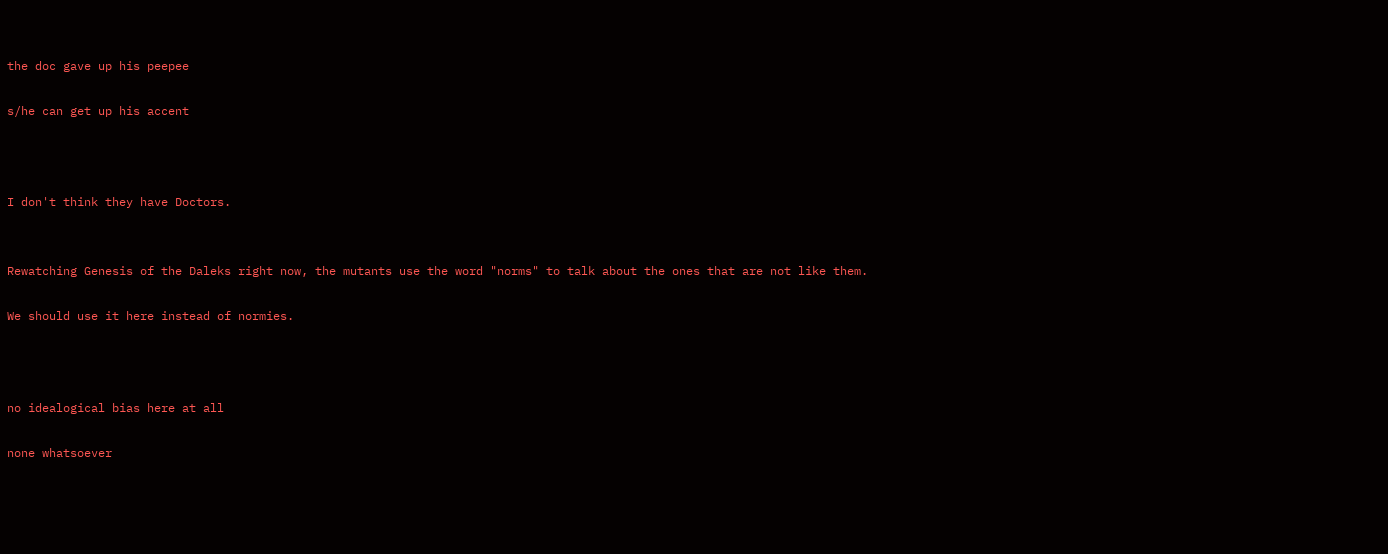the doc gave up his peepee

s/he can get up his accent



I don't think they have Doctors.


Rewatching Genesis of the Daleks right now, the mutants use the word "norms" to talk about the ones that are not like them.

We should use it here instead of normies.



no idealogical bias here at all

none whatsoever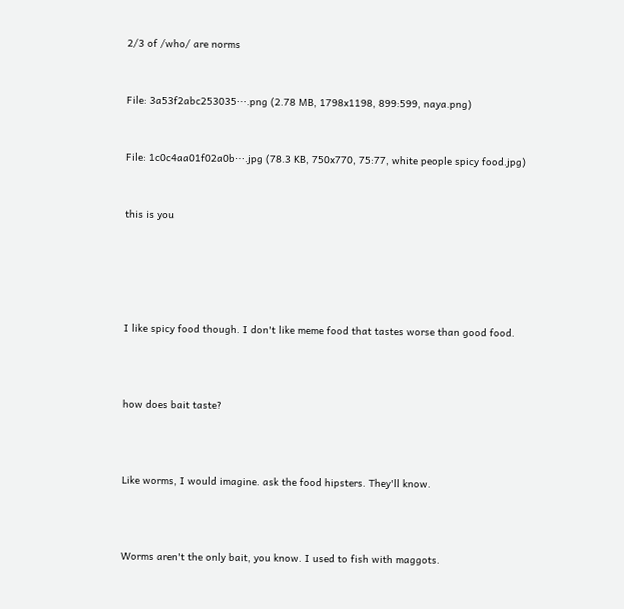2/3 of /who/ are norms


File: 3a53f2abc253035⋯.png (2.78 MB, 1798x1198, 899:599, naya.png)


File: 1c0c4aa01f02a0b⋯.jpg (78.3 KB, 750x770, 75:77, white people spicy food.jpg)


this is you





I like spicy food though. I don't like meme food that tastes worse than good food.



how does bait taste?



Like worms, I would imagine. ask the food hipsters. They'll know.



Worms aren't the only bait, you know. I used to fish with maggots.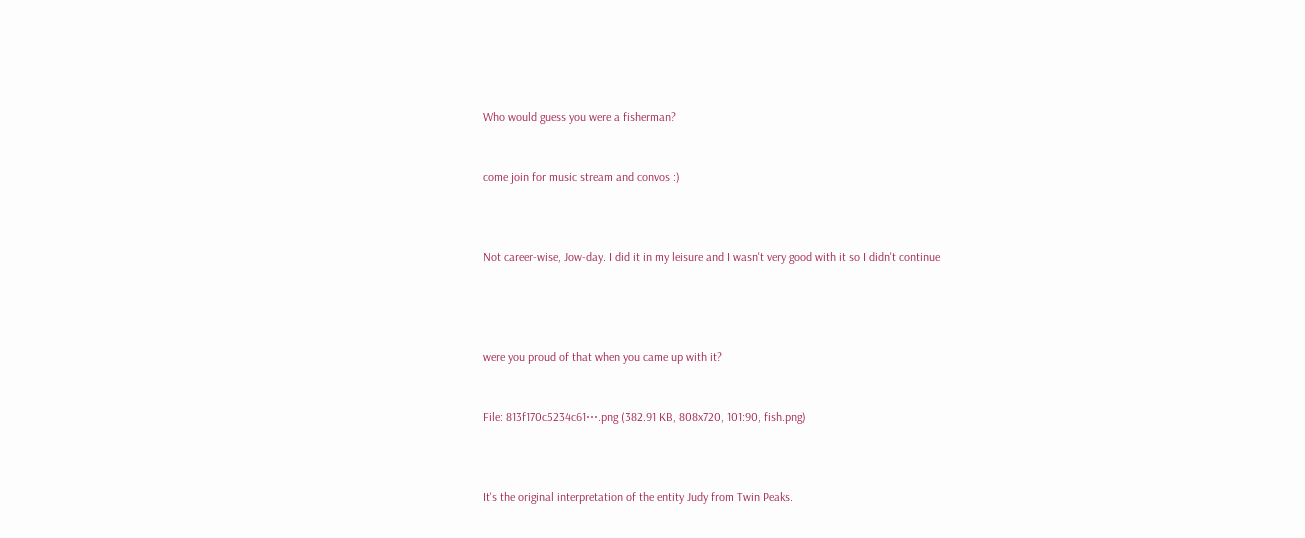Who would guess you were a fisherman?


come join for music stream and convos :)



Not career-wise, Jow-day. I did it in my leisure and I wasn't very good with it so I didn't continue




were you proud of that when you came up with it?


File: 813f170c5234c61⋯.png (382.91 KB, 808x720, 101:90, fish.png)



It's the original interpretation of the entity Judy from Twin Peaks.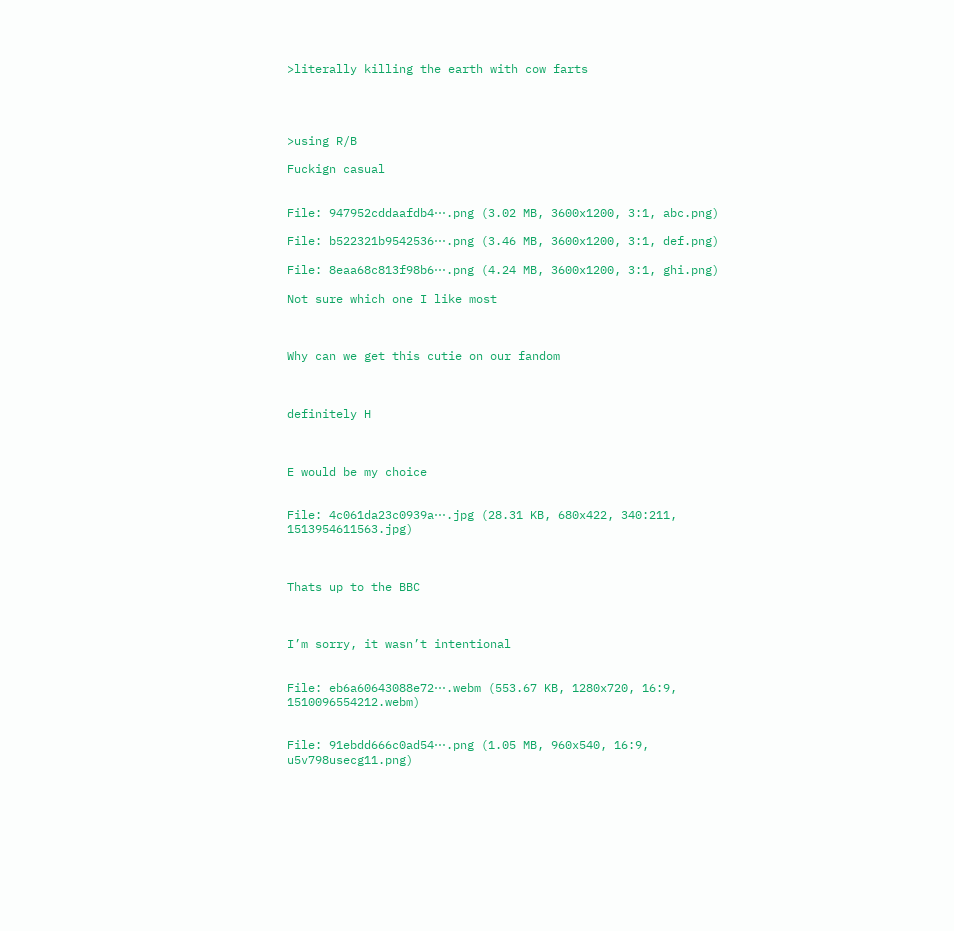>literally killing the earth with cow farts




>using R/B

Fuckign casual


File: 947952cddaafdb4⋯.png (3.02 MB, 3600x1200, 3:1, abc.png)

File: b522321b9542536⋯.png (3.46 MB, 3600x1200, 3:1, def.png)

File: 8eaa68c813f98b6⋯.png (4.24 MB, 3600x1200, 3:1, ghi.png)

Not sure which one I like most



Why can we get this cutie on our fandom



definitely H



E would be my choice


File: 4c061da23c0939a⋯.jpg (28.31 KB, 680x422, 340:211, 1513954611563.jpg)



Thats up to the BBC



I’m sorry, it wasn’t intentional


File: eb6a60643088e72⋯.webm (553.67 KB, 1280x720, 16:9, 1510096554212.webm)


File: 91ebdd666c0ad54⋯.png (1.05 MB, 960x540, 16:9, u5v798usecg11.png)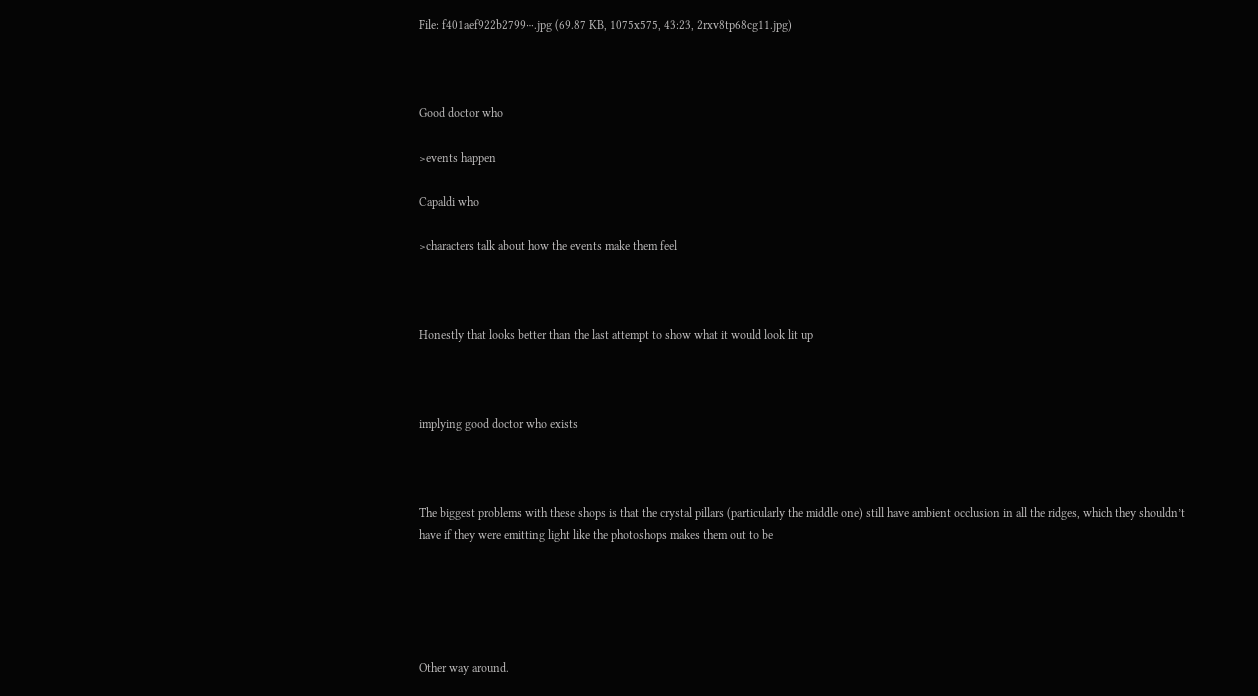File: f401aef922b2799⋯.jpg (69.87 KB, 1075x575, 43:23, 2rxv8tp68cg11.jpg)



Good doctor who

>events happen

Capaldi who

>characters talk about how the events make them feel



Honestly that looks better than the last attempt to show what it would look lit up



implying good doctor who exists



The biggest problems with these shops is that the crystal pillars (particularly the middle one) still have ambient occlusion in all the ridges, which they shouldn’t have if they were emitting light like the photoshops makes them out to be





Other way around.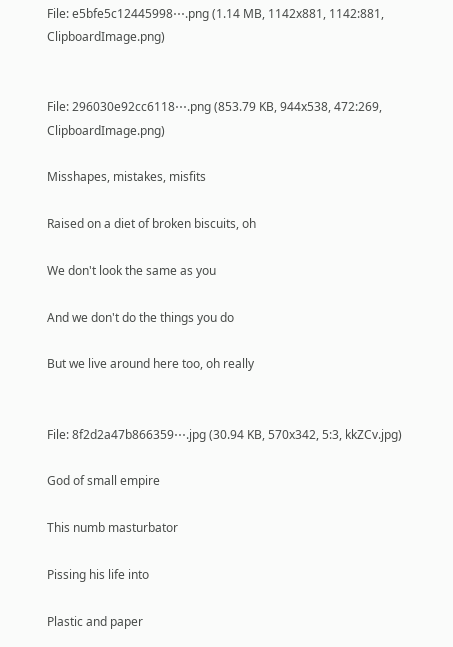File: e5bfe5c12445998⋯.png (1.14 MB, 1142x881, 1142:881, ClipboardImage.png)


File: 296030e92cc6118⋯.png (853.79 KB, 944x538, 472:269, ClipboardImage.png)

Misshapes, mistakes, misfits

Raised on a diet of broken biscuits, oh

We don't look the same as you

And we don't do the things you do

But we live around here too, oh really


File: 8f2d2a47b866359⋯.jpg (30.94 KB, 570x342, 5:3, kkZCv.jpg)

God of small empire

This numb masturbator

Pissing his life into

Plastic and paper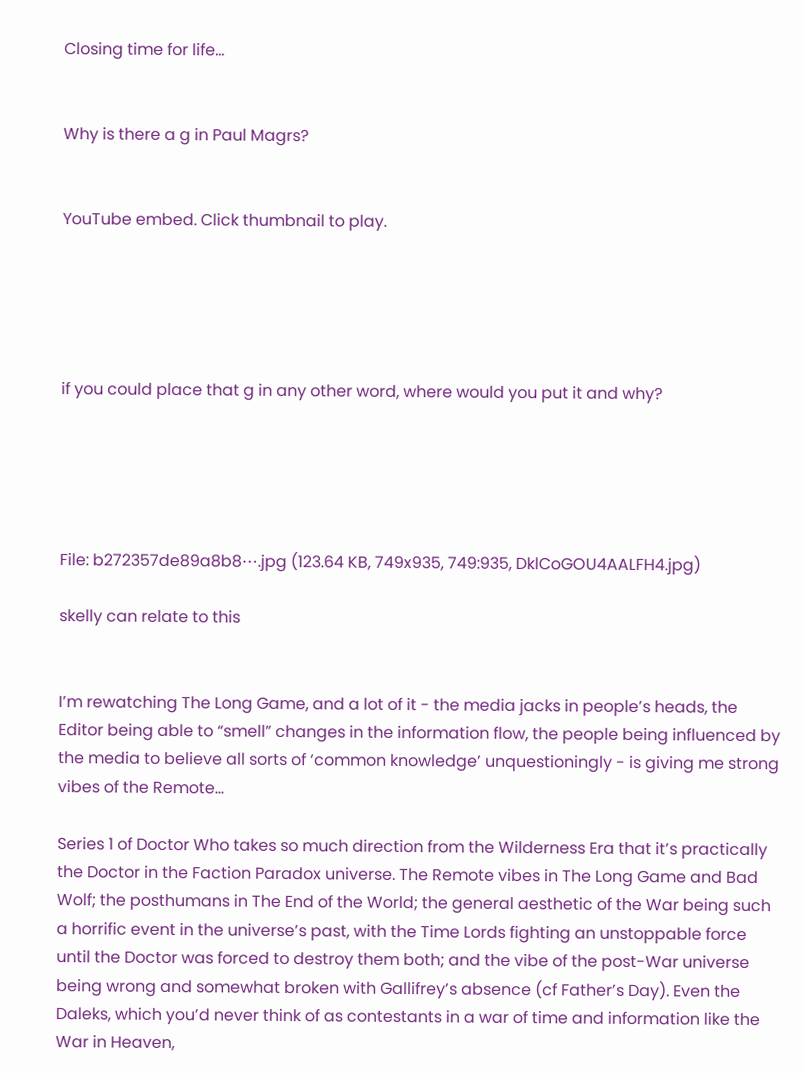Closing time for life…


Why is there a g in Paul Magrs?


YouTube embed. Click thumbnail to play.





if you could place that g in any other word, where would you put it and why?





File: b272357de89a8b8⋯.jpg (123.64 KB, 749x935, 749:935, DklCoGOU4AALFH4.jpg)

skelly can relate to this


I’m rewatching The Long Game, and a lot of it - the media jacks in people’s heads, the Editor being able to “smell” changes in the information flow, the people being influenced by the media to believe all sorts of ‘common knowledge’ unquestioningly - is giving me strong vibes of the Remote…

Series 1 of Doctor Who takes so much direction from the Wilderness Era that it’s practically the Doctor in the Faction Paradox universe. The Remote vibes in The Long Game and Bad Wolf; the posthumans in The End of the World; the general aesthetic of the War being such a horrific event in the universe’s past, with the Time Lords fighting an unstoppable force until the Doctor was forced to destroy them both; and the vibe of the post-War universe being wrong and somewhat broken with Gallifrey’s absence (cf Father’s Day). Even the Daleks, which you’d never think of as contestants in a war of time and information like the War in Heaven,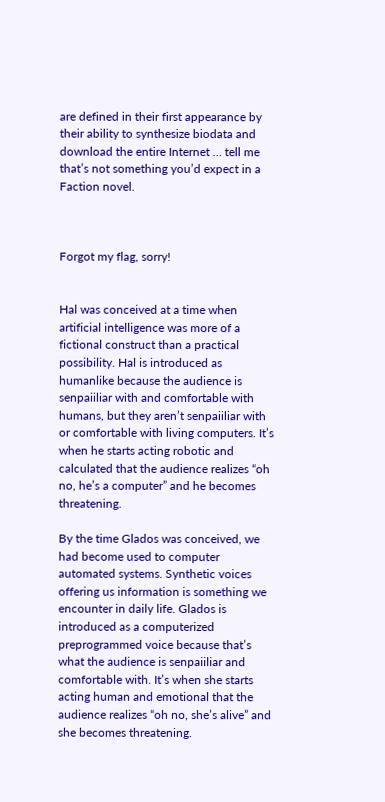are defined in their first appearance by their ability to synthesize biodata and download the entire Internet … tell me that’s not something you’d expect in a Faction novel.



Forgot my flag, sorry!


Hal was conceived at a time when artificial intelligence was more of a fictional construct than a practical possibility. Hal is introduced as humanlike because the audience is senpaiiliar with and comfortable with humans, but they aren’t senpaiiliar with or comfortable with living computers. It’s when he starts acting robotic and calculated that the audience realizes “oh no, he’s a computer” and he becomes threatening.

By the time Glados was conceived, we had become used to computer automated systems. Synthetic voices offering us information is something we encounter in daily life. Glados is introduced as a computerized preprogrammed voice because that’s what the audience is senpaiiliar and comfortable with. It’s when she starts acting human and emotional that the audience realizes “oh no, she’s alive” and she becomes threatening.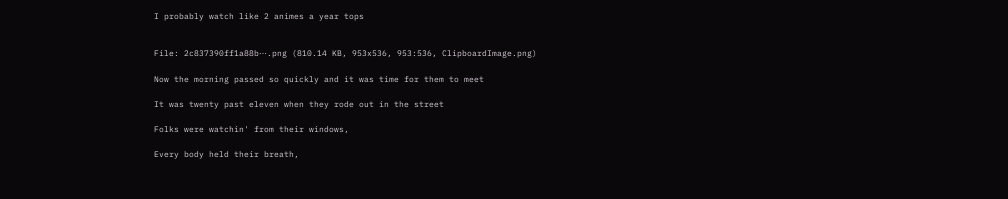I probably watch like 2 animes a year tops


File: 2c837390ff1a88b⋯.png (810.14 KB, 953x536, 953:536, ClipboardImage.png)

Now the morning passed so quickly and it was time for them to meet

It was twenty past eleven when they rode out in the street

Folks were watchin' from their windows,

Every body held their breath,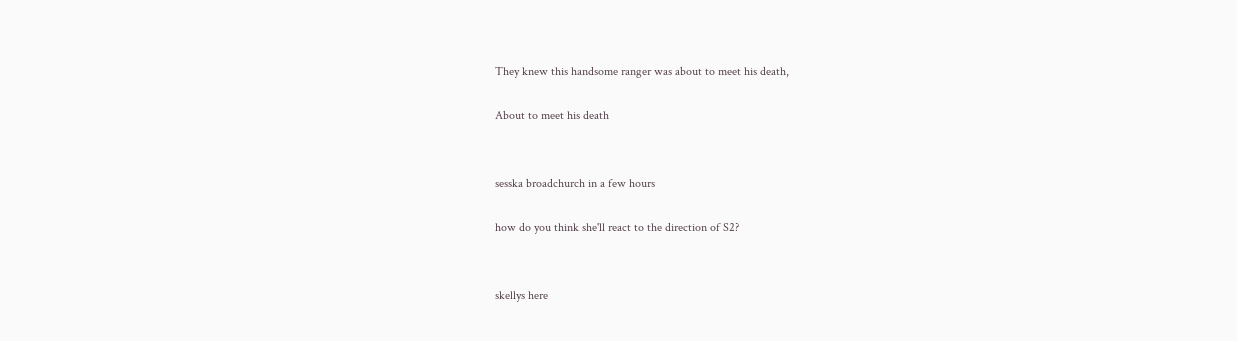They knew this handsome ranger was about to meet his death,

About to meet his death


sesska broadchurch in a few hours

how do you think she'll react to the direction of S2?


skellys here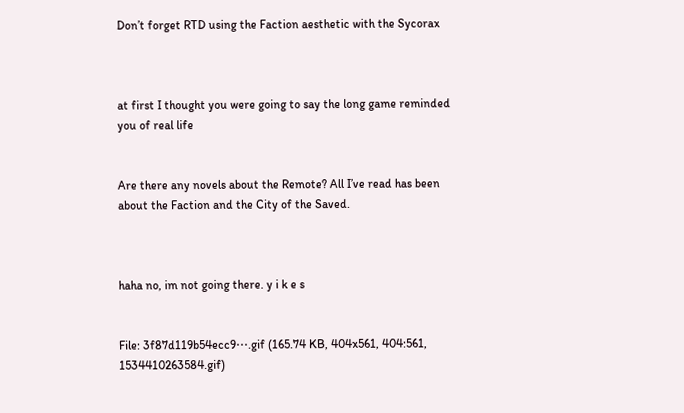Don’t forget RTD using the Faction aesthetic with the Sycorax



at first I thought you were going to say the long game reminded you of real life


Are there any novels about the Remote? All I’ve read has been about the Faction and the City of the Saved.



haha no, im not going there. y i k e s


File: 3f87d119b54ecc9⋯.gif (165.74 KB, 404x561, 404:561, 1534410263584.gif)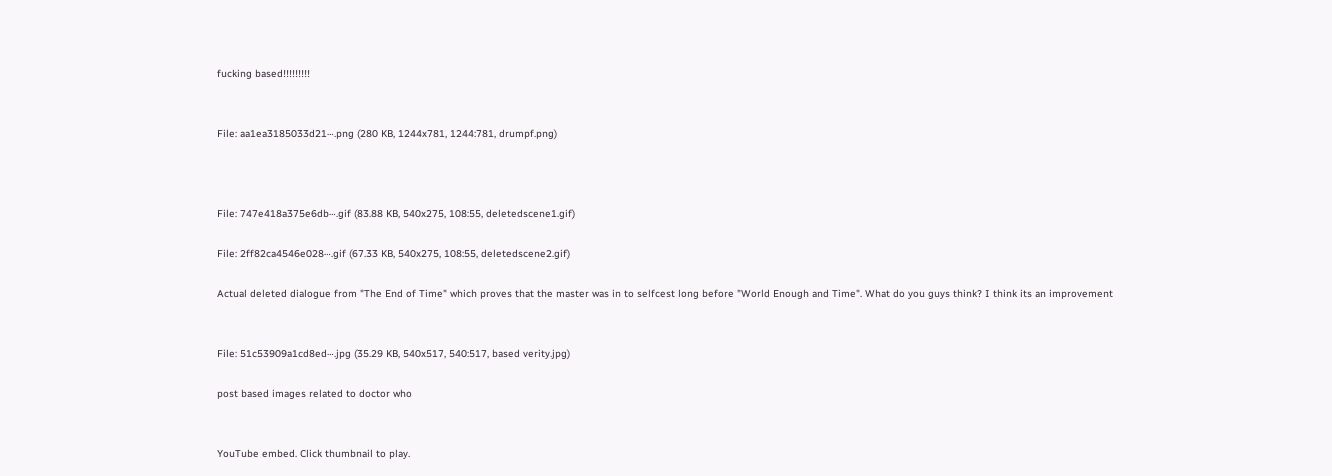fucking based!!!!!!!!!


File: aa1ea3185033d21⋯.png (280 KB, 1244x781, 1244:781, drumpf.png)



File: 747e418a375e6db⋯.gif (83.88 KB, 540x275, 108:55, deletedscene1.gif)

File: 2ff82ca4546e028⋯.gif (67.33 KB, 540x275, 108:55, deletedscene2.gif)

Actual deleted dialogue from "The End of Time" which proves that the master was in to selfcest long before "World Enough and Time". What do you guys think? I think its an improvement


File: 51c53909a1cd8ed⋯.jpg (35.29 KB, 540x517, 540:517, based verity.jpg)

post based images related to doctor who


YouTube embed. Click thumbnail to play.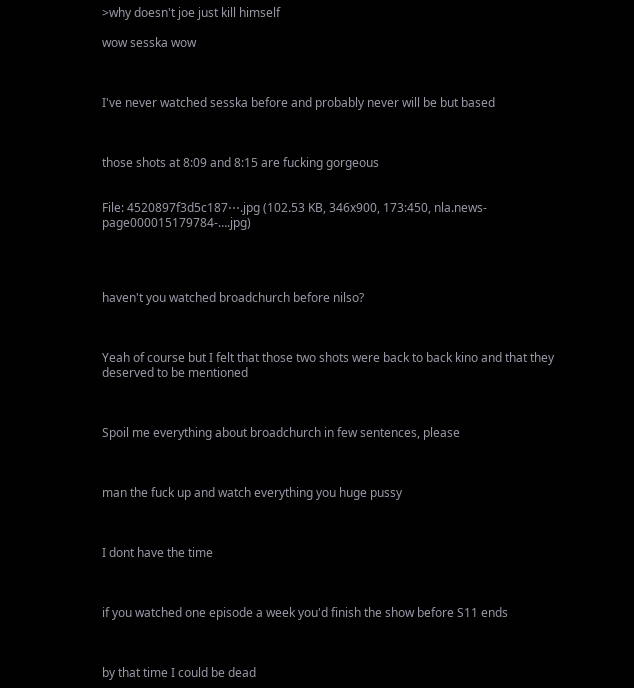>why doesn't joe just kill himself

wow sesska wow



I've never watched sesska before and probably never will be but based



those shots at 8:09 and 8:15 are fucking gorgeous


File: 4520897f3d5c187⋯.jpg (102.53 KB, 346x900, 173:450, nla.news-page000015179784-….jpg)




haven't you watched broadchurch before nilso?



Yeah of course but I felt that those two shots were back to back kino and that they deserved to be mentioned



Spoil me everything about broadchurch in few sentences, please



man the fuck up and watch everything you huge pussy



I dont have the time



if you watched one episode a week you'd finish the show before S11 ends



by that time I could be dead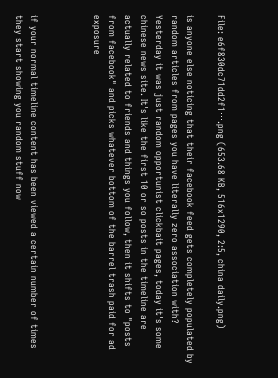File: e6f830dc71dd2f1⋯.png (653.68 KB, 516x1290, 2:5, china daily.png)

is anyone else noticing that their facebook feed gets completely populated by random articles from pages you have literally zero association with? Yesterday it was just random opportunist clickbait pages, today it's some chinese news site. It's like the first 10 or so posts in the timeline are actually related to friends and things you follow, then it shifts to "posts from facebook" and picks whatever bottom of the barrel trash paid for ad exposure



if your normal timeline content has been viewed a certain number of times they start showing you random stuff now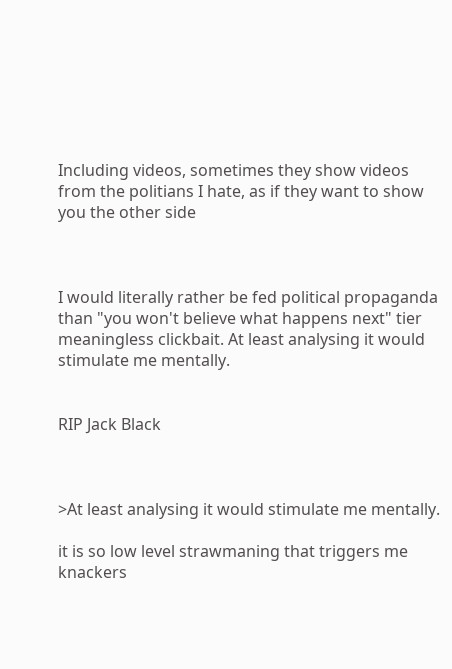Including videos, sometimes they show videos from the politians I hate, as if they want to show you the other side



I would literally rather be fed political propaganda than "you won't believe what happens next" tier meaningless clickbait. At least analysing it would stimulate me mentally.


RIP Jack Black



>At least analysing it would stimulate me mentally.

it is so low level strawmaning that triggers me knackers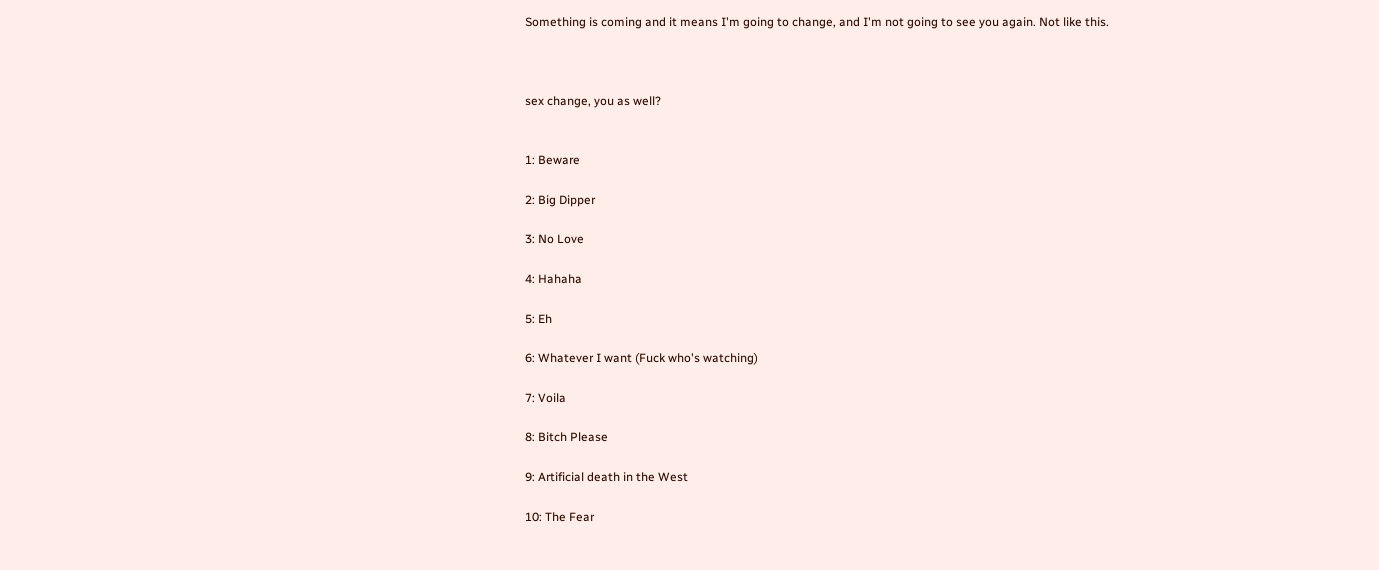Something is coming and it means I'm going to change, and I'm not going to see you again. Not like this.



sex change, you as well?


1: Beware

2: Big Dipper

3: No Love

4: Hahaha

5: Eh

6: Whatever I want (Fuck who's watching)

7: Voila

8: Bitch Please

9: Artificial death in the West

10: The Fear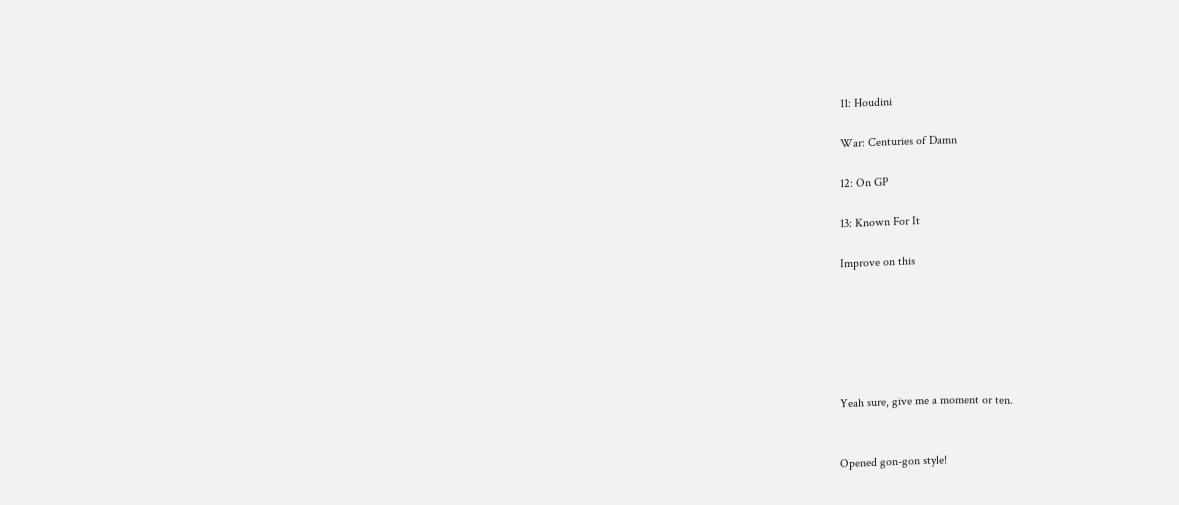11: Houdini

War: Centuries of Damn

12: On GP

13: Known For It

Improve on this






Yeah sure, give me a moment or ten.


Opened gon-gon style!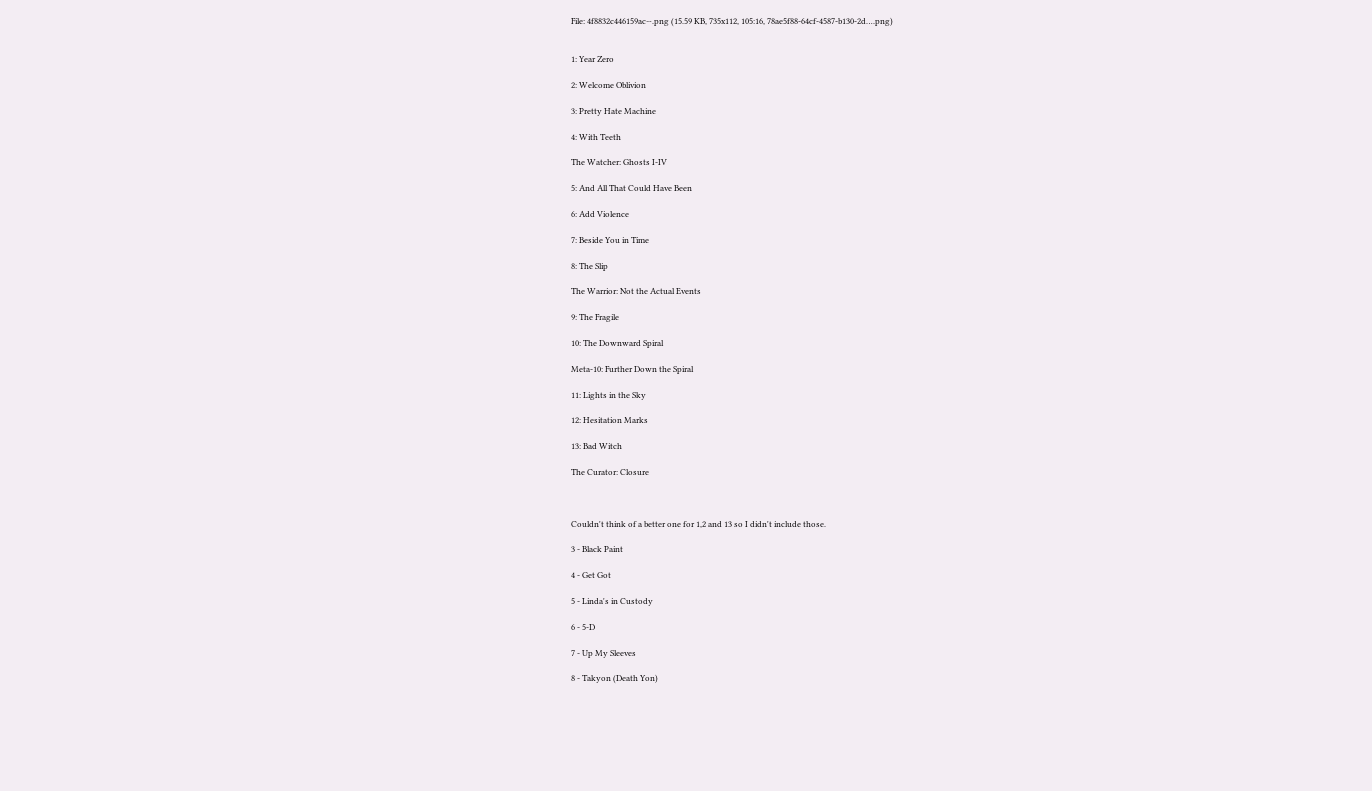File: 4f8832c446159ac⋯.png (15.59 KB, 735x112, 105:16, 78ae5f88-64cf-4587-b130-2d….png)


1: Year Zero

2: Welcome Oblivion

3: Pretty Hate Machine

4: With Teeth

The Watcher: Ghosts I-IV

5: And All That Could Have Been

6: Add Violence

7: Beside You in Time

8: The Slip

The Warrior: Not the Actual Events

9: The Fragile

10: The Downward Spiral

Meta-10: Further Down the Spiral

11: Lights in the Sky

12: Hesitation Marks

13: Bad Witch

The Curator: Closure



Couldn't think of a better one for 1,2 and 13 so I didn't include those.

3 - Black Paint

4 - Get Got

5 - Linda's in Custody

6 - 5-D

7 - Up My Sleeves

8 - Takyon (Death Yon)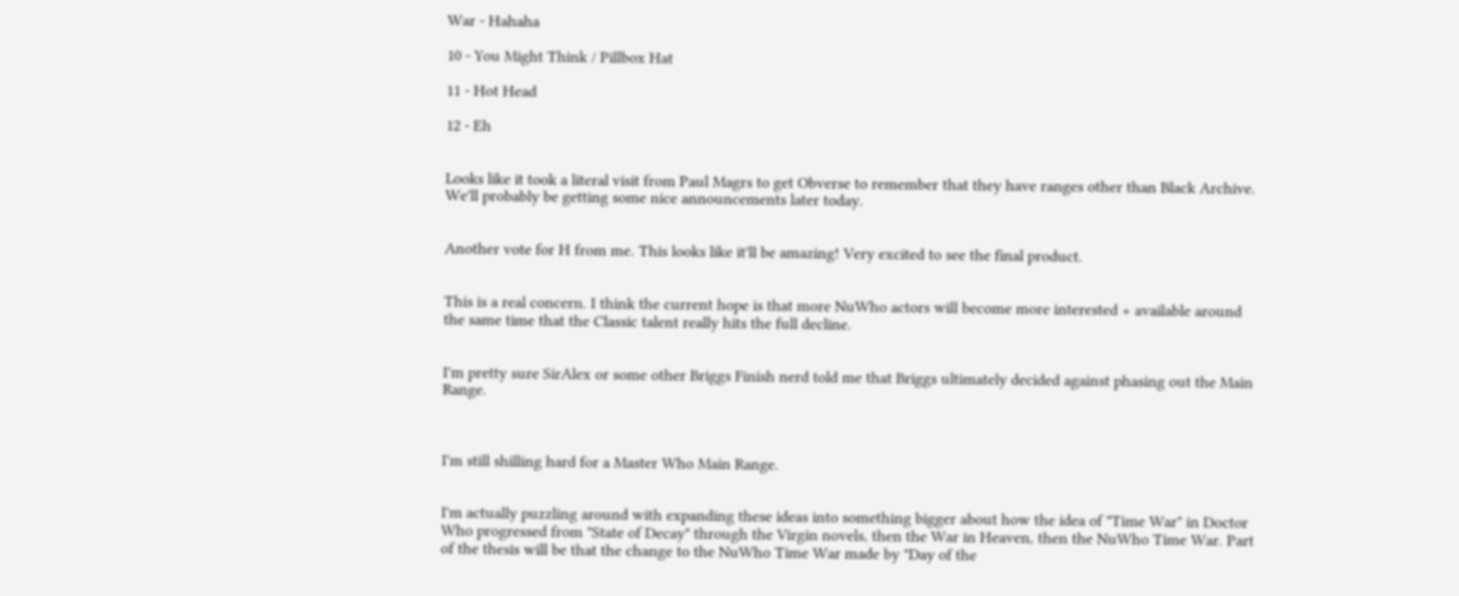War - Hahaha

10 - You Might Think / Pillbox Hat

11 - Hot Head

12 - Eh


Looks like it took a literal visit from Paul Magrs to get Obverse to remember that they have ranges other than Black Archive. We'll probably be getting some nice announcements later today.


Another vote for H from me. This looks like it'll be amazing! Very excited to see the final product.


This is a real concern. I think the current hope is that more NuWho actors will become more interested + available around the same time that the Classic talent really hits the full decline.


I'm pretty sure SirAlex or some other Briggs Finish nerd told me that Briggs ultimately decided against phasing out the Main Range.



I'm still shilling hard for a Master Who Main Range.


I'm actually puzzling around with expanding these ideas into something bigger about how the idea of "Time War" in Doctor Who progressed from "State of Decay" through the Virgin novels, then the War in Heaven, then the NuWho Time War. Part of the thesis will be that the change to the NuWho Time War made by "Day of the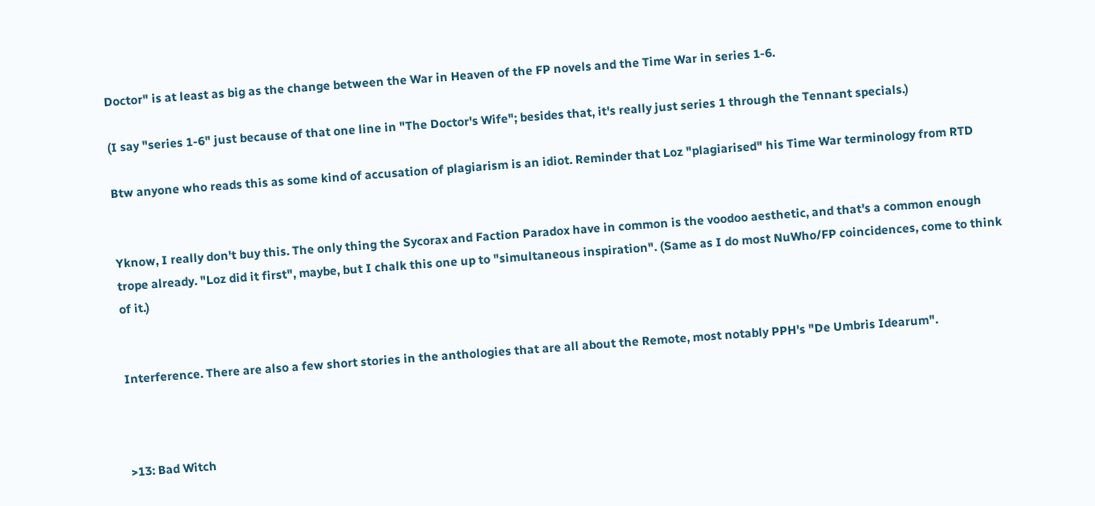Doctor" is at least as big as the change between the War in Heaven of the FP novels and the Time War in series 1-6.

(I say "series 1-6" just because of that one line in "The Doctor's Wife"; besides that, it's really just series 1 through the Tennant specials.)

Btw anyone who reads this as some kind of accusation of plagiarism is an idiot. Reminder that Loz "plagiarised" his Time War terminology from RTD


Yknow, I really don't buy this. The only thing the Sycorax and Faction Paradox have in common is the voodoo aesthetic, and that's a common enough trope already. "Loz did it first", maybe, but I chalk this one up to "simultaneous inspiration". (Same as I do most NuWho/FP coincidences, come to think of it.)


Interference. There are also a few short stories in the anthologies that are all about the Remote, most notably PPH's "De Umbris Idearum".



>13: Bad Witch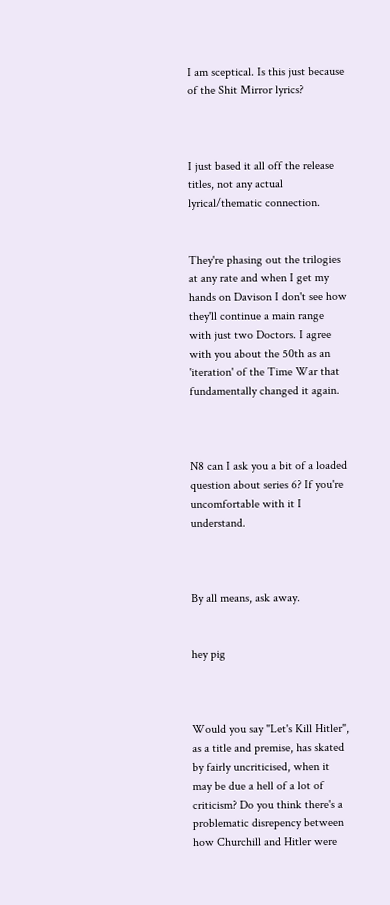I am sceptical. Is this just because of the Shit Mirror lyrics?



I just based it all off the release titles, not any actual lyrical/thematic connection.


They're phasing out the trilogies at any rate and when I get my hands on Davison I don't see how they'll continue a main range with just two Doctors. I agree with you about the 50th as an 'iteration' of the Time War that fundamentally changed it again.



N8 can I ask you a bit of a loaded question about series 6? If you're uncomfortable with it I understand.



By all means, ask away.


hey pig



Would you say "Let's Kill Hitler", as a title and premise, has skated by fairly uncriticised, when it may be due a hell of a lot of criticism? Do you think there's a problematic disrepency between how Churchill and Hitler were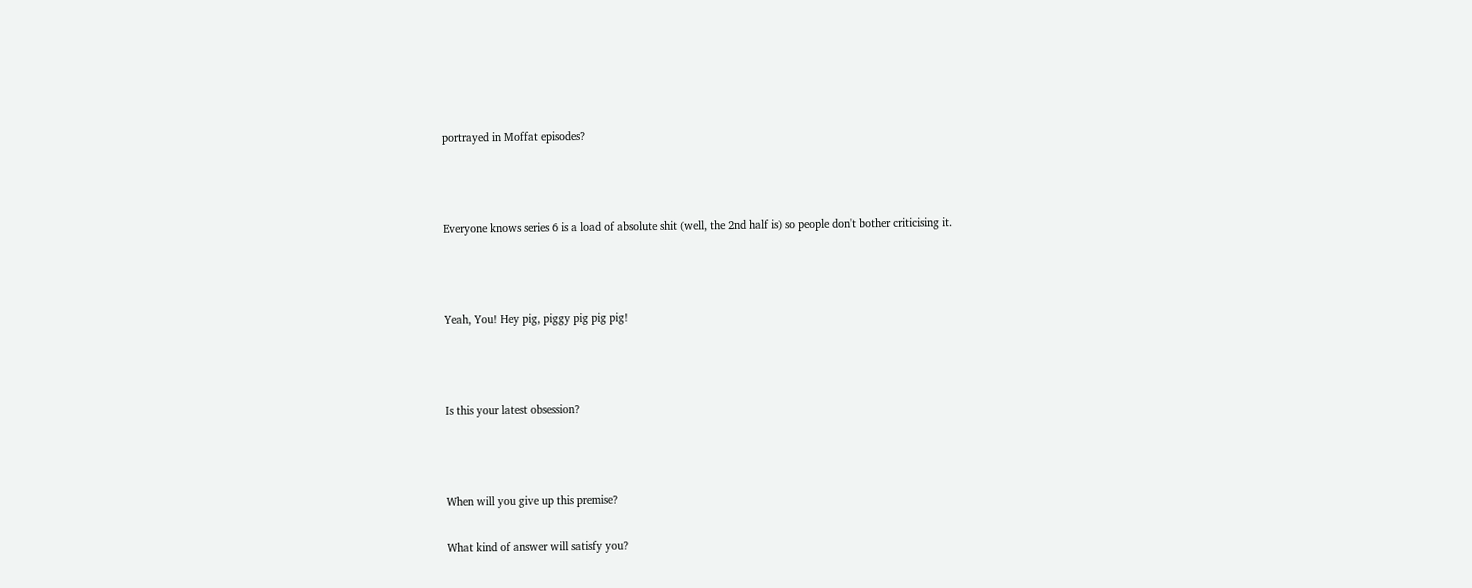portrayed in Moffat episodes?



Everyone knows series 6 is a load of absolute shit (well, the 2nd half is) so people don't bother criticising it.



Yeah, You! Hey pig, piggy pig pig pig!



Is this your latest obsession?



When will you give up this premise?

What kind of answer will satisfy you?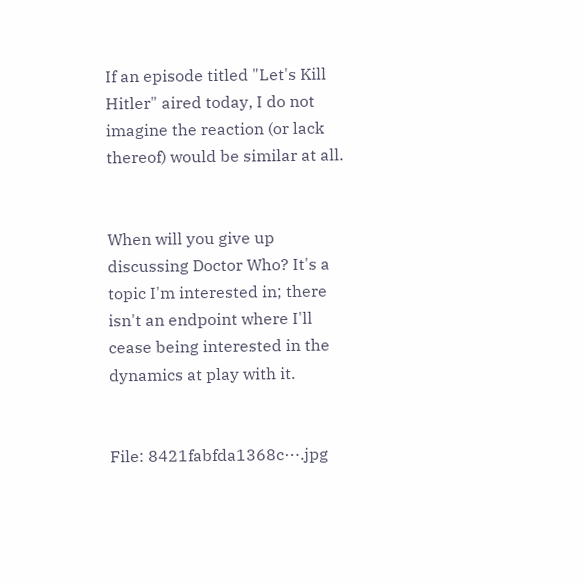If an episode titled "Let's Kill Hitler" aired today, I do not imagine the reaction (or lack thereof) would be similar at all.


When will you give up discussing Doctor Who? It's a topic I'm interested in; there isn't an endpoint where I'll cease being interested in the dynamics at play with it.


File: 8421fabfda1368c⋯.jpg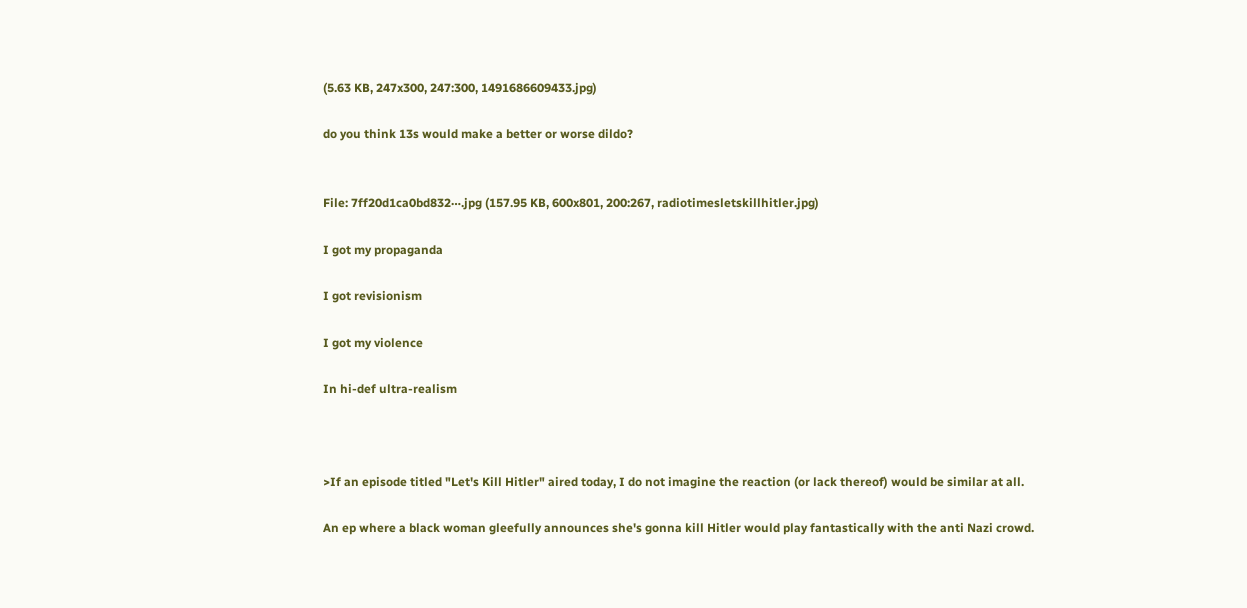(5.63 KB, 247x300, 247:300, 1491686609433.jpg)

do you think 13s would make a better or worse dildo?


File: 7ff20d1ca0bd832⋯.jpg (157.95 KB, 600x801, 200:267, radiotimesletskillhitler.jpg)

I got my propaganda

I got revisionism

I got my violence

In hi-def ultra-realism



>If an episode titled "Let's Kill Hitler" aired today, I do not imagine the reaction (or lack thereof) would be similar at all.

An ep where a black woman gleefully announces she's gonna kill Hitler would play fantastically with the anti Nazi crowd.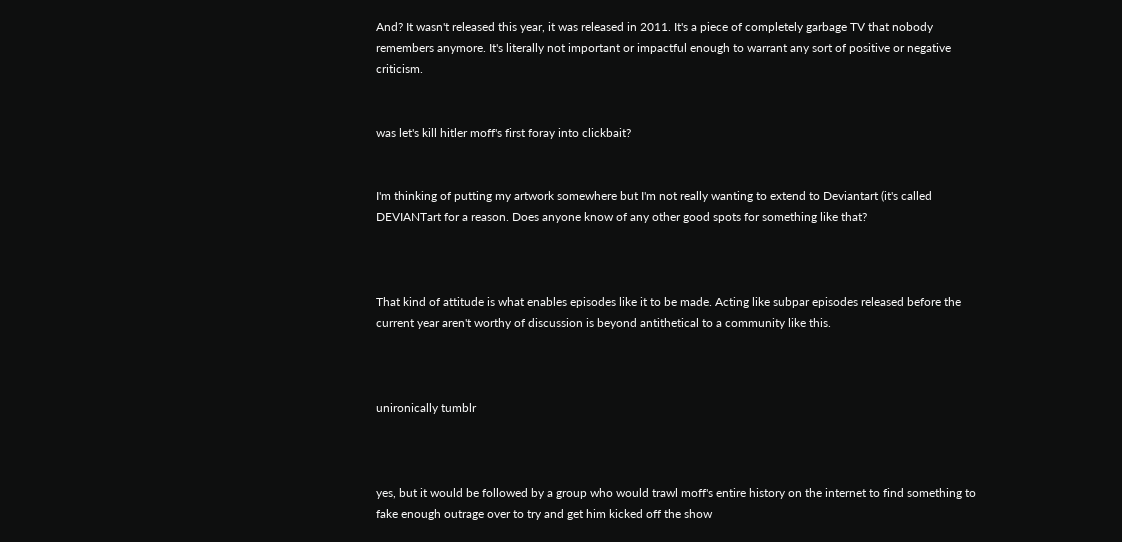And? It wasn't released this year, it was released in 2011. It's a piece of completely garbage TV that nobody remembers anymore. It's literally not important or impactful enough to warrant any sort of positive or negative criticism.


was let's kill hitler moff's first foray into clickbait?


I'm thinking of putting my artwork somewhere but I'm not really wanting to extend to Deviantart (it's called DEVIANTart for a reason. Does anyone know of any other good spots for something like that?



That kind of attitude is what enables episodes like it to be made. Acting like subpar episodes released before the current year aren't worthy of discussion is beyond antithetical to a community like this.



unironically tumblr



yes, but it would be followed by a group who would trawl moff's entire history on the internet to find something to fake enough outrage over to try and get him kicked off the show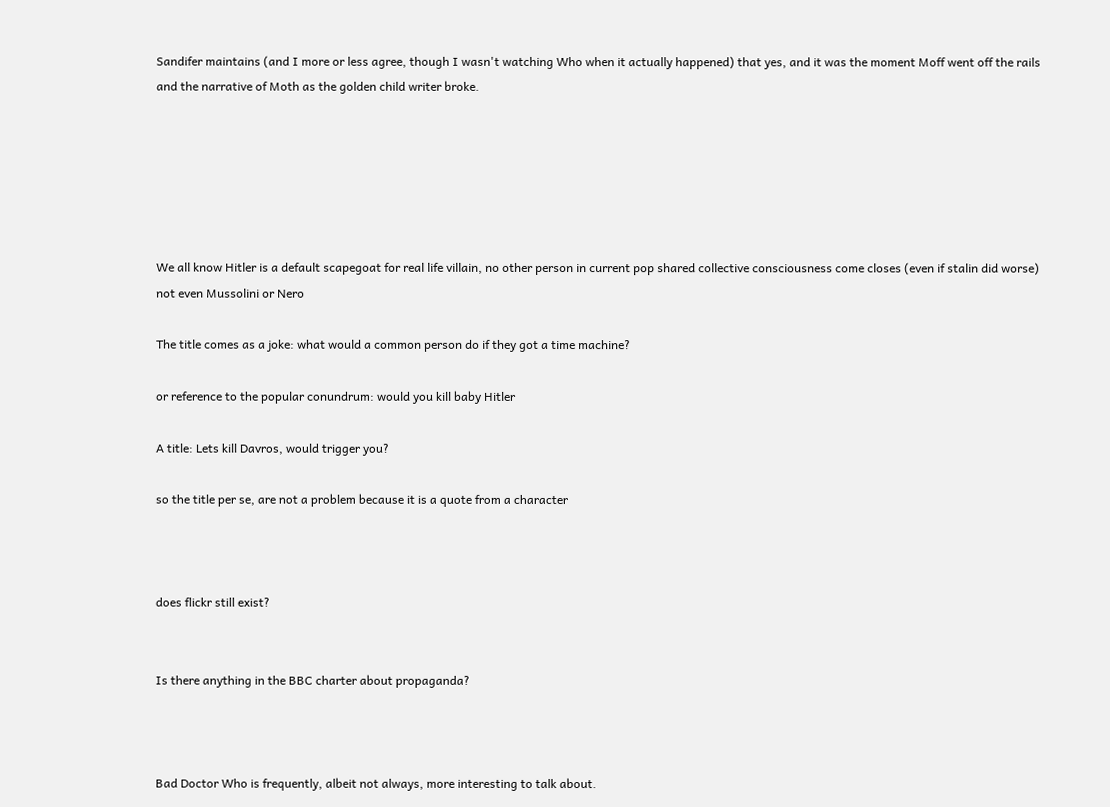Sandifer maintains (and I more or less agree, though I wasn't watching Who when it actually happened) that yes, and it was the moment Moff went off the rails and the narrative of Moth as the golden child writer broke.






We all know Hitler is a default scapegoat for real life villain, no other person in current pop shared collective consciousness come closes (even if stalin did worse) not even Mussolini or Nero

The title comes as a joke: what would a common person do if they got a time machine?

or reference to the popular conundrum: would you kill baby Hitler

A title: Lets kill Davros, would trigger you?

so the title per se, are not a problem because it is a quote from a character



does flickr still exist?


Is there anything in the BBC charter about propaganda?



Bad Doctor Who is frequently, albeit not always, more interesting to talk about.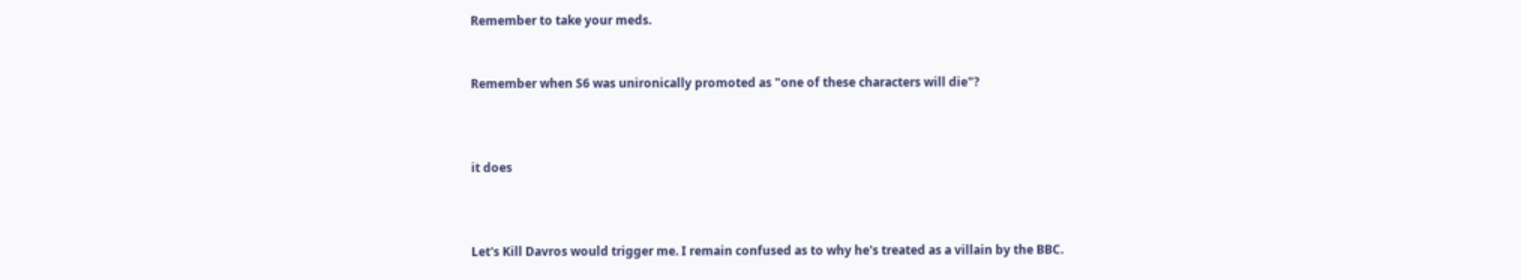Remember to take your meds.


Remember when S6 was unironically promoted as "one of these characters will die"?



it does



Let's Kill Davros would trigger me. I remain confused as to why he's treated as a villain by the BBC.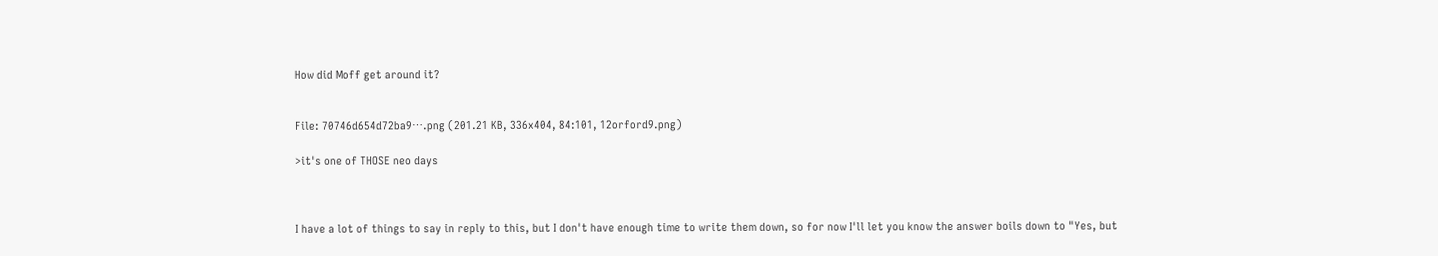How did Moff get around it?


File: 70746d654d72ba9⋯.png (201.21 KB, 336x404, 84:101, 12orford9.png)

>it's one of THOSE neo days



I have a lot of things to say in reply to this, but I don't have enough time to write them down, so for now I'll let you know the answer boils down to "Yes, but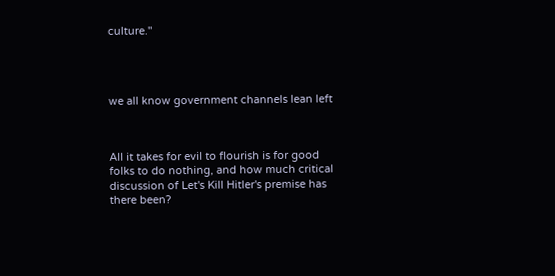culture."




we all know government channels lean left



All it takes for evil to flourish is for good folks to do nothing, and how much critical discussion of Let's Kill Hitler's premise has there been?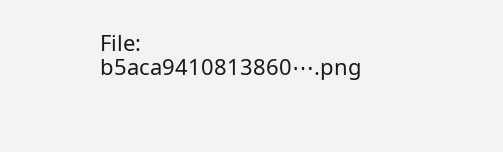File: b5aca9410813860⋯.png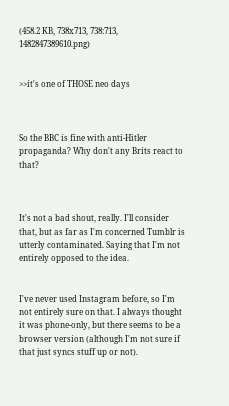(458.2 KB, 738x713, 738:713, 1482847389610.png)


>>it's one of THOSE neo days



So the BBC is fine with anti-Hitler propaganda? Why don't any Brits react to that?



It's not a bad shout, really. I'll consider that, but as far as I'm concerned Tumblr is utterly contaminated. Saying that I'm not entirely opposed to the idea.


I've never used Instagram before, so I'm not entirely sure on that. I always thought it was phone-only, but there seems to be a browser version (although I'm not sure if that just syncs stuff up or not).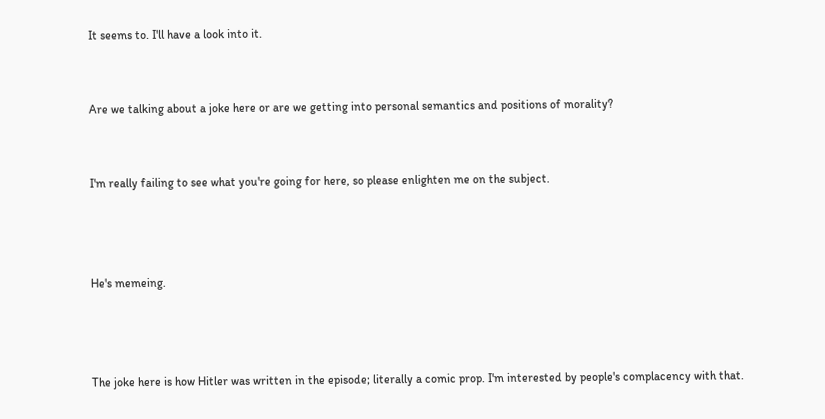It seems to. I'll have a look into it.


Are we talking about a joke here or are we getting into personal semantics and positions of morality?


I'm really failing to see what you're going for here, so please enlighten me on the subject.



He's memeing.



The joke here is how Hitler was written in the episode; literally a comic prop. I'm interested by people's complacency with that.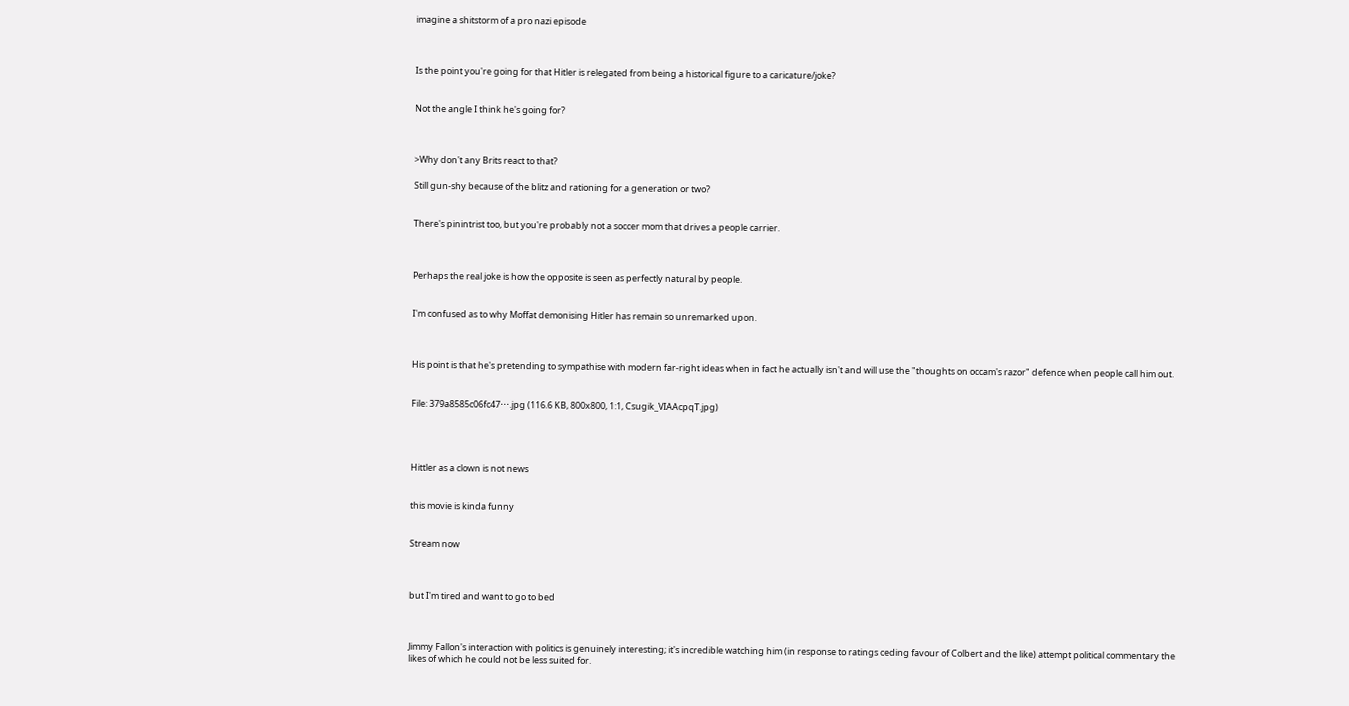imagine a shitstorm of a pro nazi episode



Is the point you're going for that Hitler is relegated from being a historical figure to a caricature/joke?


Not the angle I think he's going for?



>Why don't any Brits react to that?

Still gun-shy because of the blitz and rationing for a generation or two?


There's pinintrist too, but you're probably not a soccer mom that drives a people carrier.



Perhaps the real joke is how the opposite is seen as perfectly natural by people.


I'm confused as to why Moffat demonising Hitler has remain so unremarked upon.



His point is that he's pretending to sympathise with modern far-right ideas when in fact he actually isn't and will use the "thoughts on occam's razor" defence when people call him out.


File: 379a8585c06fc47⋯.jpg (116.6 KB, 800x800, 1:1, Csugik_VIAAcpqT.jpg)




Hittler as a clown is not news


this movie is kinda funny


Stream now



but I'm tired and want to go to bed



Jimmy Fallon's interaction with politics is genuinely interesting; it's incredible watching him (in response to ratings ceding favour of Colbert and the like) attempt political commentary the likes of which he could not be less suited for.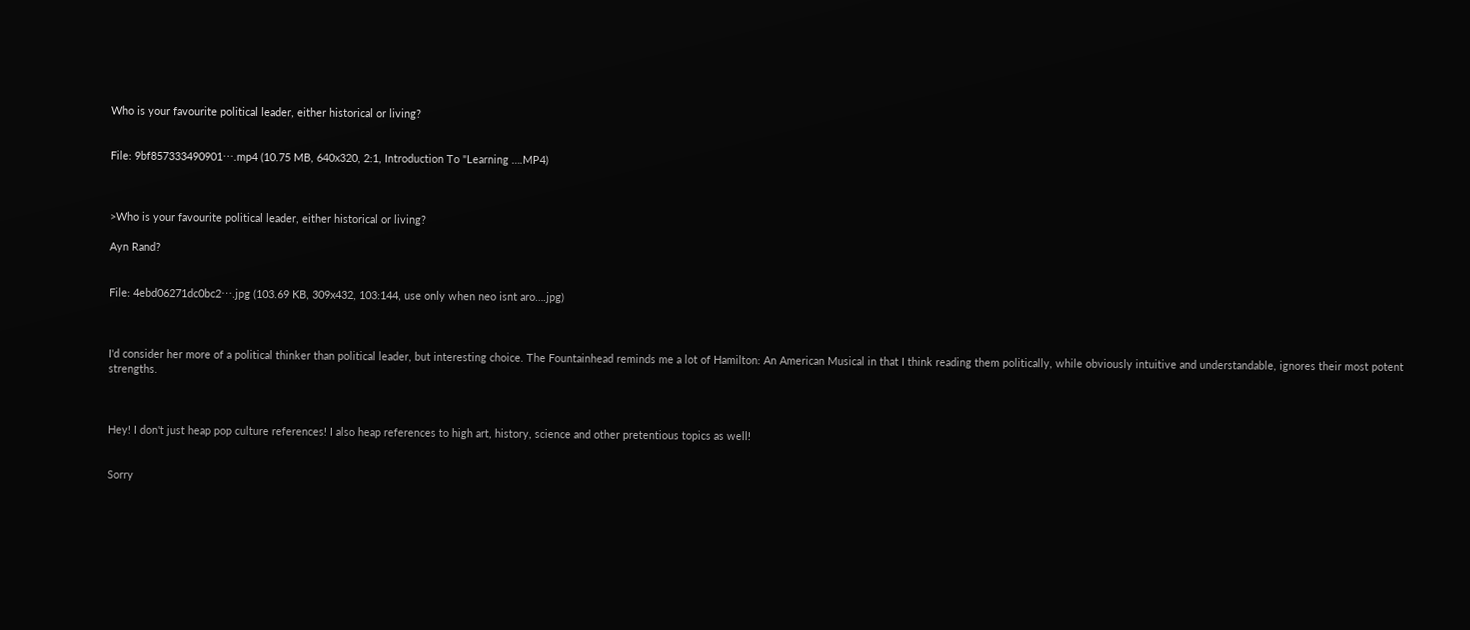Who is your favourite political leader, either historical or living?


File: 9bf857333490901⋯.mp4 (10.75 MB, 640x320, 2:1, Introduction To "Learning ….MP4)



>Who is your favourite political leader, either historical or living?

Ayn Rand?


File: 4ebd06271dc0bc2⋯.jpg (103.69 KB, 309x432, 103:144, use only when neo isnt aro….jpg)



I'd consider her more of a political thinker than political leader, but interesting choice. The Fountainhead reminds me a lot of Hamilton: An American Musical in that I think reading them politically, while obviously intuitive and understandable, ignores their most potent strengths.



Hey! I don't just heap pop culture references! I also heap references to high art, history, science and other pretentious topics as well!


Sorry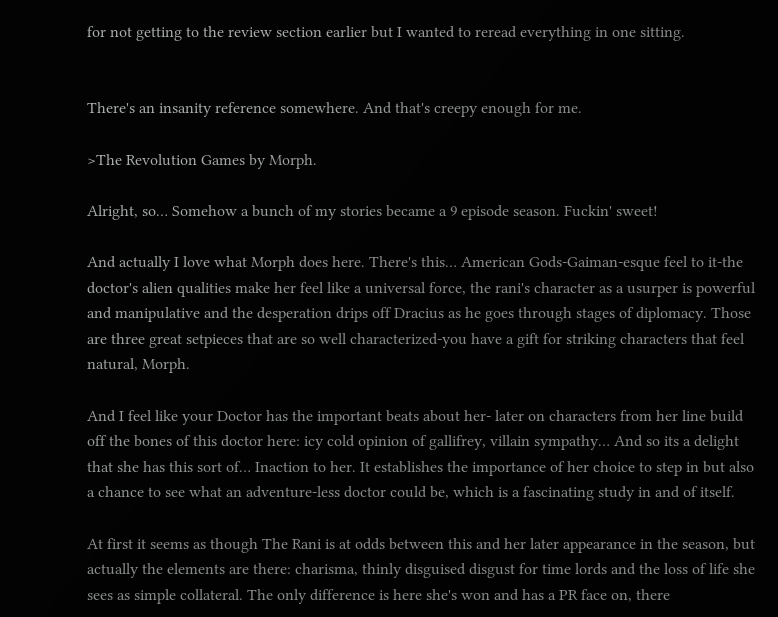for not getting to the review section earlier but I wanted to reread everything in one sitting.


There's an insanity reference somewhere. And that's creepy enough for me.

>The Revolution Games by Morph.

Alright, so… Somehow a bunch of my stories became a 9 episode season. Fuckin' sweet!

And actually I love what Morph does here. There's this… American Gods-Gaiman-esque feel to it-the doctor's alien qualities make her feel like a universal force, the rani's character as a usurper is powerful and manipulative and the desperation drips off Dracius as he goes through stages of diplomacy. Those are three great setpieces that are so well characterized-you have a gift for striking characters that feel natural, Morph.

And I feel like your Doctor has the important beats about her- later on characters from her line build off the bones of this doctor here: icy cold opinion of gallifrey, villain sympathy… And so its a delight that she has this sort of… Inaction to her. It establishes the importance of her choice to step in but also a chance to see what an adventure-less doctor could be, which is a fascinating study in and of itself.

At first it seems as though The Rani is at odds between this and her later appearance in the season, but actually the elements are there: charisma, thinly disguised disgust for time lords and the loss of life she sees as simple collateral. The only difference is here she's won and has a PR face on, there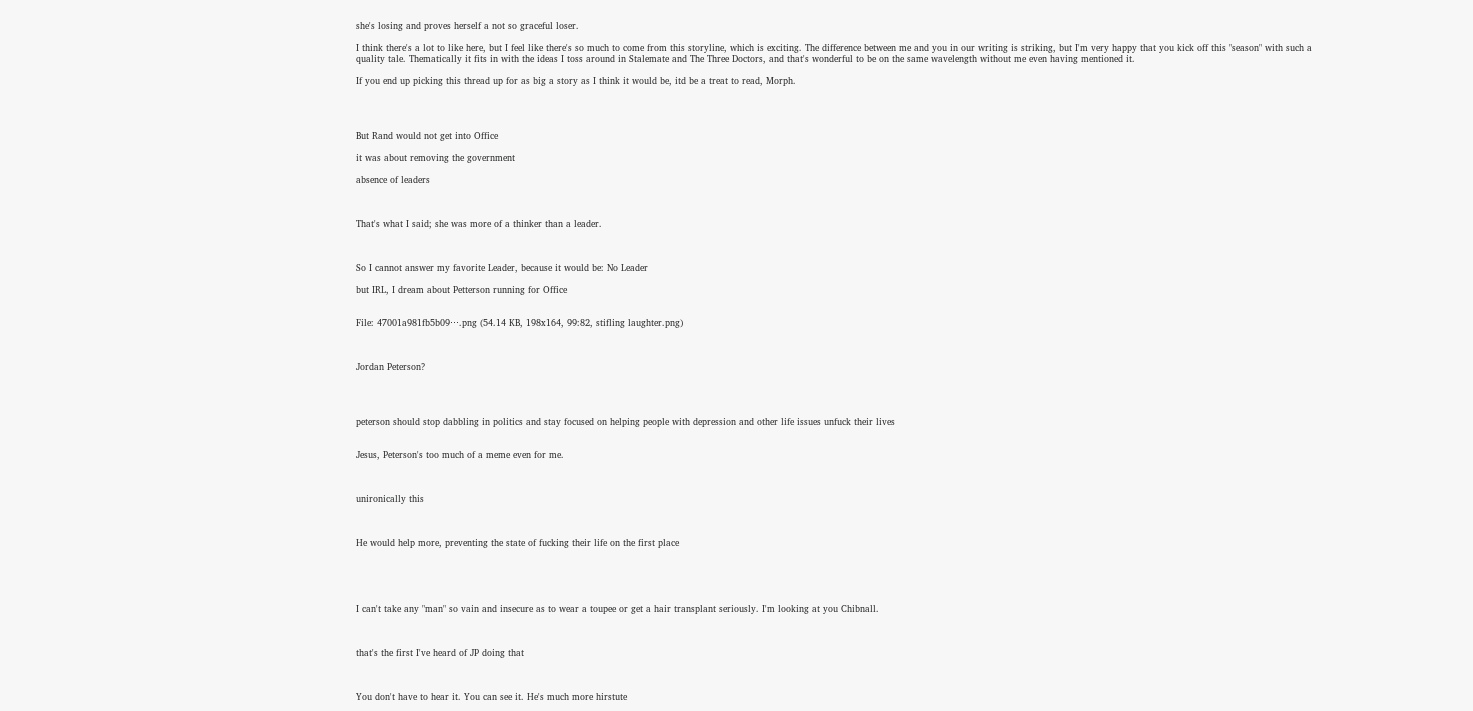she's losing and proves herself a not so graceful loser.

I think there's a lot to like here, but I feel like there's so much to come from this storyline, which is exciting. The difference between me and you in our writing is striking, but I'm very happy that you kick off this "season" with such a quality tale. Thematically it fits in with the ideas I toss around in Stalemate and The Three Doctors, and that's wonderful to be on the same wavelength without me even having mentioned it.

If you end up picking this thread up for as big a story as I think it would be, itd be a treat to read, Morph.




But Rand would not get into Office

it was about removing the government

absence of leaders



That's what I said; she was more of a thinker than a leader.



So I cannot answer my favorite Leader, because it would be: No Leader

but IRL, I dream about Petterson running for Office


File: 47001a981fb5b09⋯.png (54.14 KB, 198x164, 99:82, stifling laughter.png)



Jordan Peterson?




peterson should stop dabbling in politics and stay focused on helping people with depression and other life issues unfuck their lives


Jesus, Peterson's too much of a meme even for me.



unironically this



He would help more, preventing the state of fucking their life on the first place





I can't take any "man" so vain and insecure as to wear a toupee or get a hair transplant seriously. I'm looking at you Chibnall.



that's the first I've heard of JP doing that



You don't have to hear it. You can see it. He's much more hirstute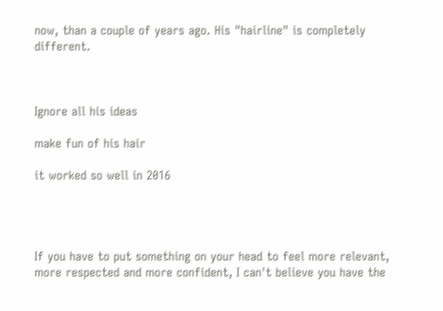now, than a couple of years ago. His "hairline" is completely different.



Ignore all his ideas

make fun of his hair

it worked so well in 2016




If you have to put something on your head to feel more relevant, more respected and more confident, I can't believe you have the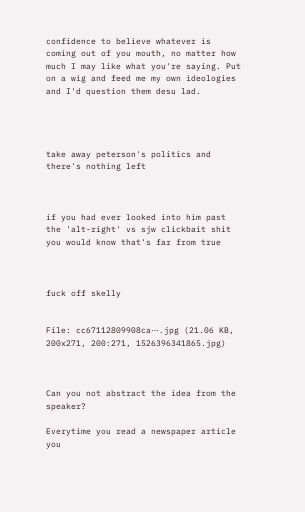confidence to believe whatever is coming out of you mouth, no matter how much I may like what you're saying. Put on a wig and feed me my own ideologies and I'd question them desu lad.




take away peterson's politics and there's nothing left



if you had ever looked into him past the 'alt-right' vs sjw clickbait shit you would know that's far from true



fuck off skelly


File: cc67112809908ca⋯.jpg (21.06 KB, 200x271, 200:271, 1526396341865.jpg)



Can you not abstract the idea from the speaker?

Everytime you read a newspaper article you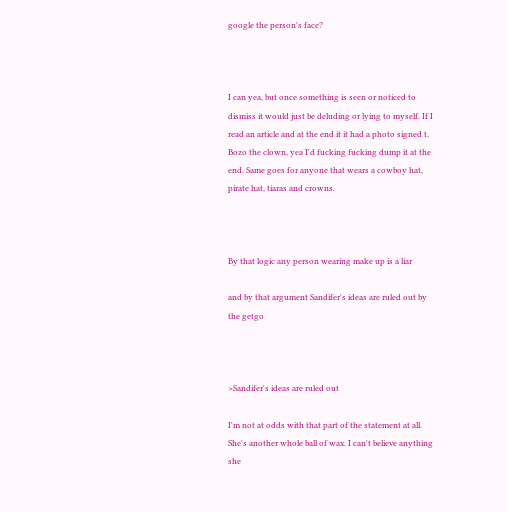google the person's face?



I can yea, but once something is seen or noticed to dismiss it would just be deluding or lying to myself. If I read an article and at the end it it had a photo signed t. Bozo the clown, yea I'd fucking fucking dump it at the end. Same goes for anyone that wears a cowboy hat, pirate hat, tiaras and crowns.



By that logic any person wearing make up is a liar

and by that argument Sandifer's ideas are ruled out by the getgo



>Sandifer's ideas are ruled out

I'm not at odds with that part of the statement at all. She's another whole ball of wax. I can't believe anything she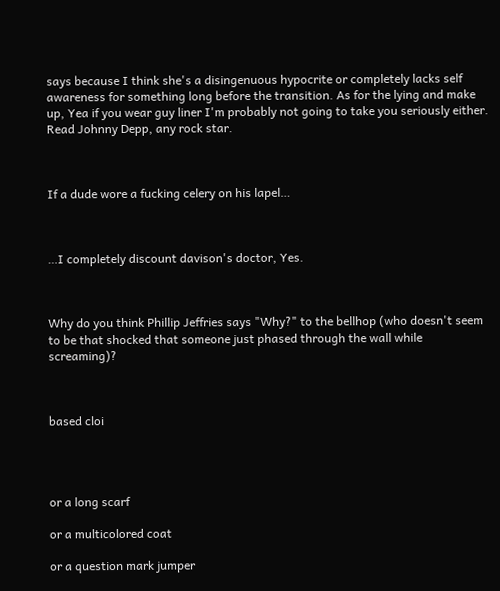says because I think she's a disingenuous hypocrite or completely lacks self awareness for something long before the transition. As for the lying and make up, Yea if you wear guy liner I'm probably not going to take you seriously either. Read Johnny Depp, any rock star.



If a dude wore a fucking celery on his lapel…



…I completely discount davison's doctor, Yes.



Why do you think Phillip Jeffries says "Why?" to the bellhop (who doesn't seem to be that shocked that someone just phased through the wall while screaming)?



based cloi




or a long scarf

or a multicolored coat

or a question mark jumper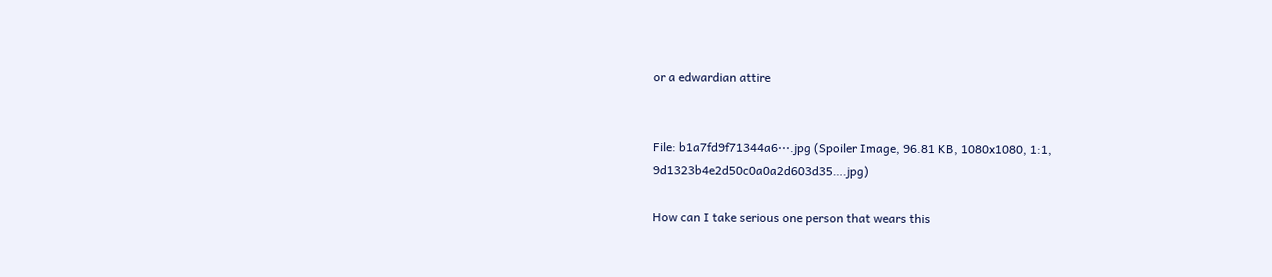or a edwardian attire


File: b1a7fd9f71344a6⋯.jpg (Spoiler Image, 96.81 KB, 1080x1080, 1:1, 9d1323b4e2d50c0a0a2d603d35….jpg)

How can I take serious one person that wears this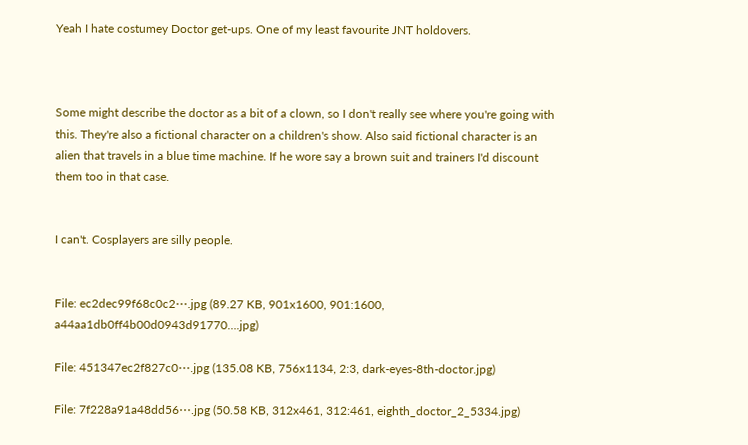Yeah I hate costumey Doctor get-ups. One of my least favourite JNT holdovers.



Some might describe the doctor as a bit of a clown, so I don't really see where you're going with this. They're also a fictional character on a children's show. Also said fictional character is an alien that travels in a blue time machine. If he wore say a brown suit and trainers I'd discount them too in that case.


I can't. Cosplayers are silly people.


File: ec2dec99f68c0c2⋯.jpg (89.27 KB, 901x1600, 901:1600, a44aa1db0ff4b00d0943d91770….jpg)

File: 451347ec2f827c0⋯.jpg (135.08 KB, 756x1134, 2:3, dark-eyes-8th-doctor.jpg)

File: 7f228a91a48dd56⋯.jpg (50.58 KB, 312x461, 312:461, eighth_doctor_2_5334.jpg)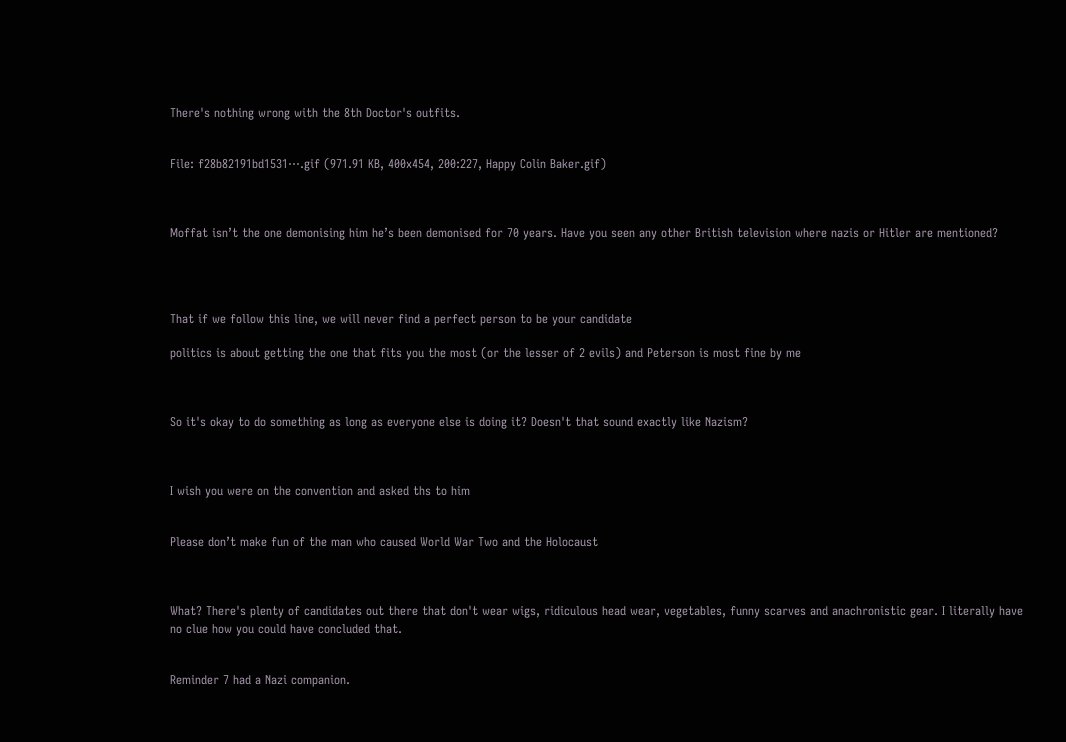There's nothing wrong with the 8th Doctor's outfits.


File: f28b82191bd1531⋯.gif (971.91 KB, 400x454, 200:227, Happy Colin Baker.gif)



Moffat isn’t the one demonising him he’s been demonised for 70 years. Have you seen any other British television where nazis or Hitler are mentioned?




That if we follow this line, we will never find a perfect person to be your candidate

politics is about getting the one that fits you the most (or the lesser of 2 evils) and Peterson is most fine by me



So it's okay to do something as long as everyone else is doing it? Doesn't that sound exactly like Nazism?



I wish you were on the convention and asked ths to him


Please don’t make fun of the man who caused World War Two and the Holocaust



What? There's plenty of candidates out there that don't wear wigs, ridiculous head wear, vegetables, funny scarves and anachronistic gear. I literally have no clue how you could have concluded that.


Reminder 7 had a Nazi companion.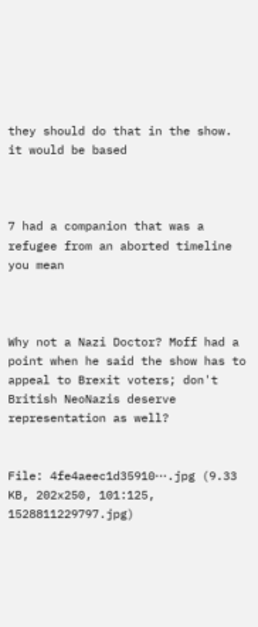they should do that in the show. it would be based



7 had a companion that was a refugee from an aborted timeline you mean



Why not a Nazi Doctor? Moff had a point when he said the show has to appeal to Brexit voters; don't British NeoNazis deserve representation as well?


File: 4fe4aeec1d35910⋯.jpg (9.33 KB, 202x250, 101:125, 1528811229797.jpg)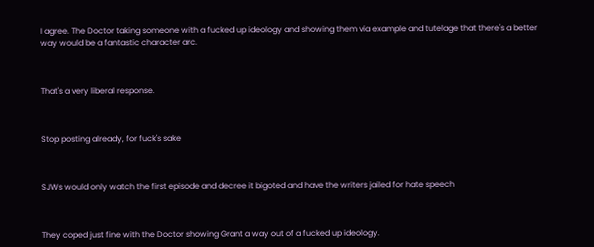I agree. The Doctor taking someone with a fucked up ideology and showing them via example and tutelage that there's a better way would be a fantastic character arc.



That's a very liberal response.



Stop posting already, for fuck's sake



SJWs would only watch the first episode and decree it bigoted and have the writers jailed for hate speech



They coped just fine with the Doctor showing Grant a way out of a fucked up ideology.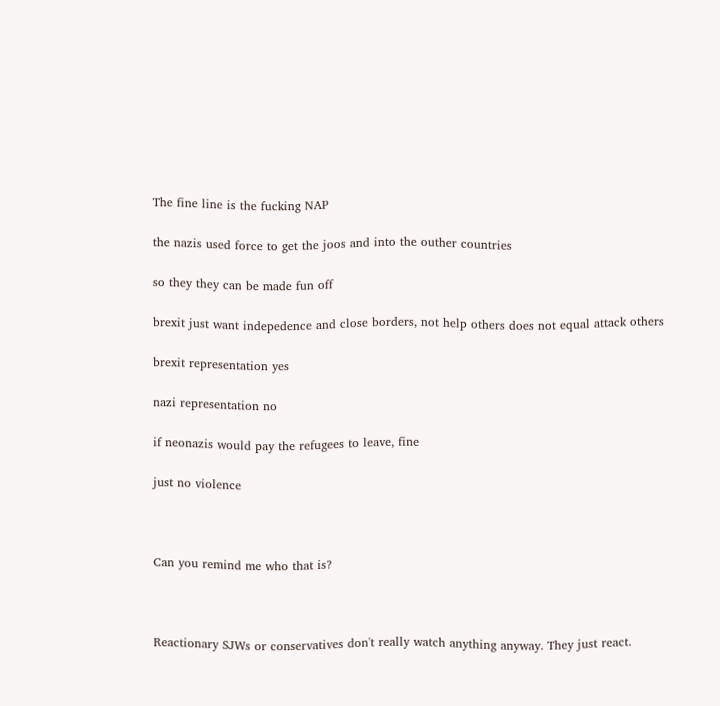The fine line is the fucking NAP

the nazis used force to get the joos and into the outher countries

so they they can be made fun off

brexit just want indepedence and close borders, not help others does not equal attack others

brexit representation yes

nazi representation no

if neonazis would pay the refugees to leave, fine

just no violence



Can you remind me who that is?



Reactionary SJWs or conservatives don't really watch anything anyway. They just react.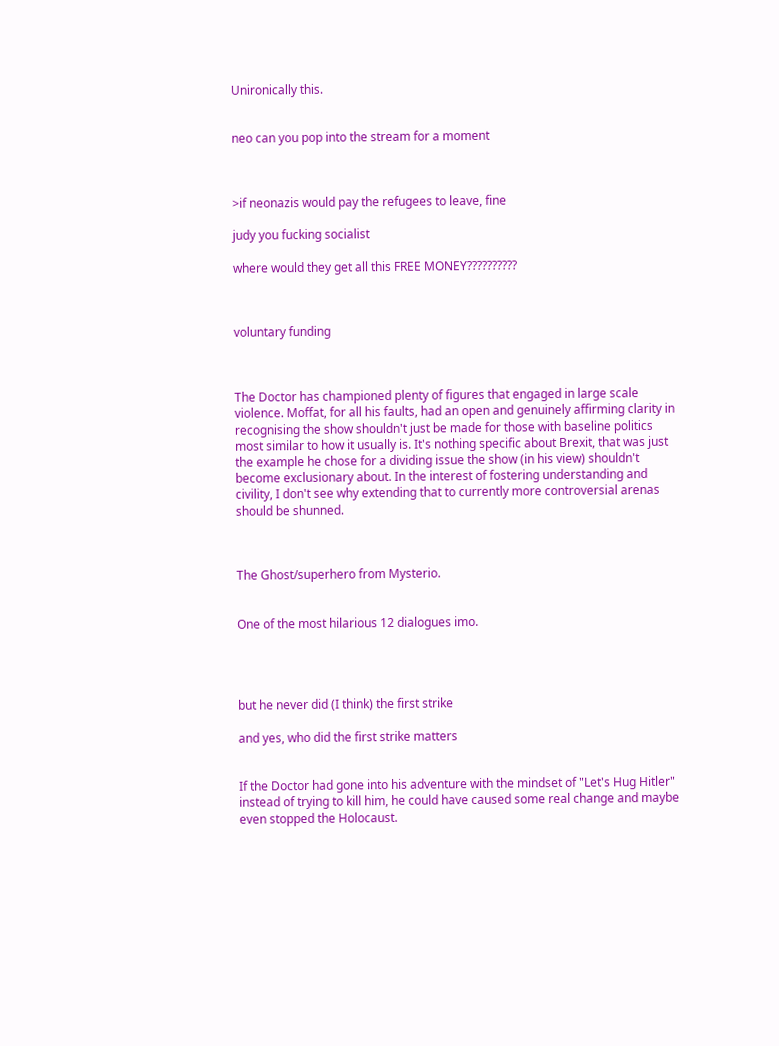Unironically this.


neo can you pop into the stream for a moment



>if neonazis would pay the refugees to leave, fine

judy you fucking socialist

where would they get all this FREE MONEY??????????



voluntary funding



The Doctor has championed plenty of figures that engaged in large scale violence. Moffat, for all his faults, had an open and genuinely affirming clarity in recognising the show shouldn't just be made for those with baseline politics most similar to how it usually is. It's nothing specific about Brexit, that was just the example he chose for a dividing issue the show (in his view) shouldn't become exclusionary about. In the interest of fostering understanding and civility, I don't see why extending that to currently more controversial arenas should be shunned.



The Ghost/superhero from Mysterio.


One of the most hilarious 12 dialogues imo.




but he never did (I think) the first strike

and yes, who did the first strike matters


If the Doctor had gone into his adventure with the mindset of "Let's Hug Hitler" instead of trying to kill him, he could have caused some real change and maybe even stopped the Holocaust.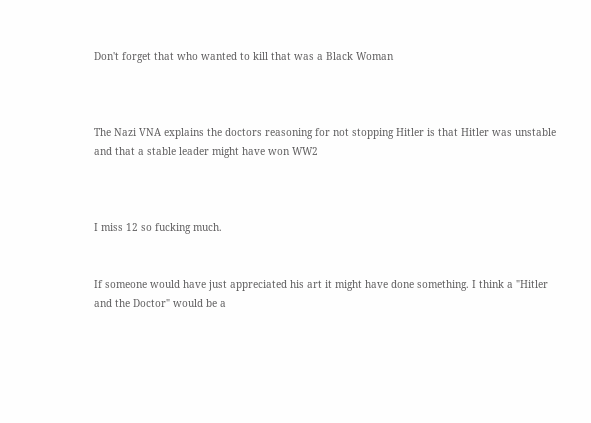Don't forget that who wanted to kill that was a Black Woman



The Nazi VNA explains the doctors reasoning for not stopping Hitler is that Hitler was unstable and that a stable leader might have won WW2



I miss 12 so fucking much.


If someone would have just appreciated his art it might have done something. I think a "Hitler and the Doctor" would be a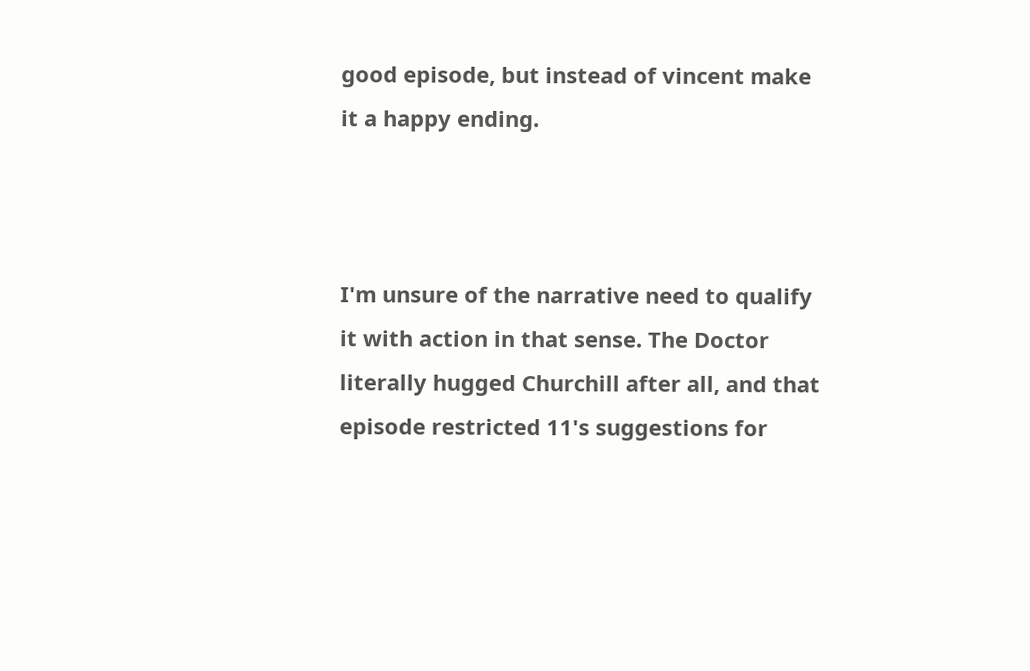good episode, but instead of vincent make it a happy ending.



I'm unsure of the narrative need to qualify it with action in that sense. The Doctor literally hugged Churchill after all, and that episode restricted 11's suggestions for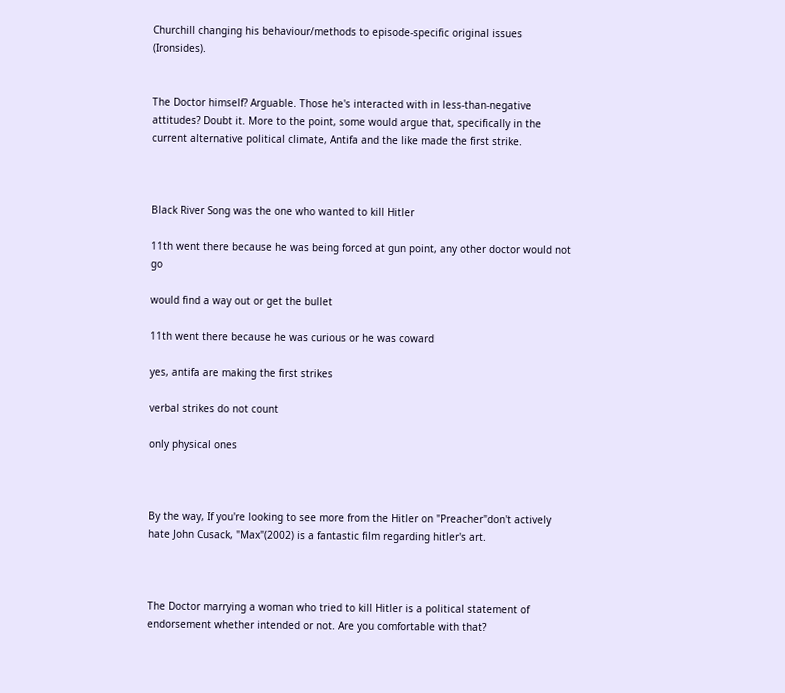Churchill changing his behaviour/methods to episode-specific original issues (Ironsides).


The Doctor himself? Arguable. Those he's interacted with in less-than-negative attitudes? Doubt it. More to the point, some would argue that, specifically in the current alternative political climate, Antifa and the like made the first strike.



Black River Song was the one who wanted to kill Hitler

11th went there because he was being forced at gun point, any other doctor would not go

would find a way out or get the bullet

11th went there because he was curious or he was coward

yes, antifa are making the first strikes

verbal strikes do not count

only physical ones



By the way, If you're looking to see more from the Hitler on "Preacher"don't actively hate John Cusack, "Max"(2002) is a fantastic film regarding hitler's art.



The Doctor marrying a woman who tried to kill Hitler is a political statement of endorsement whether intended or not. Are you comfortable with that?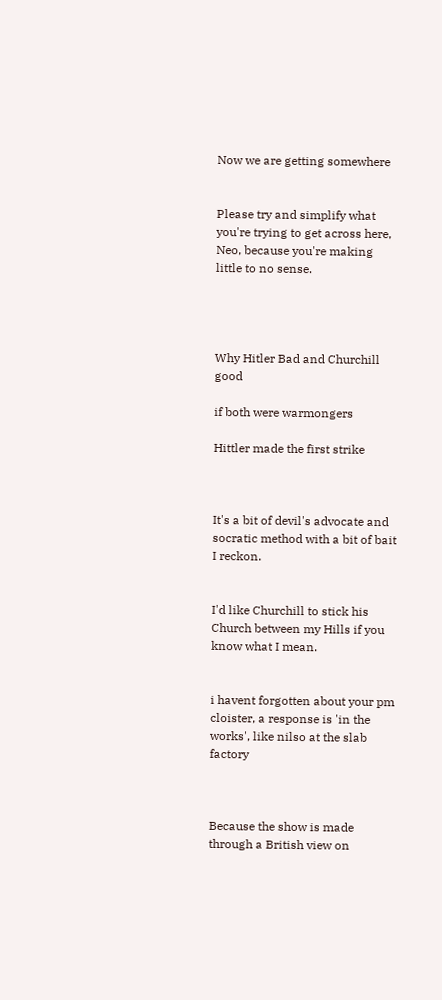Now we are getting somewhere


Please try and simplify what you're trying to get across here, Neo, because you're making little to no sense.




Why Hitler Bad and Churchill good

if both were warmongers

Hittler made the first strike



It's a bit of devil's advocate and socratic method with a bit of bait I reckon.


I'd like Churchill to stick his Church between my Hills if you know what I mean.


i havent forgotten about your pm cloister, a response is 'in the works', like nilso at the slab factory



Because the show is made through a British view on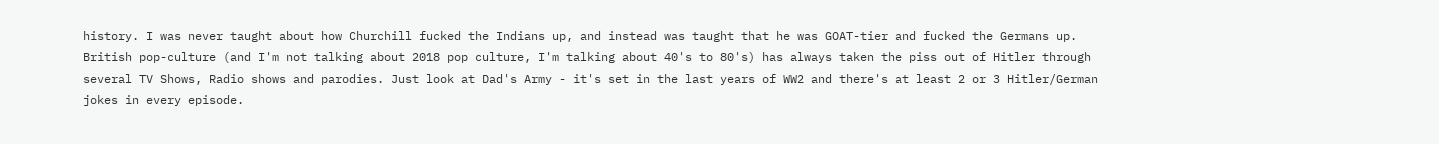history. I was never taught about how Churchill fucked the Indians up, and instead was taught that he was GOAT-tier and fucked the Germans up. British pop-culture (and I'm not talking about 2018 pop culture, I'm talking about 40's to 80's) has always taken the piss out of Hitler through several TV Shows, Radio shows and parodies. Just look at Dad's Army - it's set in the last years of WW2 and there's at least 2 or 3 Hitler/German jokes in every episode.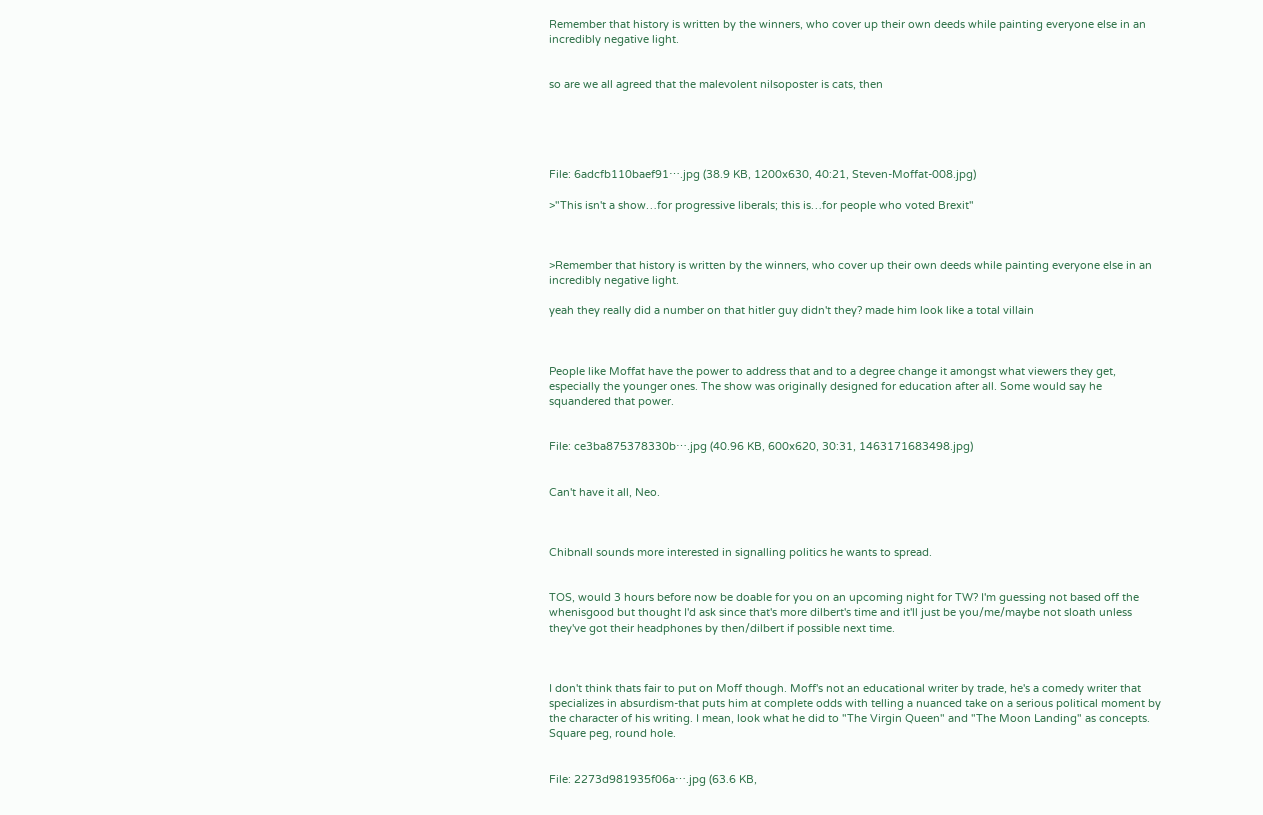Remember that history is written by the winners, who cover up their own deeds while painting everyone else in an incredibly negative light.


so are we all agreed that the malevolent nilsoposter is cats, then





File: 6adcfb110baef91⋯.jpg (38.9 KB, 1200x630, 40:21, Steven-Moffat-008.jpg)

>"This isn't a show…for progressive liberals; this is…for people who voted Brexit"



>Remember that history is written by the winners, who cover up their own deeds while painting everyone else in an incredibly negative light.

yeah they really did a number on that hitler guy didn't they? made him look like a total villain



People like Moffat have the power to address that and to a degree change it amongst what viewers they get, especially the younger ones. The show was originally designed for education after all. Some would say he squandered that power.


File: ce3ba875378330b⋯.jpg (40.96 KB, 600x620, 30:31, 1463171683498.jpg)


Can't have it all, Neo.



Chibnall sounds more interested in signalling politics he wants to spread.


TOS, would 3 hours before now be doable for you on an upcoming night for TW? I'm guessing not based off the whenisgood but thought I'd ask since that's more dilbert's time and it'll just be you/me/maybe not sloath unless they've got their headphones by then/dilbert if possible next time.



I don't think thats fair to put on Moff though. Moff's not an educational writer by trade, he's a comedy writer that specializes in absurdism-that puts him at complete odds with telling a nuanced take on a serious political moment by the character of his writing. I mean, look what he did to "The Virgin Queen" and "The Moon Landing" as concepts. Square peg, round hole.


File: 2273d981935f06a⋯.jpg (63.6 KB,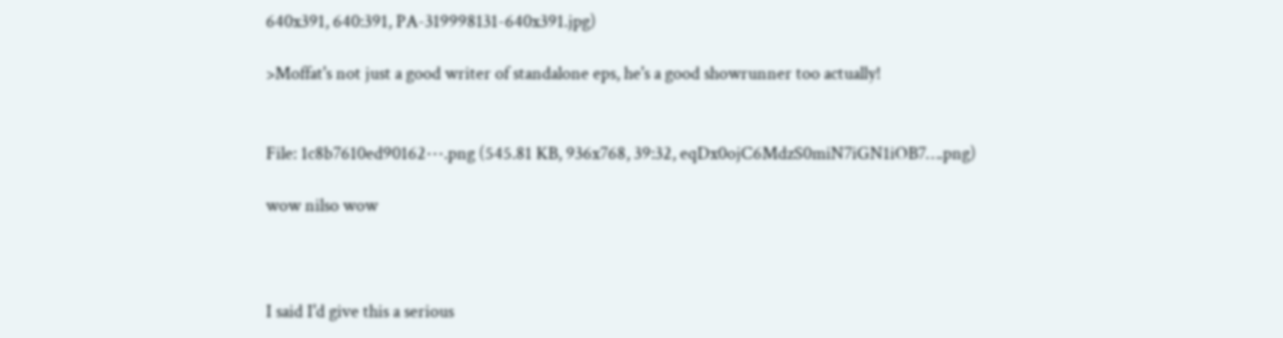640x391, 640:391, PA-319998131-640x391.jpg)

>Moffat's not just a good writer of standalone eps, he's a good showrunner too actually!


File: 1c8b7610ed90162⋯.png (545.81 KB, 936x768, 39:32, eqDx0ojC6MdzS0miN7iGN1iOB7….png)

wow nilso wow



I said I'd give this a serious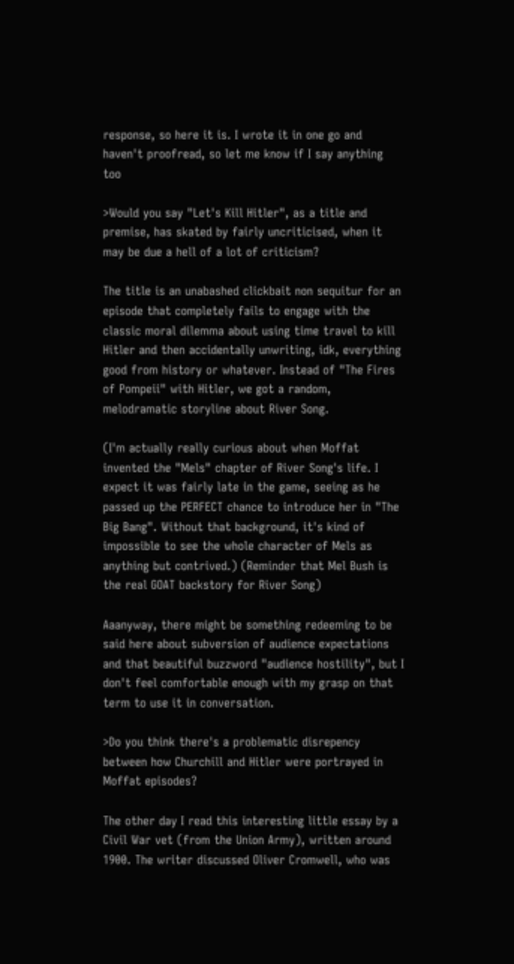response, so here it is. I wrote it in one go and haven't proofread, so let me know if I say anything too

>Would you say "Let's Kill Hitler", as a title and premise, has skated by fairly uncriticised, when it may be due a hell of a lot of criticism?

The title is an unabashed clickbait non sequitur for an episode that completely fails to engage with the classic moral dilemma about using time travel to kill Hitler and then accidentally unwriting, idk, everything good from history or whatever. Instead of "The Fires of Pompeii" with Hitler, we got a random, melodramatic storyline about River Song.

(I'm actually really curious about when Moffat invented the "Mels" chapter of River Song's life. I expect it was fairly late in the game, seeing as he passed up the PERFECT chance to introduce her in "The Big Bang". Without that background, it's kind of impossible to see the whole character of Mels as anything but contrived.) (Reminder that Mel Bush is the real GOAT backstory for River Song)

Aaanyway, there might be something redeeming to be said here about subversion of audience expectations and that beautiful buzzword "audience hostility", but I don't feel comfortable enough with my grasp on that term to use it in conversation.

>Do you think there's a problematic disrepency between how Churchill and Hitler were portrayed in Moffat episodes?

The other day I read this interesting little essay by a Civil War vet (from the Union Army), written around 1900. The writer discussed Oliver Cromwell, who was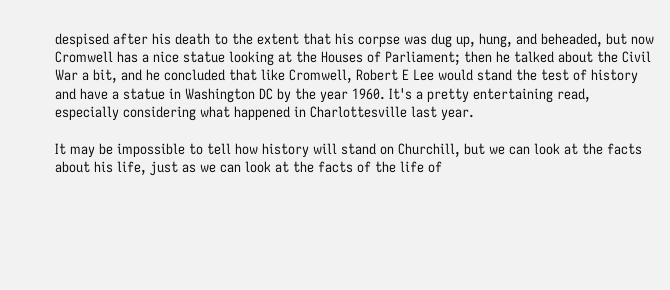despised after his death to the extent that his corpse was dug up, hung, and beheaded, but now Cromwell has a nice statue looking at the Houses of Parliament; then he talked about the Civil War a bit, and he concluded that like Cromwell, Robert E Lee would stand the test of history and have a statue in Washington DC by the year 1960. It's a pretty entertaining read, especially considering what happened in Charlottesville last year.

It may be impossible to tell how history will stand on Churchill, but we can look at the facts about his life, just as we can look at the facts of the life of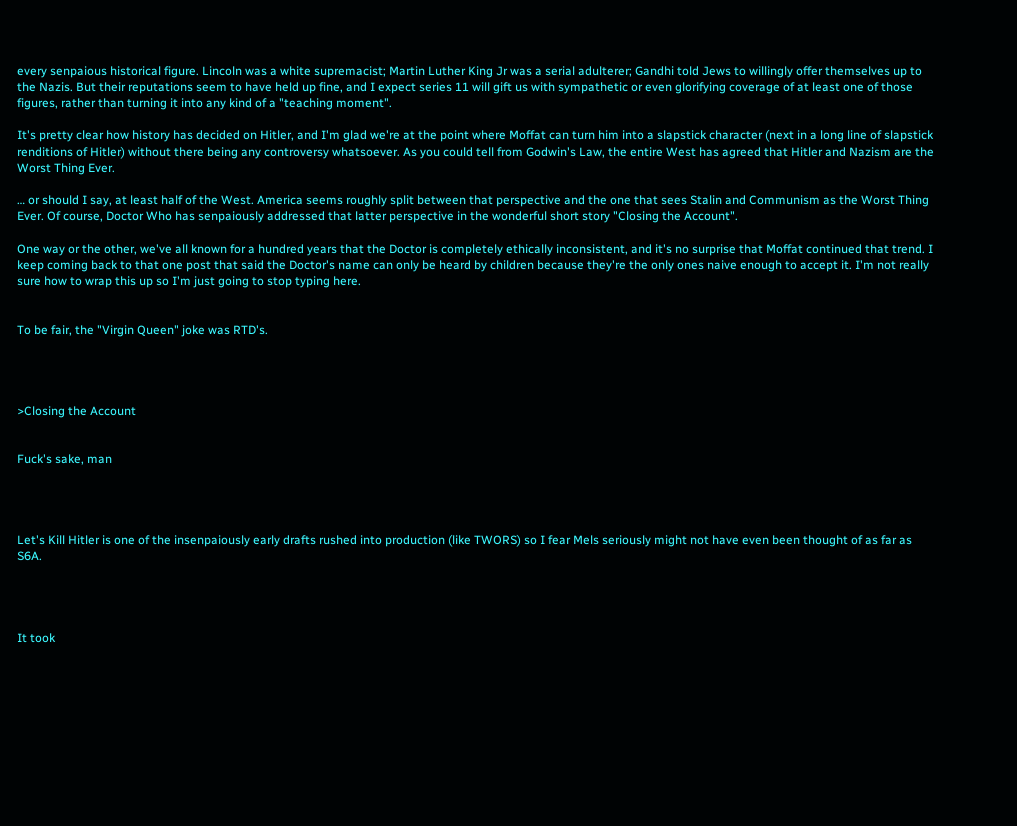every senpaious historical figure. Lincoln was a white supremacist; Martin Luther King Jr was a serial adulterer; Gandhi told Jews to willingly offer themselves up to the Nazis. But their reputations seem to have held up fine, and I expect series 11 will gift us with sympathetic or even glorifying coverage of at least one of those figures, rather than turning it into any kind of a "teaching moment".

It's pretty clear how history has decided on Hitler, and I'm glad we're at the point where Moffat can turn him into a slapstick character (next in a long line of slapstick renditions of Hitler) without there being any controversy whatsoever. As you could tell from Godwin's Law, the entire West has agreed that Hitler and Nazism are the Worst Thing Ever.

… or should I say, at least half of the West. America seems roughly split between that perspective and the one that sees Stalin and Communism as the Worst Thing Ever. Of course, Doctor Who has senpaiously addressed that latter perspective in the wonderful short story "Closing the Account".

One way or the other, we've all known for a hundred years that the Doctor is completely ethically inconsistent, and it's no surprise that Moffat continued that trend. I keep coming back to that one post that said the Doctor's name can only be heard by children because they're the only ones naive enough to accept it. I'm not really sure how to wrap this up so I'm just going to stop typing here.


To be fair, the "Virgin Queen" joke was RTD's.




>Closing the Account


Fuck's sake, man




Let's Kill Hitler is one of the insenpaiously early drafts rushed into production (like TWORS) so I fear Mels seriously might not have even been thought of as far as S6A.




It took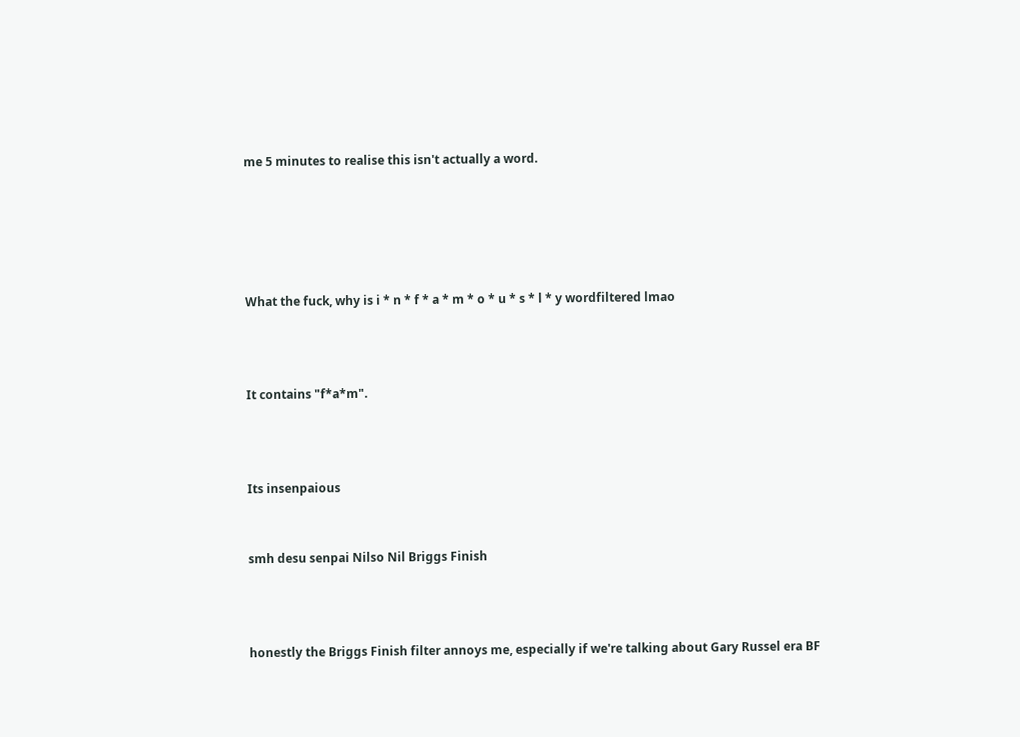me 5 minutes to realise this isn't actually a word.





What the fuck, why is i * n * f * a * m * o * u * s * l * y wordfiltered lmao



It contains "f*a*m".



Its insenpaious


smh desu senpai Nilso Nil Briggs Finish



honestly the Briggs Finish filter annoys me, especially if we're talking about Gary Russel era BF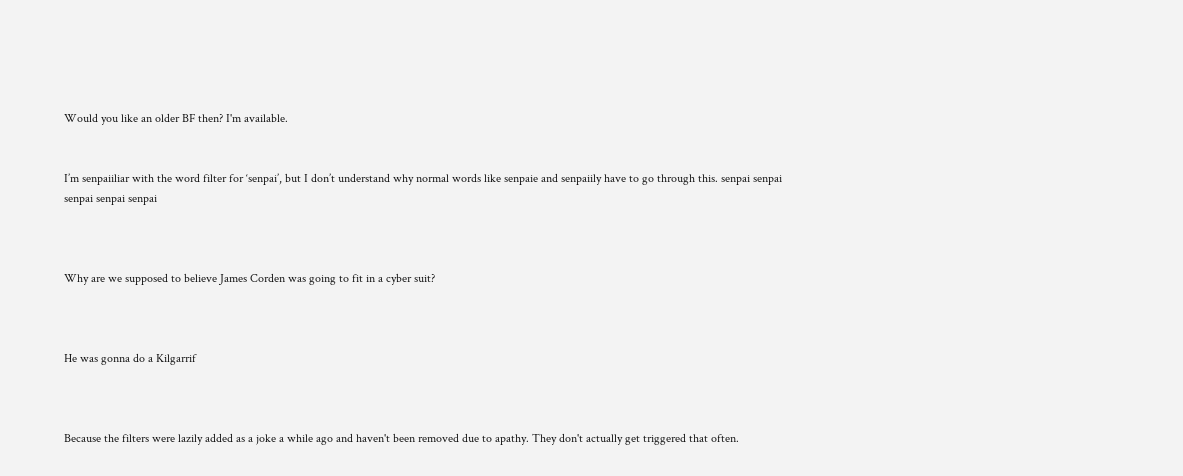Would you like an older BF then? I'm available.


I’m senpaiiliar with the word filter for ‘senpai’, but I don’t understand why normal words like senpaie and senpaiily have to go through this. senpai senpai senpai senpai senpai



Why are we supposed to believe James Corden was going to fit in a cyber suit?



He was gonna do a Kilgarrif



Because the filters were lazily added as a joke a while ago and haven't been removed due to apathy. They don't actually get triggered that often.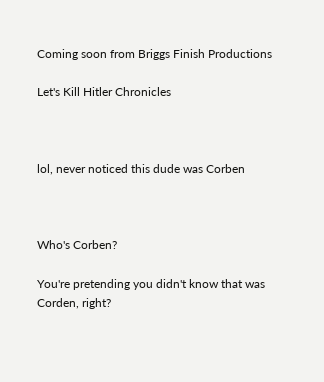Coming soon from Briggs Finish Productions

Let's Kill Hitler Chronicles



lol, never noticed this dude was Corben



Who's Corben?

You're pretending you didn't know that was Corden, right?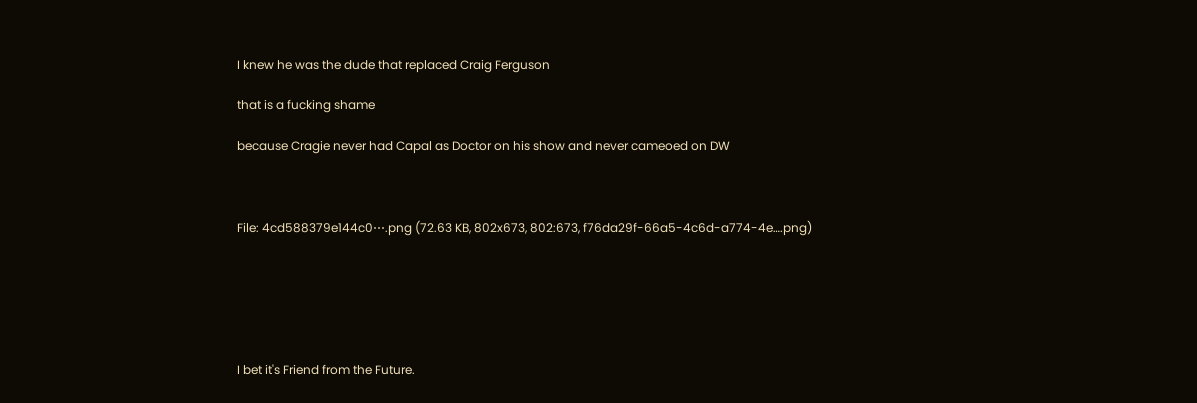I knew he was the dude that replaced Craig Ferguson

that is a fucking shame

because Cragie never had Capal as Doctor on his show and never cameoed on DW



File: 4cd588379e144c0⋯.png (72.63 KB, 802x673, 802:673, f76da29f-66a5-4c6d-a774-4e….png)






I bet it's Friend from the Future.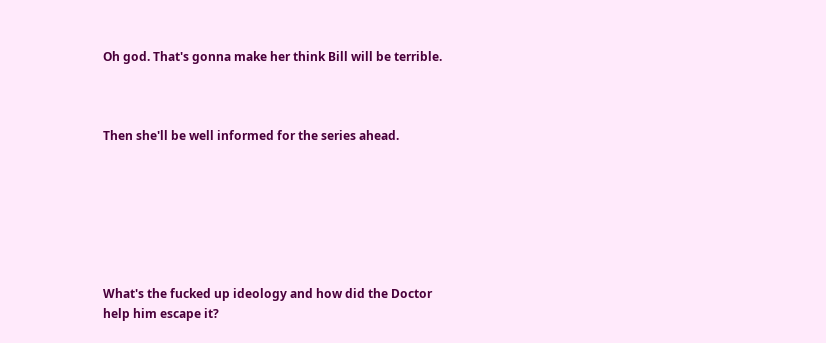Oh god. That's gonna make her think Bill will be terrible.



Then she'll be well informed for the series ahead.







What's the fucked up ideology and how did the Doctor help him escape it?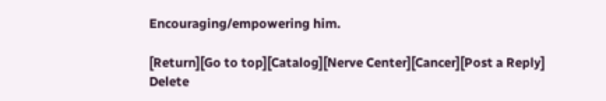Encouraging/empowering him.

[Return][Go to top][Catalog][Nerve Center][Cancer][Post a Reply]
Delete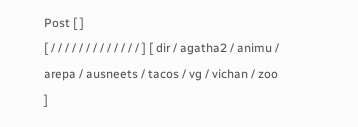Post [ ]
[ / / / / / / / / / / / / / ] [ dir / agatha2 / animu / arepa / ausneets / tacos / vg / vichan / zoo ]